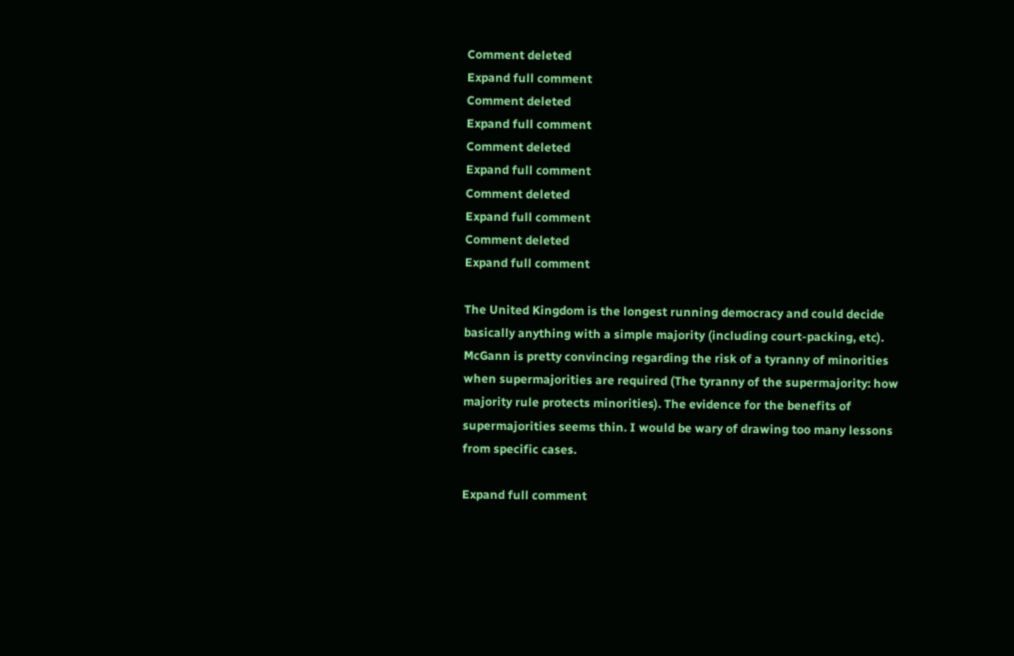Comment deleted
Expand full comment
Comment deleted
Expand full comment
Comment deleted
Expand full comment
Comment deleted
Expand full comment
Comment deleted
Expand full comment

The United Kingdom is the longest running democracy and could decide basically anything with a simple majority (including court-packing, etc). McGann is pretty convincing regarding the risk of a tyranny of minorities when supermajorities are required (The tyranny of the supermajority: how majority rule protects minorities). The evidence for the benefits of supermajorities seems thin. I would be wary of drawing too many lessons from specific cases.

Expand full comment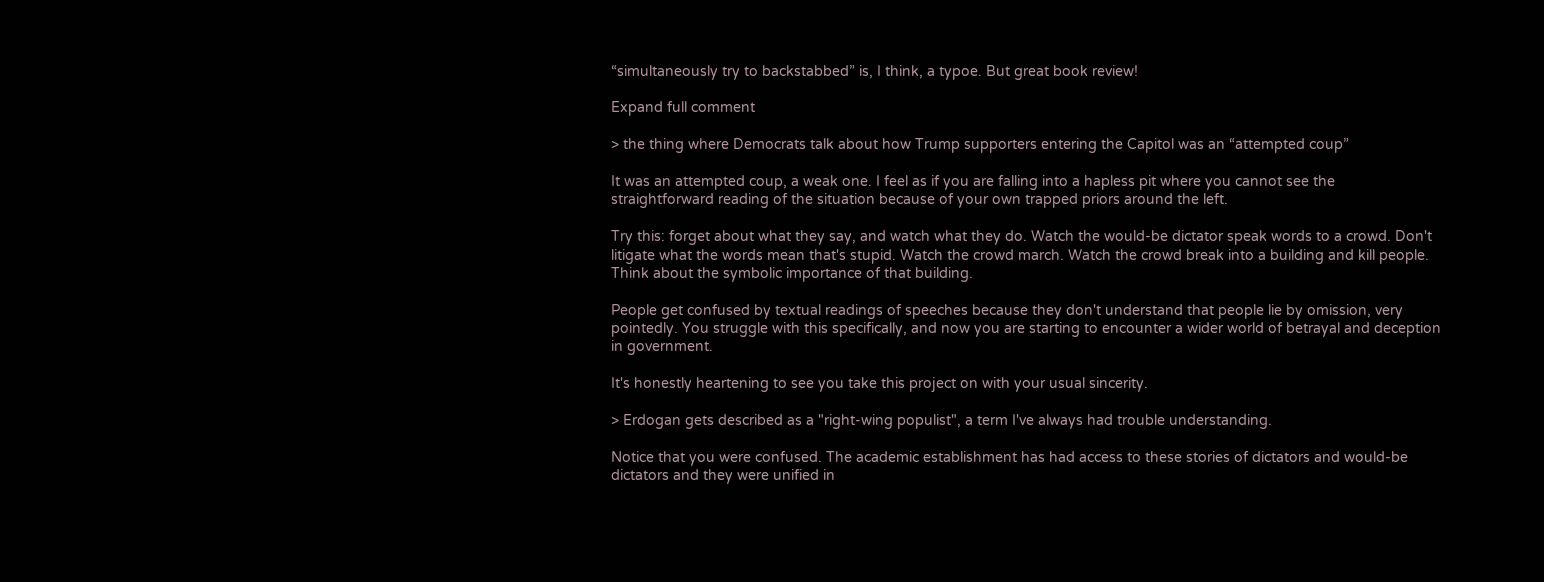“simultaneously try to backstabbed” is, I think, a typoe. But great book review!

Expand full comment

> the thing where Democrats talk about how Trump supporters entering the Capitol was an “attempted coup”

It was an attempted coup, a weak one. I feel as if you are falling into a hapless pit where you cannot see the straightforward reading of the situation because of your own trapped priors around the left.

Try this: forget about what they say, and watch what they do. Watch the would-be dictator speak words to a crowd. Don't litigate what the words mean that's stupid. Watch the crowd march. Watch the crowd break into a building and kill people. Think about the symbolic importance of that building.

People get confused by textual readings of speeches because they don't understand that people lie by omission, very pointedly. You struggle with this specifically, and now you are starting to encounter a wider world of betrayal and deception in government.

It's honestly heartening to see you take this project on with your usual sincerity.

> Erdogan gets described as a "right-wing populist", a term I've always had trouble understanding.

Notice that you were confused. The academic establishment has had access to these stories of dictators and would-be dictators and they were unified in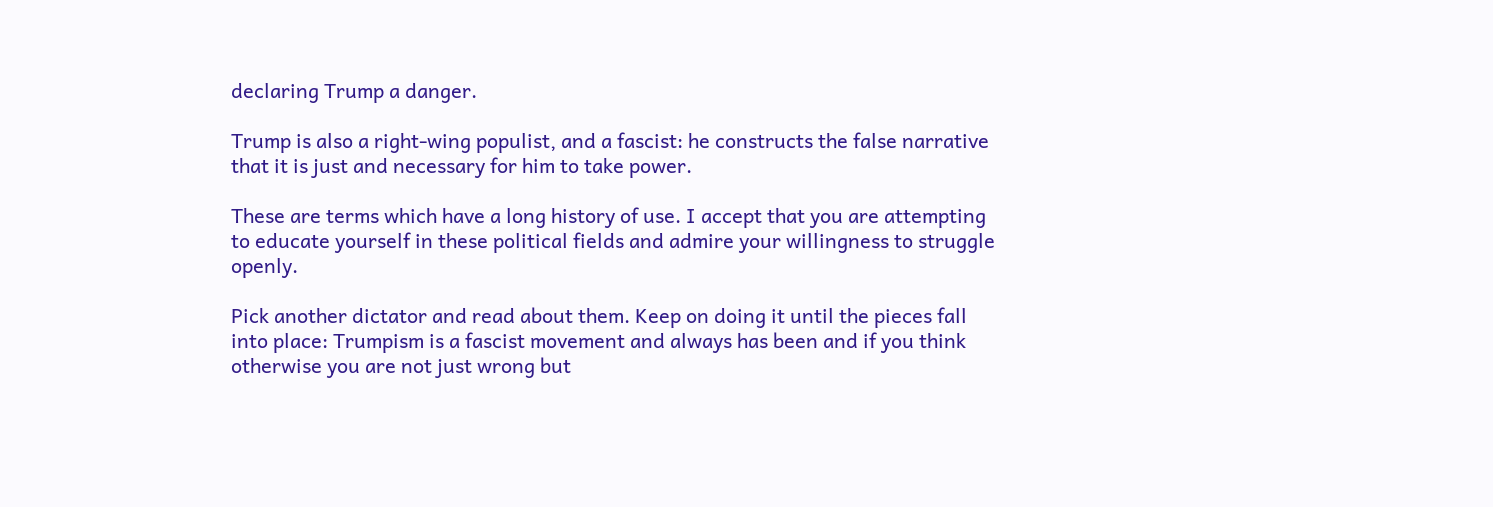declaring Trump a danger.

Trump is also a right-wing populist, and a fascist: he constructs the false narrative that it is just and necessary for him to take power.

These are terms which have a long history of use. I accept that you are attempting to educate yourself in these political fields and admire your willingness to struggle openly.

Pick another dictator and read about them. Keep on doing it until the pieces fall into place: Trumpism is a fascist movement and always has been and if you think otherwise you are not just wrong but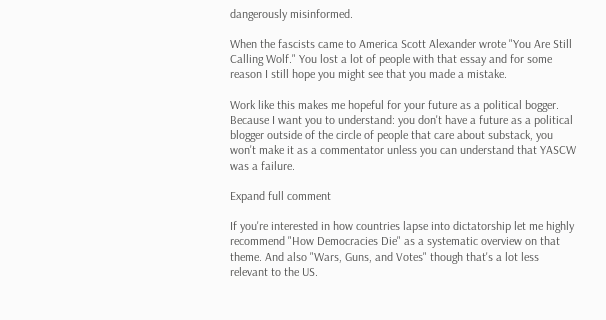dangerously misinformed.

When the fascists came to America Scott Alexander wrote "You Are Still Calling Wolf." You lost a lot of people with that essay and for some reason I still hope you might see that you made a mistake.

Work like this makes me hopeful for your future as a political bogger. Because I want you to understand: you don't have a future as a political blogger outside of the circle of people that care about substack, you won't make it as a commentator unless you can understand that YASCW was a failure.

Expand full comment

If you're interested in how countries lapse into dictatorship let me highly recommend "How Democracies Die" as a systematic overview on that theme. And also "Wars, Guns, and Votes" though that's a lot less relevant to the US.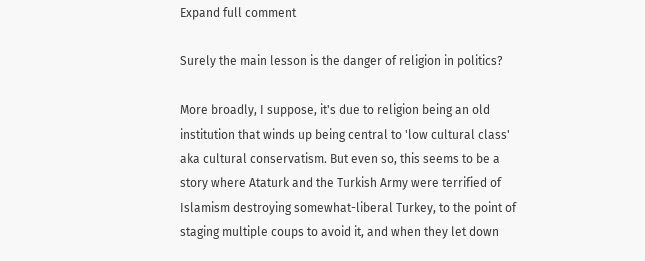Expand full comment

Surely the main lesson is the danger of religion in politics?

More broadly, I suppose, it's due to religion being an old institution that winds up being central to 'low cultural class' aka cultural conservatism. But even so, this seems to be a story where Ataturk and the Turkish Army were terrified of Islamism destroying somewhat-liberal Turkey, to the point of staging multiple coups to avoid it, and when they let down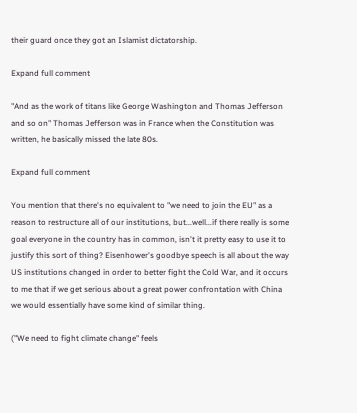their guard once they got an Islamist dictatorship.

Expand full comment

"And as the work of titans like George Washington and Thomas Jefferson and so on" Thomas Jefferson was in France when the Constitution was written, he basically missed the late 80s.

Expand full comment

You mention that there's no equivalent to "we need to join the EU" as a reason to restructure all of our institutions, but...well...if there really is some goal everyone in the country has in common, isn't it pretty easy to use it to justify this sort of thing? Eisenhower's goodbye speech is all about the way US institutions changed in order to better fight the Cold War, and it occurs to me that if we get serious about a great power confrontation with China we would essentially have some kind of similar thing.

("We need to fight climate change" feels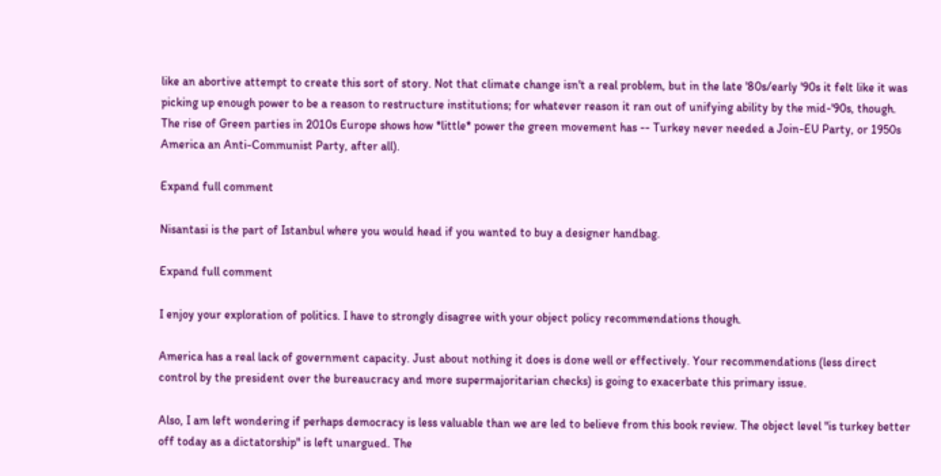like an abortive attempt to create this sort of story. Not that climate change isn't a real problem, but in the late '80s/early '90s it felt like it was picking up enough power to be a reason to restructure institutions; for whatever reason it ran out of unifying ability by the mid-'90s, though. The rise of Green parties in 2010s Europe shows how *little* power the green movement has -- Turkey never needed a Join-EU Party, or 1950s America an Anti-Communist Party, after all).

Expand full comment

Nisantasi is the part of Istanbul where you would head if you wanted to buy a designer handbag.

Expand full comment

I enjoy your exploration of politics. I have to strongly disagree with your object policy recommendations though.

America has a real lack of government capacity. Just about nothing it does is done well or effectively. Your recommendations (less direct control by the president over the bureaucracy and more supermajoritarian checks) is going to exacerbate this primary issue.

Also, I am left wondering if perhaps democracy is less valuable than we are led to believe from this book review. The object level "is turkey better off today as a dictatorship" is left unargued. The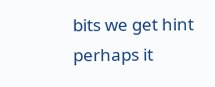bits we get hint perhaps it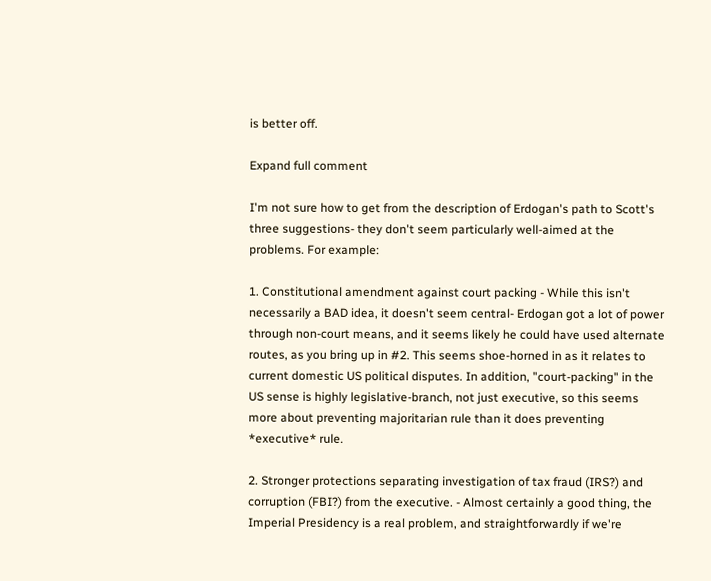is better off.

Expand full comment

I'm not sure how to get from the description of Erdogan's path to Scott's three suggestions- they don't seem particularly well-aimed at the problems. For example:

1. Constitutional amendment against court packing - While this isn't necessarily a BAD idea, it doesn't seem central- Erdogan got a lot of power through non-court means, and it seems likely he could have used alternate routes, as you bring up in #2. This seems shoe-horned in as it relates to current domestic US political disputes. In addition, "court-packing" in the US sense is highly legislative-branch, not just executive, so this seems more about preventing majoritarian rule than it does preventing *executive* rule.

2. Stronger protections separating investigation of tax fraud (IRS?) and corruption (FBI?) from the executive. - Almost certainly a good thing, the Imperial Presidency is a real problem, and straightforwardly if we're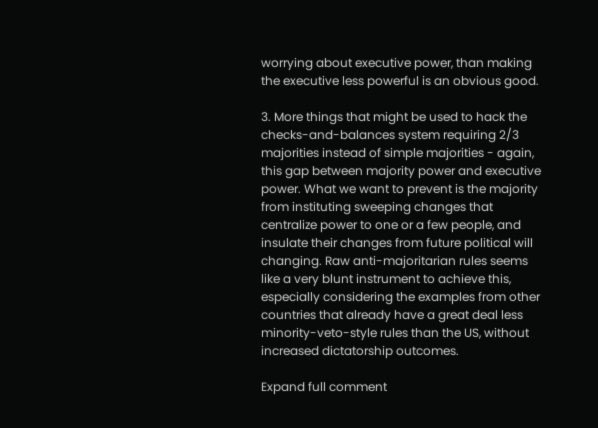worrying about executive power, than making the executive less powerful is an obvious good.

3. More things that might be used to hack the checks-and-balances system requiring 2/3 majorities instead of simple majorities - again, this gap between majority power and executive power. What we want to prevent is the majority from instituting sweeping changes that centralize power to one or a few people, and insulate their changes from future political will changing. Raw anti-majoritarian rules seems like a very blunt instrument to achieve this, especially considering the examples from other countries that already have a great deal less minority-veto-style rules than the US, without increased dictatorship outcomes.

Expand full comment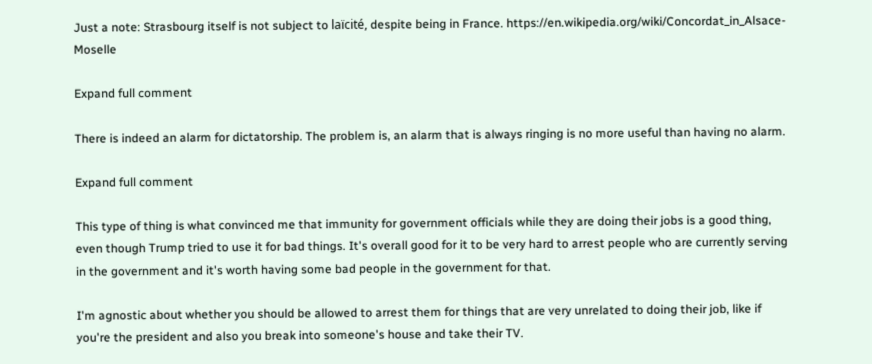Just a note: Strasbourg itself is not subject to laïcité, despite being in France. https://en.wikipedia.org/wiki/Concordat_in_Alsace-Moselle

Expand full comment

There is indeed an alarm for dictatorship. The problem is, an alarm that is always ringing is no more useful than having no alarm.

Expand full comment

This type of thing is what convinced me that immunity for government officials while they are doing their jobs is a good thing, even though Trump tried to use it for bad things. It's overall good for it to be very hard to arrest people who are currently serving in the government and it's worth having some bad people in the government for that.

I'm agnostic about whether you should be allowed to arrest them for things that are very unrelated to doing their job, like if you're the president and also you break into someone's house and take their TV.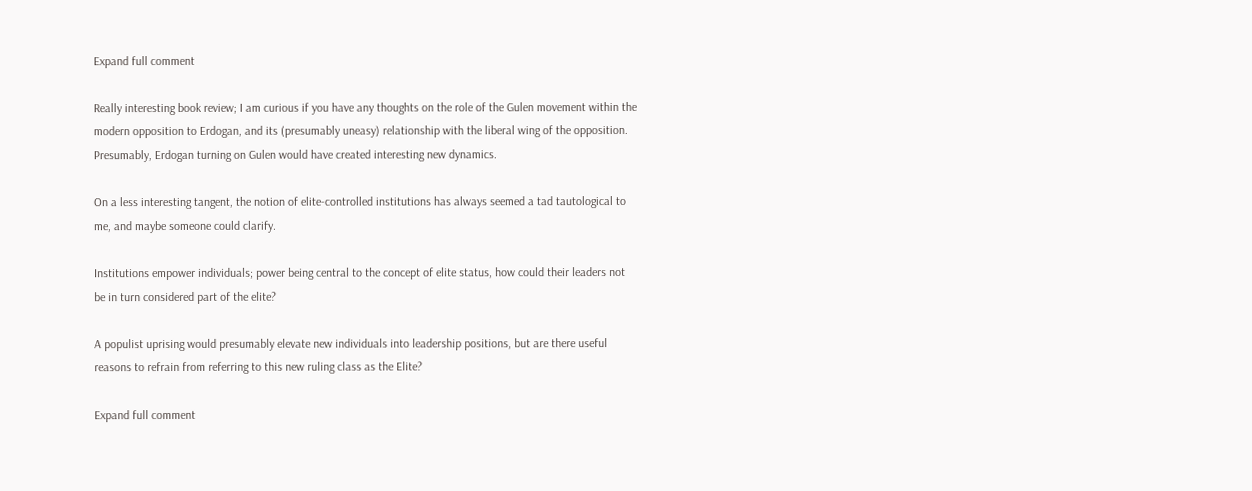Expand full comment

Really interesting book review; I am curious if you have any thoughts on the role of the Gulen movement within the modern opposition to Erdogan, and its (presumably uneasy) relationship with the liberal wing of the opposition. Presumably, Erdogan turning on Gulen would have created interesting new dynamics.

On a less interesting tangent, the notion of elite-controlled institutions has always seemed a tad tautological to me, and maybe someone could clarify.

Institutions empower individuals; power being central to the concept of elite status, how could their leaders not be in turn considered part of the elite?

A populist uprising would presumably elevate new individuals into leadership positions, but are there useful reasons to refrain from referring to this new ruling class as the Elite?

Expand full comment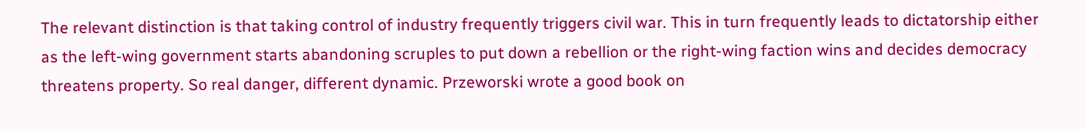The relevant distinction is that taking control of industry frequently triggers civil war. This in turn frequently leads to dictatorship either as the left-wing government starts abandoning scruples to put down a rebellion or the right-wing faction wins and decides democracy threatens property. So real danger, different dynamic. Przeworski wrote a good book on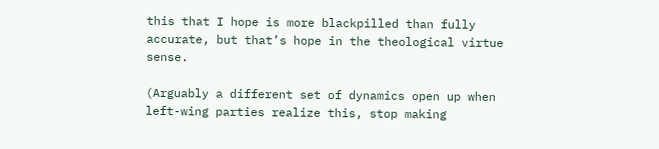this that I hope is more blackpilled than fully accurate, but that’s hope in the theological virtue sense.

(Arguably a different set of dynamics open up when left-wing parties realize this, stop making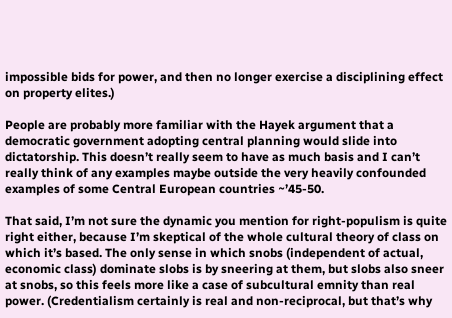impossible bids for power, and then no longer exercise a disciplining effect on property elites.)

People are probably more familiar with the Hayek argument that a democratic government adopting central planning would slide into dictatorship. This doesn’t really seem to have as much basis and I can’t really think of any examples maybe outside the very heavily confounded examples of some Central European countries ~’45-50.

That said, I’m not sure the dynamic you mention for right-populism is quite right either, because I’m skeptical of the whole cultural theory of class on which it’s based. The only sense in which snobs (independent of actual, economic class) dominate slobs is by sneering at them, but slobs also sneer at snobs, so this feels more like a case of subcultural emnity than real power. (Credentialism certainly is real and non-reciprocal, but that’s why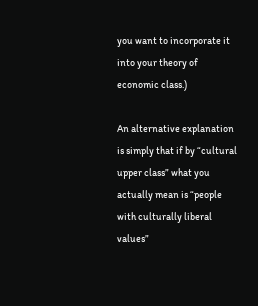you want to incorporate it into your theory of economic class.)

An alternative explanation is simply that if by “cultural upper class” what you actually mean is “people with culturally liberal values”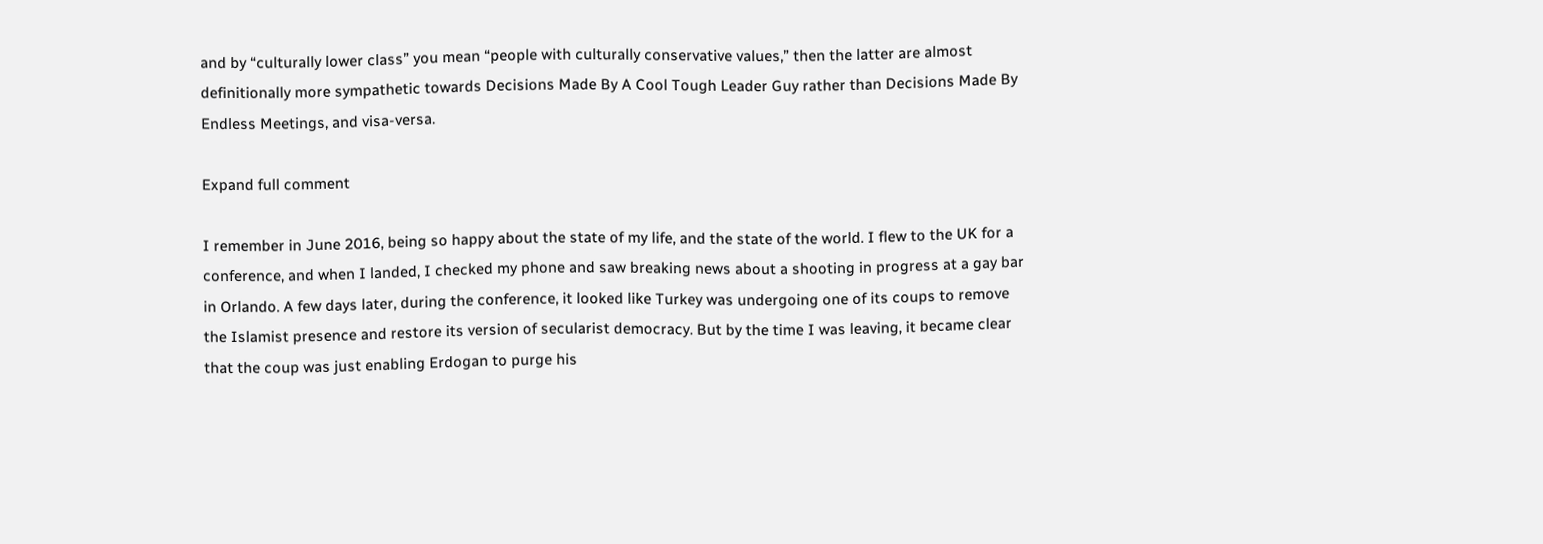and by “culturally lower class” you mean “people with culturally conservative values,” then the latter are almost definitionally more sympathetic towards Decisions Made By A Cool Tough Leader Guy rather than Decisions Made By Endless Meetings, and visa-versa.

Expand full comment

I remember in June 2016, being so happy about the state of my life, and the state of the world. I flew to the UK for a conference, and when I landed, I checked my phone and saw breaking news about a shooting in progress at a gay bar in Orlando. A few days later, during the conference, it looked like Turkey was undergoing one of its coups to remove the Islamist presence and restore its version of secularist democracy. But by the time I was leaving, it became clear that the coup was just enabling Erdogan to purge his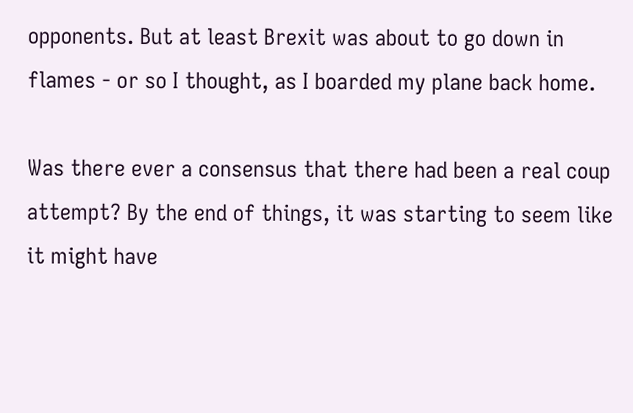opponents. But at least Brexit was about to go down in flames - or so I thought, as I boarded my plane back home.

Was there ever a consensus that there had been a real coup attempt? By the end of things, it was starting to seem like it might have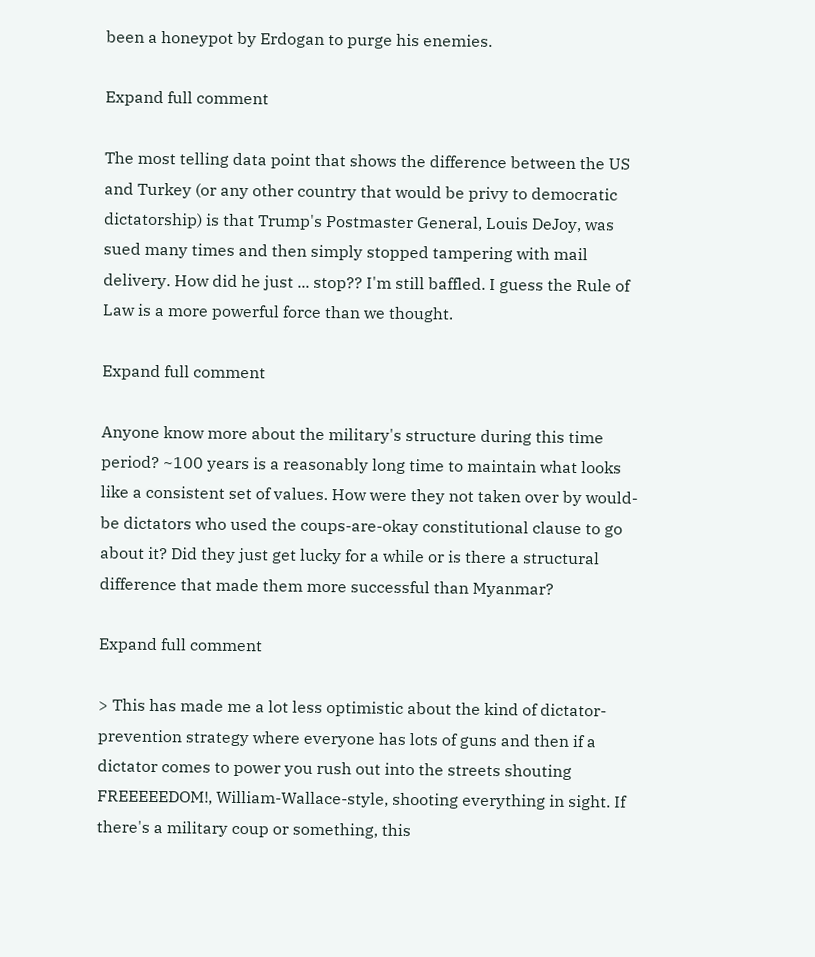been a honeypot by Erdogan to purge his enemies.

Expand full comment

The most telling data point that shows the difference between the US and Turkey (or any other country that would be privy to democratic dictatorship) is that Trump's Postmaster General, Louis DeJoy, was sued many times and then simply stopped tampering with mail delivery. How did he just ... stop?? I'm still baffled. I guess the Rule of Law is a more powerful force than we thought.

Expand full comment

Anyone know more about the military's structure during this time period? ~100 years is a reasonably long time to maintain what looks like a consistent set of values. How were they not taken over by would-be dictators who used the coups-are-okay constitutional clause to go about it? Did they just get lucky for a while or is there a structural difference that made them more successful than Myanmar?

Expand full comment

> This has made me a lot less optimistic about the kind of dictator-prevention strategy where everyone has lots of guns and then if a dictator comes to power you rush out into the streets shouting FREEEEEDOM!, William-Wallace-style, shooting everything in sight. If there's a military coup or something, this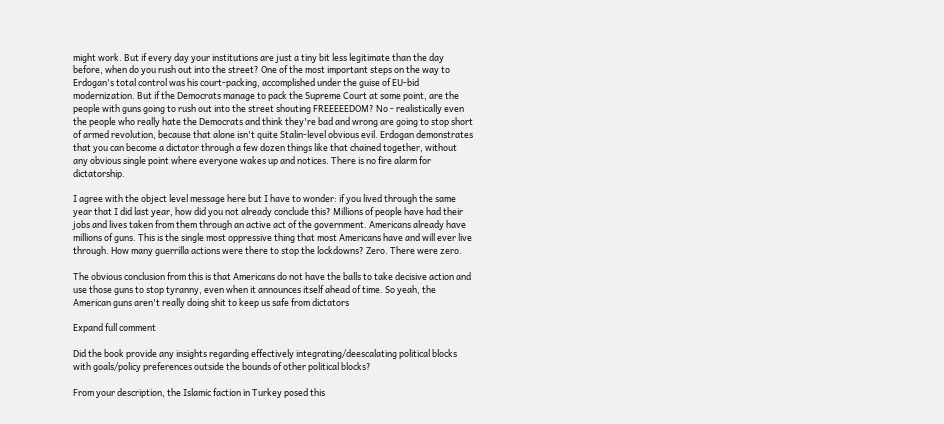might work. But if every day your institutions are just a tiny bit less legitimate than the day before, when do you rush out into the street? One of the most important steps on the way to Erdogan's total control was his court-packing, accomplished under the guise of EU-bid modernization. But if the Democrats manage to pack the Supreme Court at some point, are the people with guns going to rush out into the street shouting FREEEEEDOM? No - realistically even the people who really hate the Democrats and think they're bad and wrong are going to stop short of armed revolution, because that alone isn't quite Stalin-level obvious evil. Erdogan demonstrates that you can become a dictator through a few dozen things like that chained together, without any obvious single point where everyone wakes up and notices. There is no fire alarm for dictatorship.

I agree with the object level message here but I have to wonder: if you lived through the same year that I did last year, how did you not already conclude this? Millions of people have had their jobs and lives taken from them through an active act of the government. Americans already have millions of guns. This is the single most oppressive thing that most Americans have and will ever live through. How many guerrilla actions were there to stop the lockdowns? Zero. There were zero.

The obvious conclusion from this is that Americans do not have the balls to take decisive action and use those guns to stop tyranny, even when it announces itself ahead of time. So yeah, the American guns aren't really doing shit to keep us safe from dictators

Expand full comment

Did the book provide any insights regarding effectively integrating/deescalating political blocks with goals/policy preferences outside the bounds of other political blocks?

From your description, the Islamic faction in Turkey posed this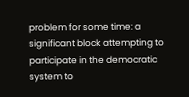problem for some time: a significant block attempting to participate in the democratic system to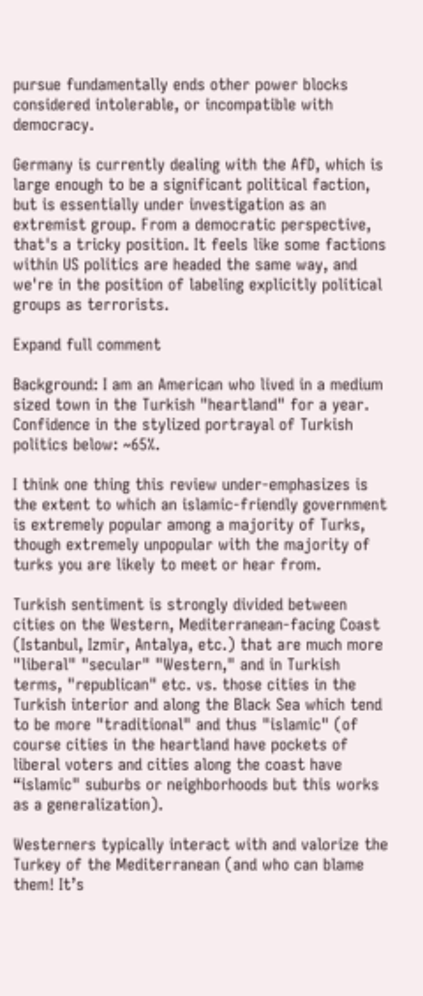pursue fundamentally ends other power blocks considered intolerable, or incompatible with democracy.

Germany is currently dealing with the AfD, which is large enough to be a significant political faction, but is essentially under investigation as an extremist group. From a democratic perspective, that's a tricky position. It feels like some factions within US politics are headed the same way, and we're in the position of labeling explicitly political groups as terrorists.

Expand full comment

Background: I am an American who lived in a medium sized town in the Turkish "heartland" for a year. Confidence in the stylized portrayal of Turkish politics below: ~65%.

I think one thing this review under-emphasizes is the extent to which an islamic-friendly government is extremely popular among a majority of Turks, though extremely unpopular with the majority of turks you are likely to meet or hear from.

Turkish sentiment is strongly divided between cities on the Western, Mediterranean-facing Coast (Istanbul, Izmir, Antalya, etc.) that are much more "liberal" "secular" "Western," and in Turkish terms, "republican" etc. vs. those cities in the Turkish interior and along the Black Sea which tend to be more "traditional" and thus "islamic" (of course cities in the heartland have pockets of liberal voters and cities along the coast have “islamic" suburbs or neighborhoods but this works as a generalization).

Westerners typically interact with and valorize the Turkey of the Mediterranean (and who can blame them! It’s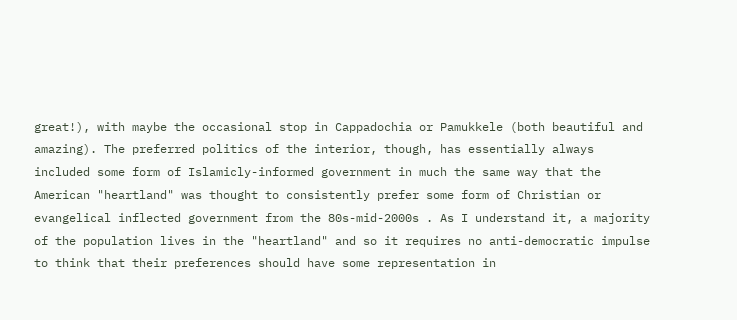great!), with maybe the occasional stop in Cappadochia or Pamukkele (both beautiful and amazing). The preferred politics of the interior, though, has essentially always included some form of Islamicly-informed government in much the same way that the American "heartland" was thought to consistently prefer some form of Christian or evangelical inflected government from the 80s-mid-2000s . As I understand it, a majority of the population lives in the "heartland" and so it requires no anti-democratic impulse to think that their preferences should have some representation in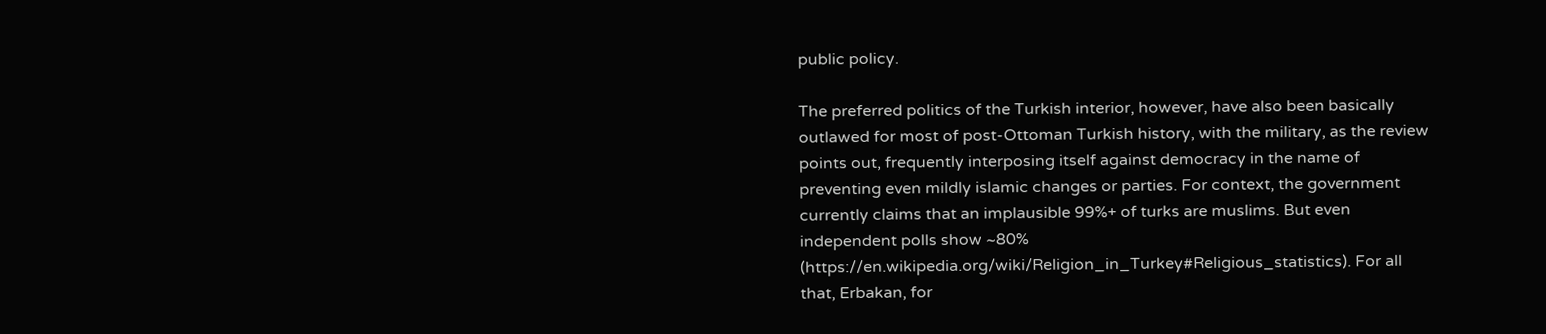public policy.

The preferred politics of the Turkish interior, however, have also been basically outlawed for most of post-Ottoman Turkish history, with the military, as the review points out, frequently interposing itself against democracy in the name of preventing even mildly islamic changes or parties. For context, the government currently claims that an implausible 99%+ of turks are muslims. But even independent polls show ~80% (https://en.wikipedia.org/wiki/Religion_in_Turkey#Religious_statistics). For all that, Erbakan, for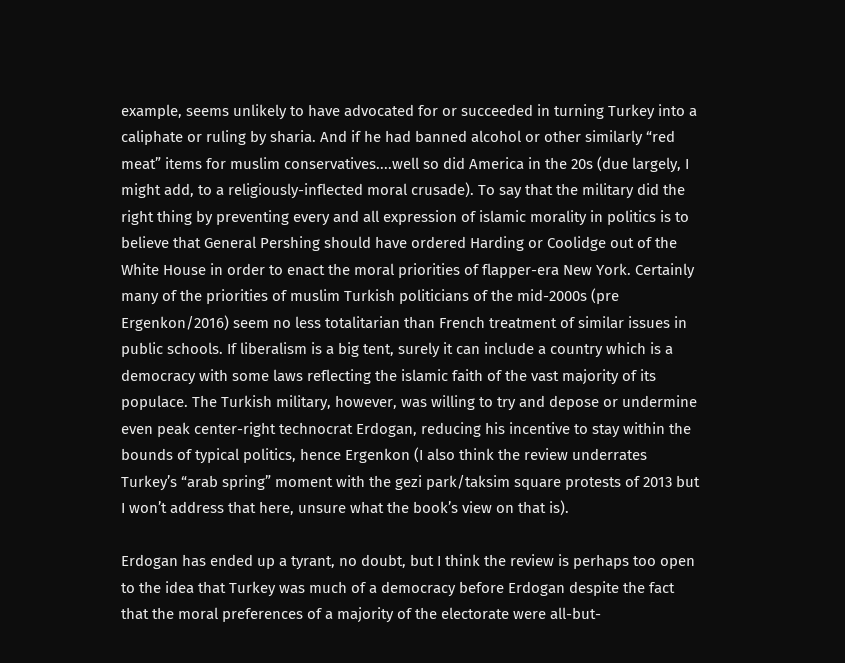example, seems unlikely to have advocated for or succeeded in turning Turkey into a caliphate or ruling by sharia. And if he had banned alcohol or other similarly “red meat” items for muslim conservatives....well so did America in the 20s (due largely, I might add, to a religiously-inflected moral crusade). To say that the military did the right thing by preventing every and all expression of islamic morality in politics is to believe that General Pershing should have ordered Harding or Coolidge out of the White House in order to enact the moral priorities of flapper-era New York. Certainly many of the priorities of muslim Turkish politicians of the mid-2000s (pre Ergenkon/2016) seem no less totalitarian than French treatment of similar issues in public schools. If liberalism is a big tent, surely it can include a country which is a democracy with some laws reflecting the islamic faith of the vast majority of its populace. The Turkish military, however, was willing to try and depose or undermine even peak center-right technocrat Erdogan, reducing his incentive to stay within the bounds of typical politics, hence Ergenkon (I also think the review underrates Turkey’s “arab spring” moment with the gezi park/taksim square protests of 2013 but I won’t address that here, unsure what the book’s view on that is).

Erdogan has ended up a tyrant, no doubt, but I think the review is perhaps too open to the idea that Turkey was much of a democracy before Erdogan despite the fact that the moral preferences of a majority of the electorate were all-but-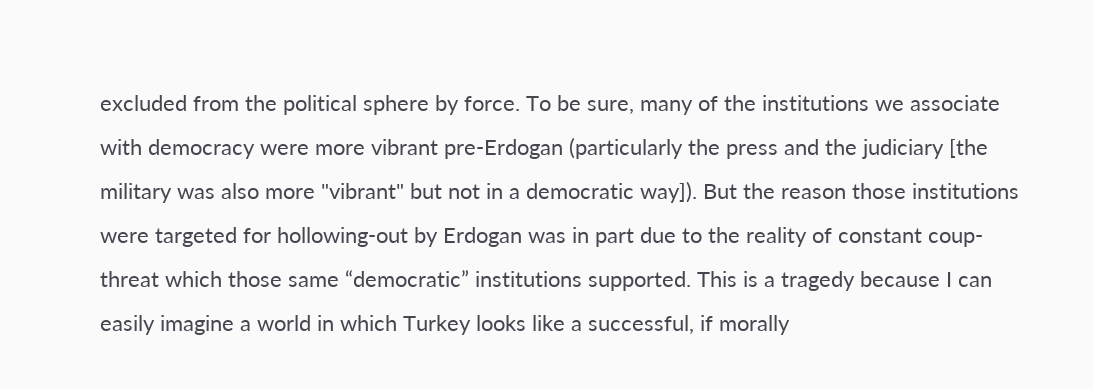excluded from the political sphere by force. To be sure, many of the institutions we associate with democracy were more vibrant pre-Erdogan (particularly the press and the judiciary [the military was also more "vibrant" but not in a democratic way]). But the reason those institutions were targeted for hollowing-out by Erdogan was in part due to the reality of constant coup-threat which those same “democratic” institutions supported. This is a tragedy because I can easily imagine a world in which Turkey looks like a successful, if morally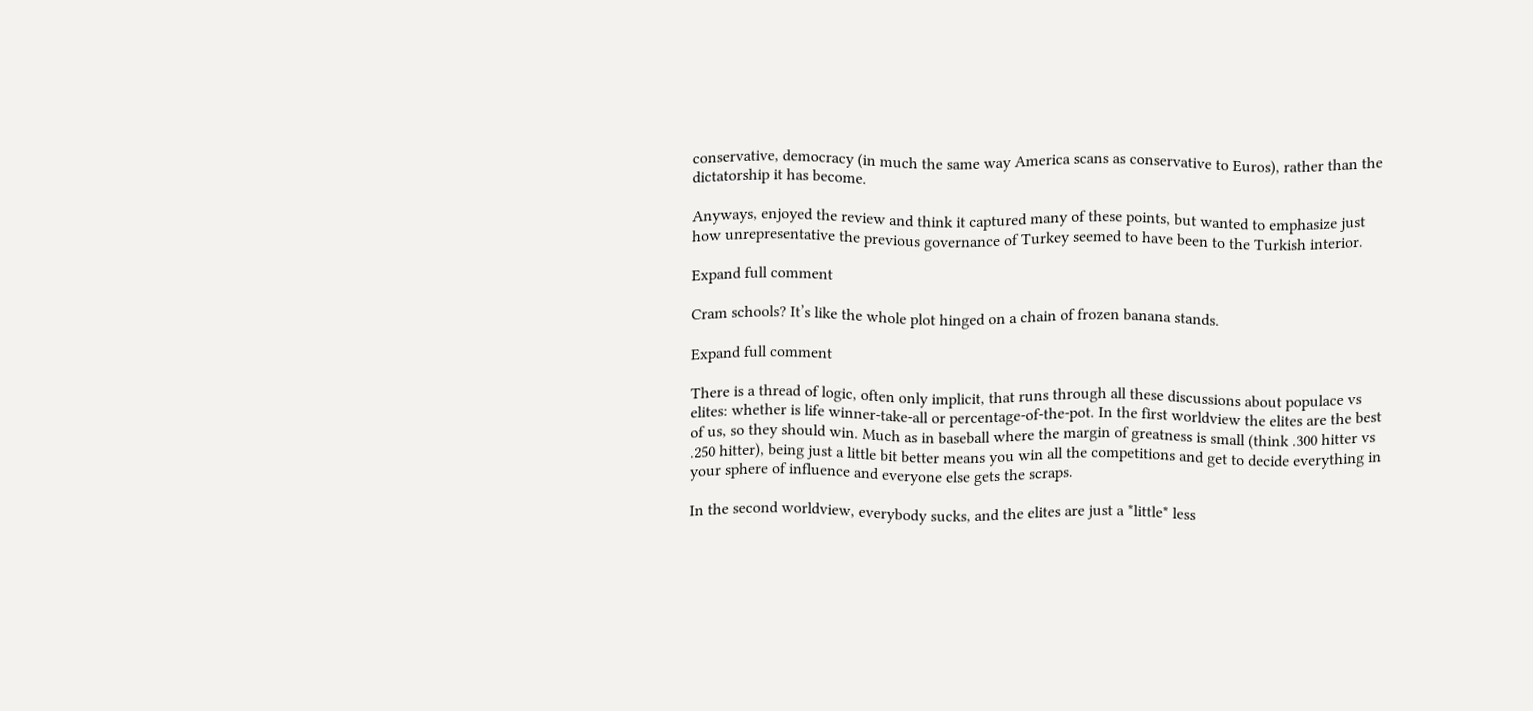conservative, democracy (in much the same way America scans as conservative to Euros), rather than the dictatorship it has become.

Anyways, enjoyed the review and think it captured many of these points, but wanted to emphasize just how unrepresentative the previous governance of Turkey seemed to have been to the Turkish interior.

Expand full comment

Cram schools? It’s like the whole plot hinged on a chain of frozen banana stands.

Expand full comment

There is a thread of logic, often only implicit, that runs through all these discussions about populace vs elites: whether is life winner-take-all or percentage-of-the-pot. In the first worldview the elites are the best of us, so they should win. Much as in baseball where the margin of greatness is small (think .300 hitter vs .250 hitter), being just a little bit better means you win all the competitions and get to decide everything in your sphere of influence and everyone else gets the scraps.

In the second worldview, everybody sucks, and the elites are just a *little* less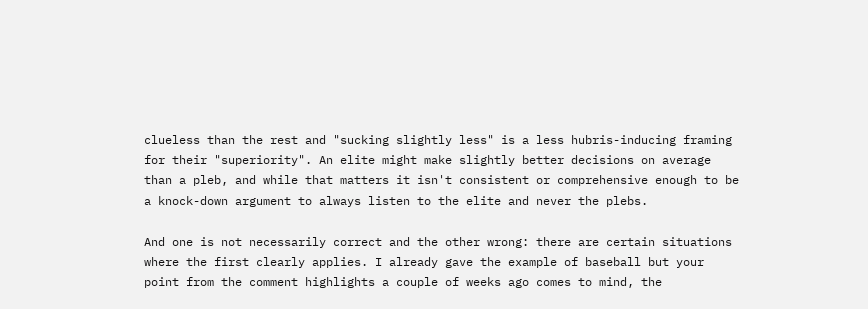clueless than the rest and "sucking slightly less" is a less hubris-inducing framing for their "superiority". An elite might make slightly better decisions on average than a pleb, and while that matters it isn't consistent or comprehensive enough to be a knock-down argument to always listen to the elite and never the plebs.

And one is not necessarily correct and the other wrong: there are certain situations where the first clearly applies. I already gave the example of baseball but your point from the comment highlights a couple of weeks ago comes to mind, the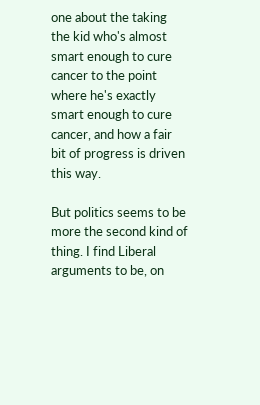one about the taking the kid who's almost smart enough to cure cancer to the point where he's exactly smart enough to cure cancer, and how a fair bit of progress is driven this way.

But politics seems to be more the second kind of thing. I find Liberal arguments to be, on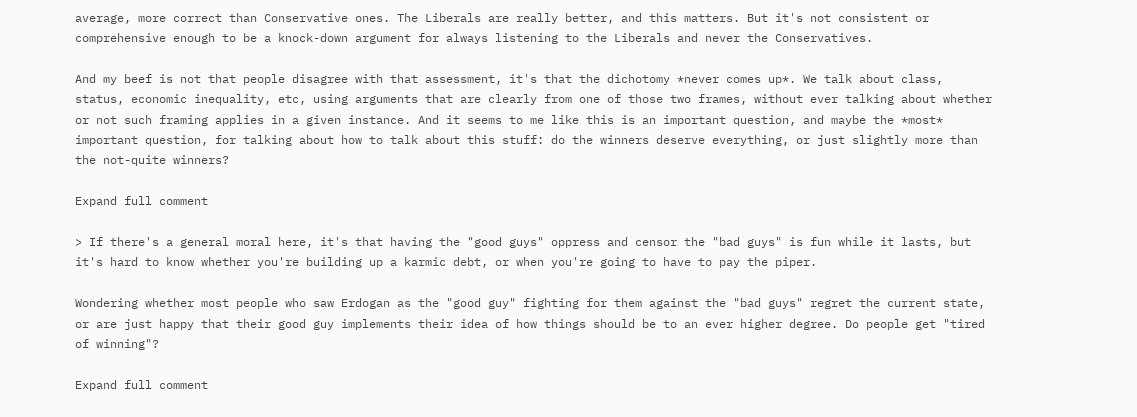average, more correct than Conservative ones. The Liberals are really better, and this matters. But it's not consistent or comprehensive enough to be a knock-down argument for always listening to the Liberals and never the Conservatives.

And my beef is not that people disagree with that assessment, it's that the dichotomy *never comes up*. We talk about class, status, economic inequality, etc, using arguments that are clearly from one of those two frames, without ever talking about whether or not such framing applies in a given instance. And it seems to me like this is an important question, and maybe the *most* important question, for talking about how to talk about this stuff: do the winners deserve everything, or just slightly more than the not-quite winners?

Expand full comment

> If there's a general moral here, it's that having the "good guys" oppress and censor the "bad guys" is fun while it lasts, but it's hard to know whether you're building up a karmic debt, or when you're going to have to pay the piper.

Wondering whether most people who saw Erdogan as the "good guy" fighting for them against the "bad guys" regret the current state, or are just happy that their good guy implements their idea of how things should be to an ever higher degree. Do people get "tired of winning"?

Expand full comment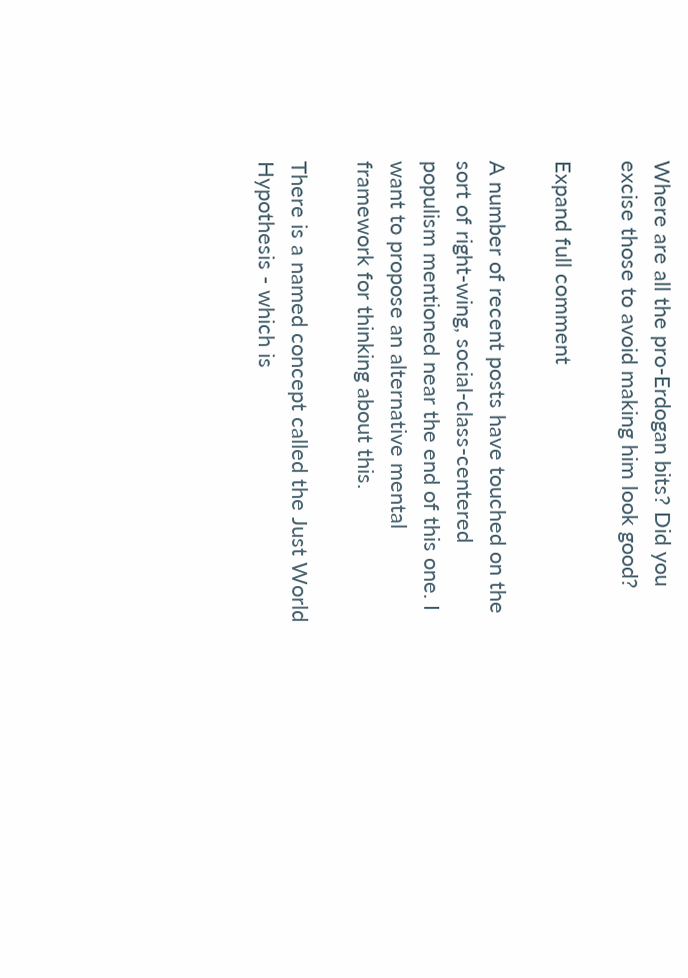Where are all the pro-Erdogan bits? Did you excise those to avoid making him look good?

Expand full comment

A number of recent posts have touched on the sort of right-wing, social-class-centered populism mentioned near the end of this one. I want to propose an alternative mental framework for thinking about this.

There is a named concept called the Just World Hypothesis - which is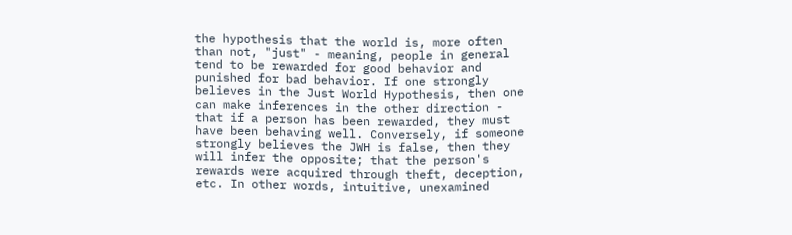the hypothesis that the world is, more often than not, "just" - meaning, people in general tend to be rewarded for good behavior and punished for bad behavior. If one strongly believes in the Just World Hypothesis, then one can make inferences in the other direction - that if a person has been rewarded, they must have been behaving well. Conversely, if someone strongly believes the JWH is false, then they will infer the opposite; that the person's rewards were acquired through theft, deception, etc. In other words, intuitive, unexamined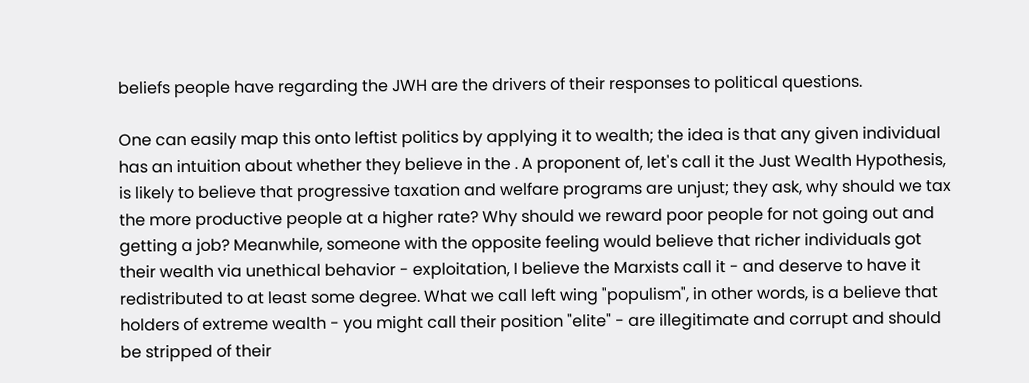beliefs people have regarding the JWH are the drivers of their responses to political questions.

One can easily map this onto leftist politics by applying it to wealth; the idea is that any given individual has an intuition about whether they believe in the . A proponent of, let's call it the Just Wealth Hypothesis, is likely to believe that progressive taxation and welfare programs are unjust; they ask, why should we tax the more productive people at a higher rate? Why should we reward poor people for not going out and getting a job? Meanwhile, someone with the opposite feeling would believe that richer individuals got their wealth via unethical behavior - exploitation, I believe the Marxists call it - and deserve to have it redistributed to at least some degree. What we call left wing "populism", in other words, is a believe that holders of extreme wealth - you might call their position "elite" - are illegitimate and corrupt and should be stripped of their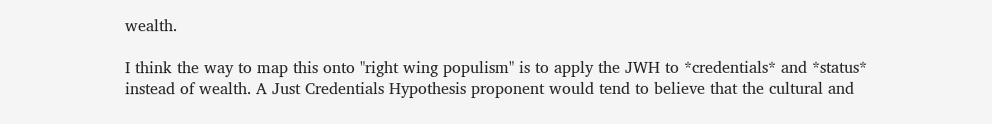wealth.

I think the way to map this onto "right wing populism" is to apply the JWH to *credentials* and *status* instead of wealth. A Just Credentials Hypothesis proponent would tend to believe that the cultural and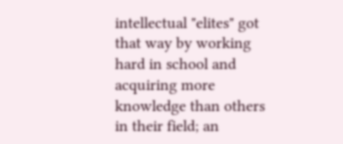intellectual "elites" got that way by working hard in school and acquiring more knowledge than others in their field; an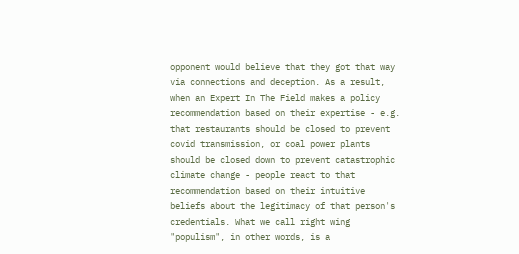opponent would believe that they got that way via connections and deception. As a result, when an Expert In The Field makes a policy recommendation based on their expertise - e.g. that restaurants should be closed to prevent covid transmission, or coal power plants should be closed down to prevent catastrophic climate change - people react to that recommendation based on their intuitive beliefs about the legitimacy of that person's credentials. What we call right wing "populism", in other words, is a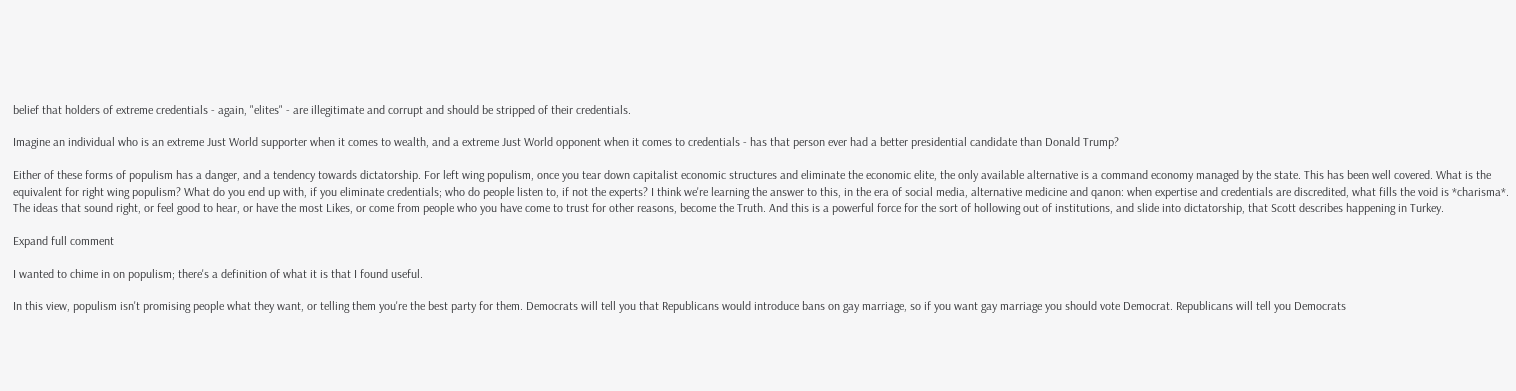belief that holders of extreme credentials - again, "elites" - are illegitimate and corrupt and should be stripped of their credentials.

Imagine an individual who is an extreme Just World supporter when it comes to wealth, and a extreme Just World opponent when it comes to credentials - has that person ever had a better presidential candidate than Donald Trump?

Either of these forms of populism has a danger, and a tendency towards dictatorship. For left wing populism, once you tear down capitalist economic structures and eliminate the economic elite, the only available alternative is a command economy managed by the state. This has been well covered. What is the equivalent for right wing populism? What do you end up with, if you eliminate credentials; who do people listen to, if not the experts? I think we're learning the answer to this, in the era of social media, alternative medicine and qanon: when expertise and credentials are discredited, what fills the void is *charisma*. The ideas that sound right, or feel good to hear, or have the most Likes, or come from people who you have come to trust for other reasons, become the Truth. And this is a powerful force for the sort of hollowing out of institutions, and slide into dictatorship, that Scott describes happening in Turkey.

Expand full comment

I wanted to chime in on populism; there's a definition of what it is that I found useful.

In this view, populism isn't promising people what they want, or telling them you're the best party for them. Democrats will tell you that Republicans would introduce bans on gay marriage, so if you want gay marriage you should vote Democrat. Republicans will tell you Democrats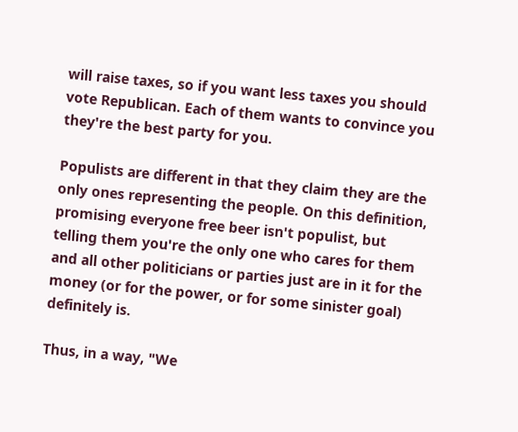will raise taxes, so if you want less taxes you should vote Republican. Each of them wants to convince you they're the best party for you.

Populists are different in that they claim they are the only ones representing the people. On this definition, promising everyone free beer isn't populist, but telling them you're the only one who cares for them and all other politicians or parties just are in it for the money (or for the power, or for some sinister goal) definitely is.

Thus, in a way, "We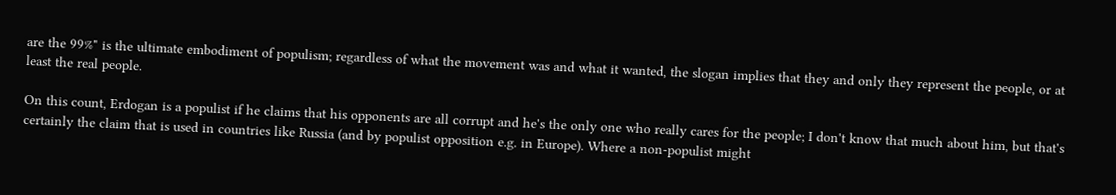are the 99%" is the ultimate embodiment of populism; regardless of what the movement was and what it wanted, the slogan implies that they and only they represent the people, or at least the real people.

On this count, Erdogan is a populist if he claims that his opponents are all corrupt and he's the only one who really cares for the people; I don't know that much about him, but that's certainly the claim that is used in countries like Russia (and by populist opposition e.g. in Europe). Where a non-populist might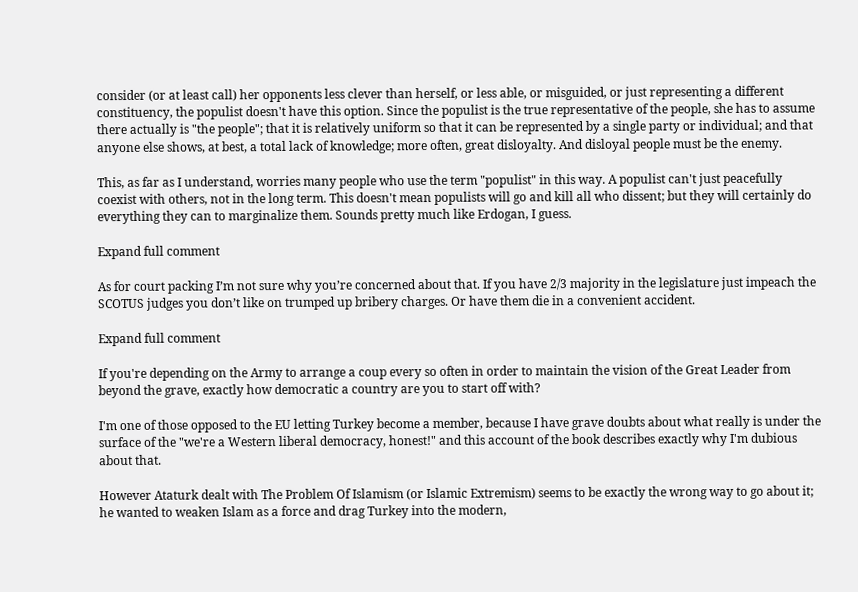consider (or at least call) her opponents less clever than herself, or less able, or misguided, or just representing a different constituency, the populist doesn't have this option. Since the populist is the true representative of the people, she has to assume there actually is "the people"; that it is relatively uniform so that it can be represented by a single party or individual; and that anyone else shows, at best, a total lack of knowledge; more often, great disloyalty. And disloyal people must be the enemy.

This, as far as I understand, worries many people who use the term "populist" in this way. A populist can't just peacefully coexist with others, not in the long term. This doesn't mean populists will go and kill all who dissent; but they will certainly do everything they can to marginalize them. Sounds pretty much like Erdogan, I guess.

Expand full comment

As for court packing I’m not sure why you’re concerned about that. If you have 2/3 majority in the legislature just impeach the SCOTUS judges you don’t like on trumped up bribery charges. Or have them die in a convenient accident.

Expand full comment

If you're depending on the Army to arrange a coup every so often in order to maintain the vision of the Great Leader from beyond the grave, exactly how democratic a country are you to start off with?

I'm one of those opposed to the EU letting Turkey become a member, because I have grave doubts about what really is under the surface of the "we're a Western liberal democracy, honest!" and this account of the book describes exactly why I'm dubious about that.

However Ataturk dealt with The Problem Of Islamism (or Islamic Extremism) seems to be exactly the wrong way to go about it; he wanted to weaken Islam as a force and drag Turkey into the modern,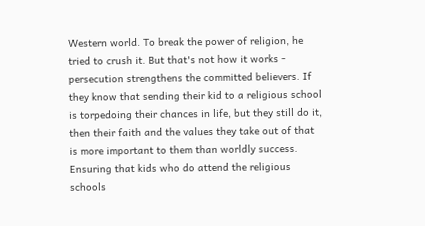Western world. To break the power of religion, he tried to crush it. But that's not how it works - persecution strengthens the committed believers. If they know that sending their kid to a religious school is torpedoing their chances in life, but they still do it, then their faith and the values they take out of that is more important to them than worldly success. Ensuring that kids who do attend the religious schools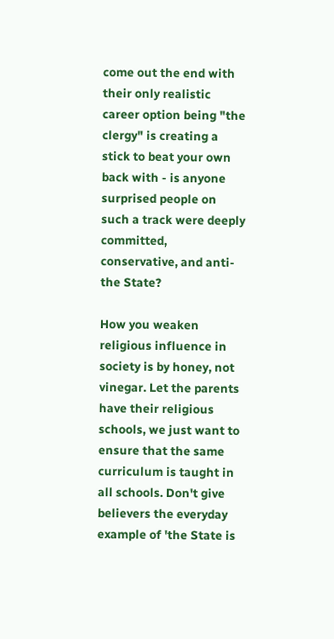come out the end with their only realistic career option being "the clergy" is creating a stick to beat your own back with - is anyone surprised people on such a track were deeply committed, conservative, and anti-the State?

How you weaken religious influence in society is by honey, not vinegar. Let the parents have their religious schools, we just want to ensure that the same curriculum is taught in all schools. Don't give believers the everyday example of 'the State is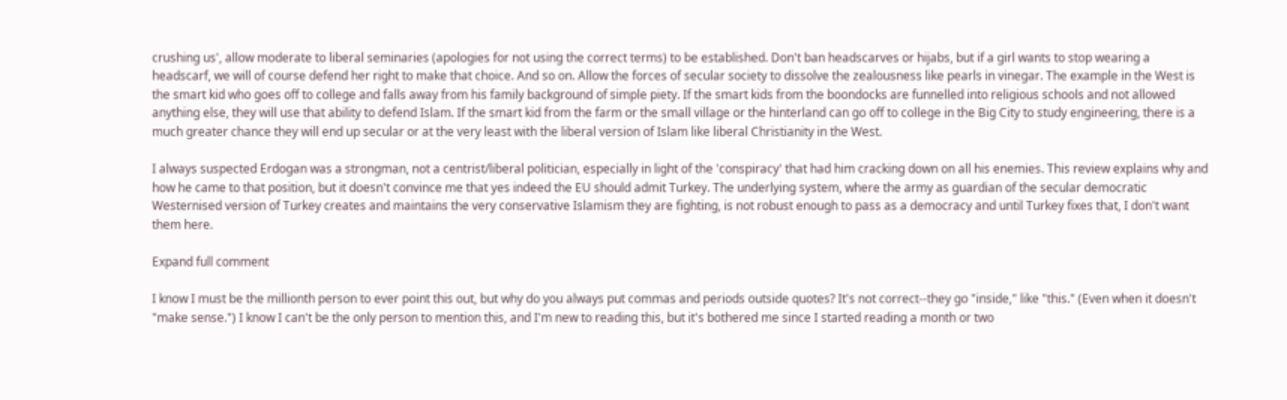crushing us', allow moderate to liberal seminaries (apologies for not using the correct terms) to be established. Don't ban headscarves or hijabs, but if a girl wants to stop wearing a headscarf, we will of course defend her right to make that choice. And so on. Allow the forces of secular society to dissolve the zealousness like pearls in vinegar. The example in the West is the smart kid who goes off to college and falls away from his family background of simple piety. If the smart kids from the boondocks are funnelled into religious schools and not allowed anything else, they will use that ability to defend Islam. If the smart kid from the farm or the small village or the hinterland can go off to college in the Big City to study engineering, there is a much greater chance they will end up secular or at the very least with the liberal version of Islam like liberal Christianity in the West.

I always suspected Erdogan was a strongman, not a centrist/liberal politician, especially in light of the 'conspiracy' that had him cracking down on all his enemies. This review explains why and how he came to that position, but it doesn't convince me that yes indeed the EU should admit Turkey. The underlying system, where the army as guardian of the secular democratic Westernised version of Turkey creates and maintains the very conservative Islamism they are fighting, is not robust enough to pass as a democracy and until Turkey fixes that, I don't want them here.

Expand full comment

I know I must be the millionth person to ever point this out, but why do you always put commas and periods outside quotes? It's not correct--they go "inside," like "this." (Even when it doesn't "make sense.") I know I can't be the only person to mention this, and I'm new to reading this, but it's bothered me since I started reading a month or two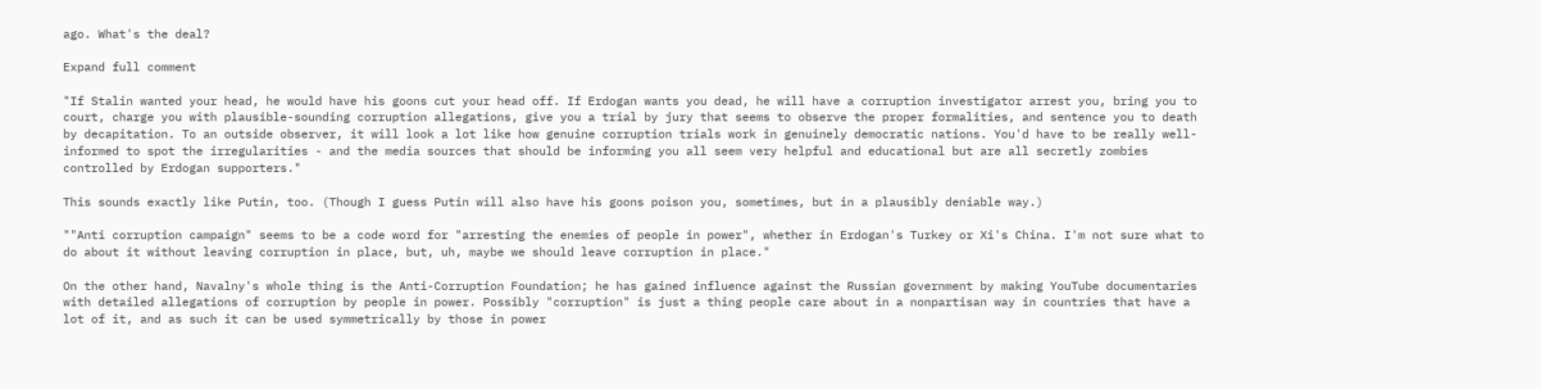ago. What's the deal?

Expand full comment

"If Stalin wanted your head, he would have his goons cut your head off. If Erdogan wants you dead, he will have a corruption investigator arrest you, bring you to court, charge you with plausible-sounding corruption allegations, give you a trial by jury that seems to observe the proper formalities, and sentence you to death by decapitation. To an outside observer, it will look a lot like how genuine corruption trials work in genuinely democratic nations. You'd have to be really well-informed to spot the irregularities - and the media sources that should be informing you all seem very helpful and educational but are all secretly zombies controlled by Erdogan supporters."

This sounds exactly like Putin, too. (Though I guess Putin will also have his goons poison you, sometimes, but in a plausibly deniable way.)

""Anti corruption campaign" seems to be a code word for "arresting the enemies of people in power", whether in Erdogan's Turkey or Xi's China. I'm not sure what to do about it without leaving corruption in place, but, uh, maybe we should leave corruption in place."

On the other hand, Navalny's whole thing is the Anti-Corruption Foundation; he has gained influence against the Russian government by making YouTube documentaries with detailed allegations of corruption by people in power. Possibly "corruption" is just a thing people care about in a nonpartisan way in countries that have a lot of it, and as such it can be used symmetrically by those in power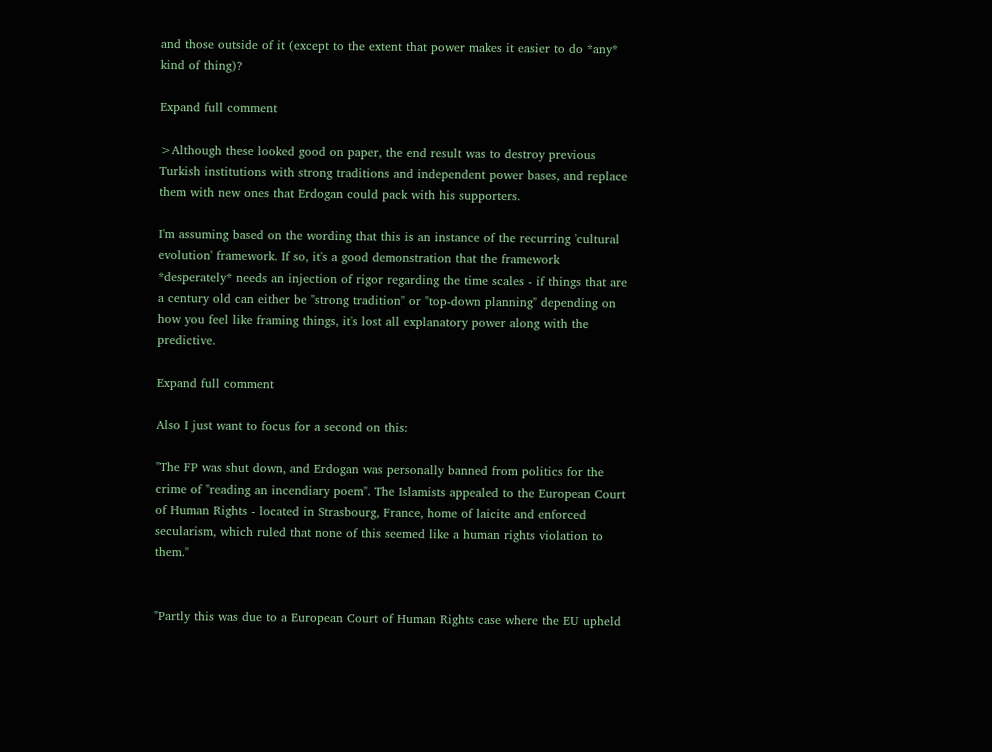and those outside of it (except to the extent that power makes it easier to do *any* kind of thing)?

Expand full comment

>Although these looked good on paper, the end result was to destroy previous Turkish institutions with strong traditions and independent power bases, and replace them with new ones that Erdogan could pack with his supporters.

I'm assuming based on the wording that this is an instance of the recurring 'cultural evolution' framework. If so, it's a good demonstration that the framework *desperately* needs an injection of rigor regarding the time scales - if things that are a century old can either be "strong tradition" or "top-down planning" depending on how you feel like framing things, it's lost all explanatory power along with the predictive.

Expand full comment

Also I just want to focus for a second on this:

"The FP was shut down, and Erdogan was personally banned from politics for the crime of "reading an incendiary poem". The Islamists appealed to the European Court of Human Rights - located in Strasbourg, France, home of laicite and enforced secularism, which ruled that none of this seemed like a human rights violation to them."


"Partly this was due to a European Court of Human Rights case where the EU upheld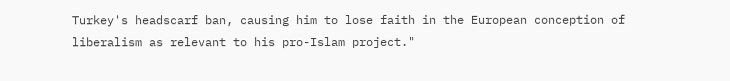Turkey's headscarf ban, causing him to lose faith in the European conception of liberalism as relevant to his pro-Islam project."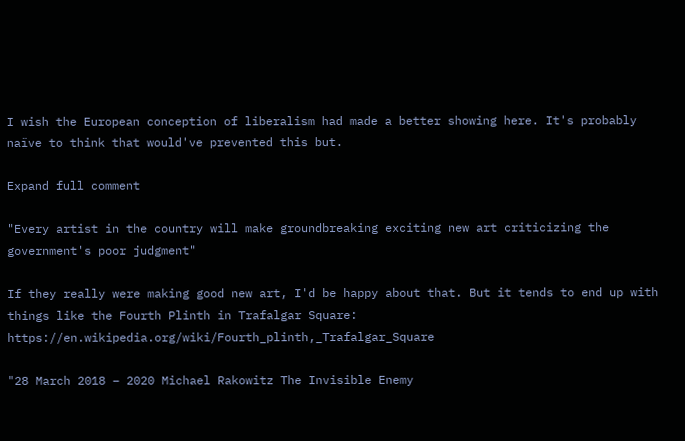I wish the European conception of liberalism had made a better showing here. It's probably naïve to think that would've prevented this but.

Expand full comment

"Every artist in the country will make groundbreaking exciting new art criticizing the government's poor judgment"

If they really were making good new art, I'd be happy about that. But it tends to end up with things like the Fourth Plinth in Trafalgar Square: https://en.wikipedia.org/wiki/Fourth_plinth,_Trafalgar_Square

"28 March 2018 – 2020 Michael Rakowitz The Invisible Enemy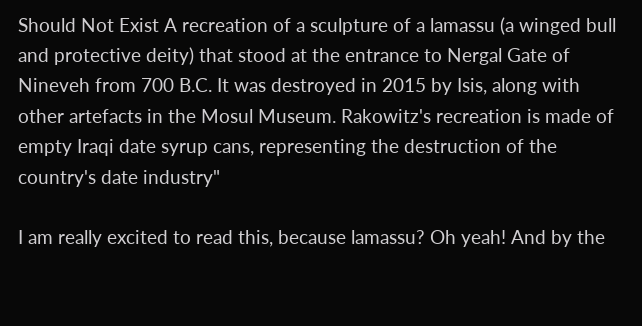Should Not Exist A recreation of a sculpture of a lamassu (a winged bull and protective deity) that stood at the entrance to Nergal Gate of Nineveh from 700 B.C. It was destroyed in 2015 by Isis, along with other artefacts in the Mosul Museum. Rakowitz's recreation is made of empty Iraqi date syrup cans, representing the destruction of the country's date industry"

I am really excited to read this, because lamassu? Oh yeah! And by the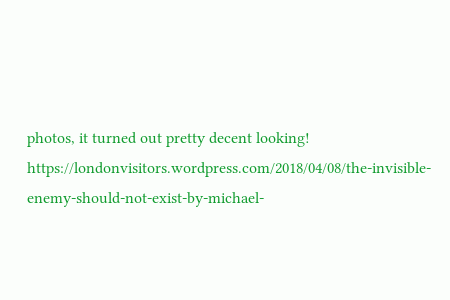photos, it turned out pretty decent looking! https://londonvisitors.wordpress.com/2018/04/08/the-invisible-enemy-should-not-exist-by-michael-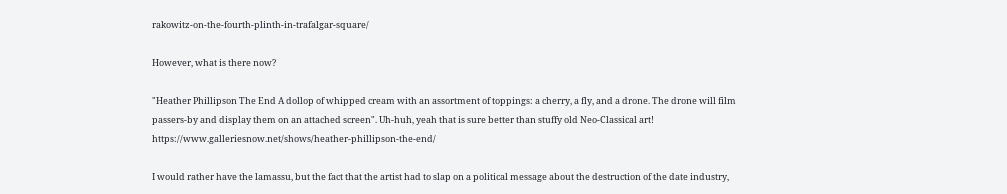rakowitz-on-the-fourth-plinth-in-trafalgar-square/

However, what is there now?

"Heather Phillipson The End A dollop of whipped cream with an assortment of toppings: a cherry, a fly, and a drone. The drone will film passers-by and display them on an attached screen". Uh-huh, yeah that is sure better than stuffy old Neo-Classical art! https://www.galleriesnow.net/shows/heather-phillipson-the-end/

I would rather have the lamassu, but the fact that the artist had to slap on a political message about the destruction of the date industry,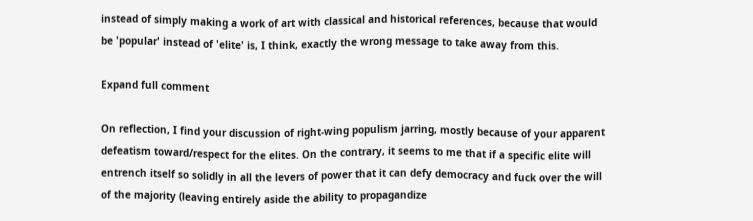instead of simply making a work of art with classical and historical references, because that would be 'popular' instead of 'elite' is, I think, exactly the wrong message to take away from this.

Expand full comment

On reflection, I find your discussion of right-wing populism jarring, mostly because of your apparent defeatism toward/respect for the elites. On the contrary, it seems to me that if a specific elite will entrench itself so solidly in all the levers of power that it can defy democracy and fuck over the will of the majority (leaving entirely aside the ability to propagandize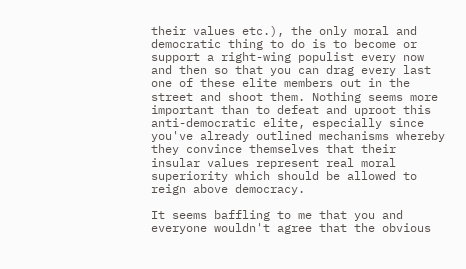their values etc.), the only moral and democratic thing to do is to become or support a right-wing populist every now and then so that you can drag every last one of these elite members out in the street and shoot them. Nothing seems more important than to defeat and uproot this anti-democratic elite, especially since you've already outlined mechanisms whereby they convince themselves that their insular values represent real moral superiority which should be allowed to reign above democracy.

It seems baffling to me that you and everyone wouldn't agree that the obvious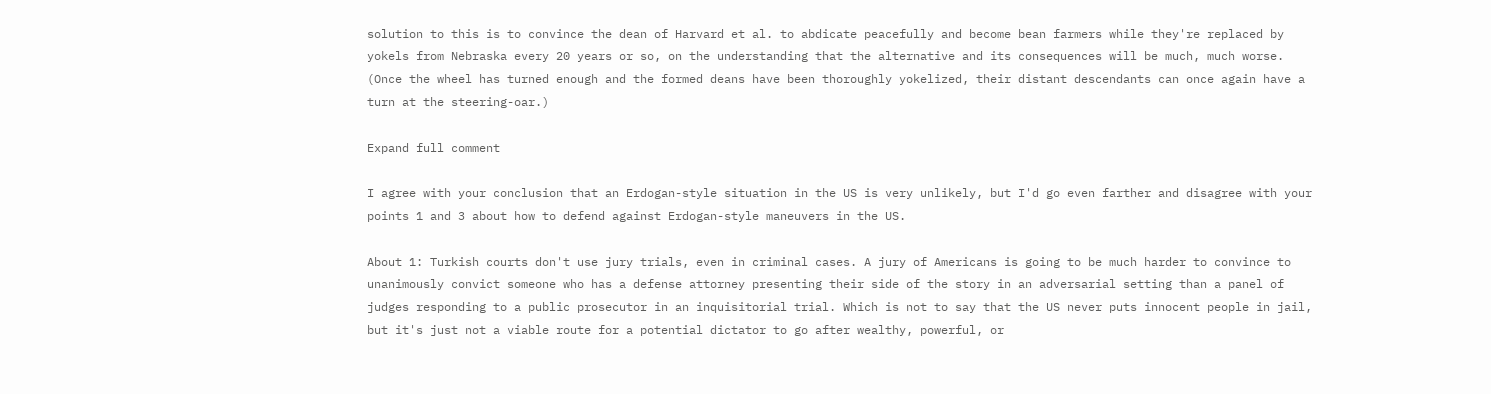solution to this is to convince the dean of Harvard et al. to abdicate peacefully and become bean farmers while they're replaced by yokels from Nebraska every 20 years or so, on the understanding that the alternative and its consequences will be much, much worse. (Once the wheel has turned enough and the formed deans have been thoroughly yokelized, their distant descendants can once again have a turn at the steering-oar.)

Expand full comment

I agree with your conclusion that an Erdogan-style situation in the US is very unlikely, but I'd go even farther and disagree with your points 1 and 3 about how to defend against Erdogan-style maneuvers in the US.

About 1: Turkish courts don't use jury trials, even in criminal cases. A jury of Americans is going to be much harder to convince to unanimously convict someone who has a defense attorney presenting their side of the story in an adversarial setting than a panel of judges responding to a public prosecutor in an inquisitorial trial. Which is not to say that the US never puts innocent people in jail, but it's just not a viable route for a potential dictator to go after wealthy, powerful, or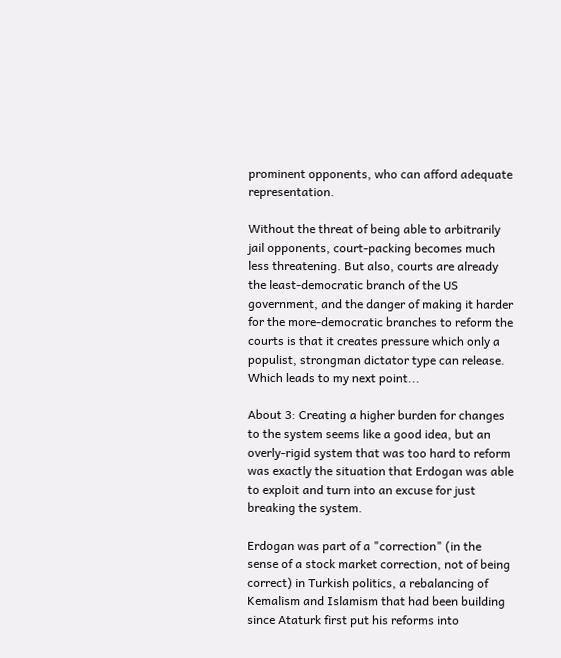prominent opponents, who can afford adequate representation.

Without the threat of being able to arbitrarily jail opponents, court-packing becomes much less threatening. But also, courts are already the least-democratic branch of the US government, and the danger of making it harder for the more-democratic branches to reform the courts is that it creates pressure which only a populist, strongman dictator type can release. Which leads to my next point...

About 3: Creating a higher burden for changes to the system seems like a good idea, but an overly-rigid system that was too hard to reform was exactly the situation that Erdogan was able to exploit and turn into an excuse for just breaking the system.

Erdogan was part of a "correction" (in the sense of a stock market correction, not of being correct) in Turkish politics, a rebalancing of Kemalism and Islamism that had been building since Ataturk first put his reforms into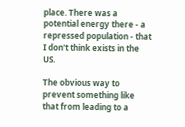place. There was a potential energy there - a repressed population - that I don't think exists in the US.

The obvious way to prevent something like that from leading to a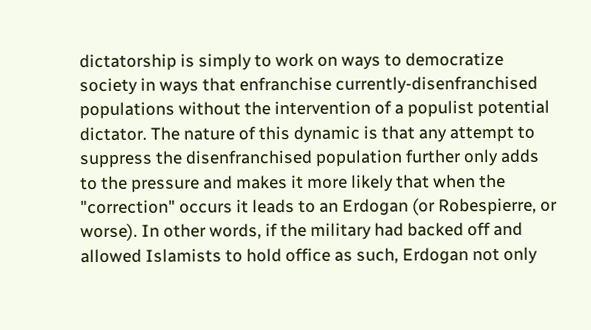dictatorship is simply to work on ways to democratize society in ways that enfranchise currently-disenfranchised populations without the intervention of a populist potential dictator. The nature of this dynamic is that any attempt to suppress the disenfranchised population further only adds to the pressure and makes it more likely that when the "correction" occurs it leads to an Erdogan (or Robespierre, or worse). In other words, if the military had backed off and allowed Islamists to hold office as such, Erdogan not only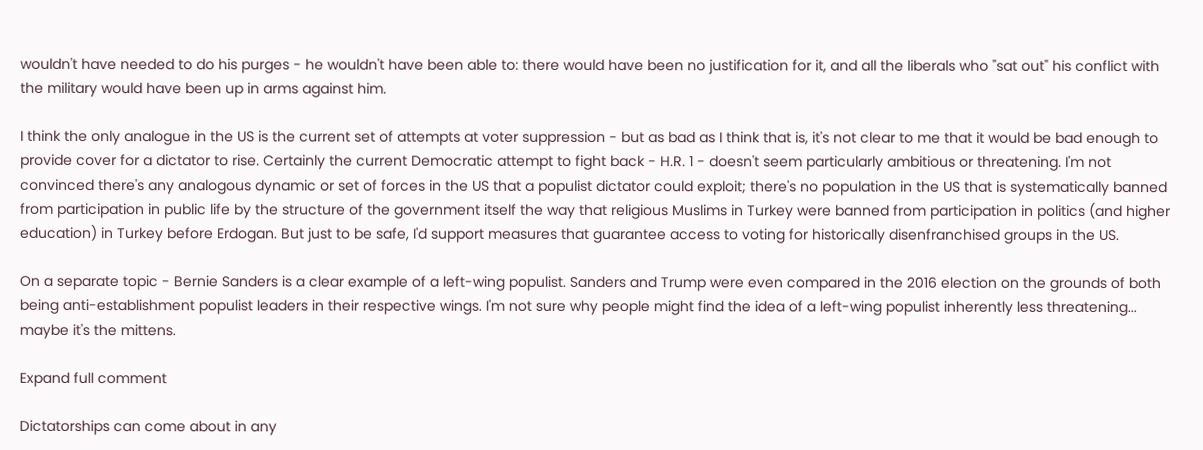wouldn't have needed to do his purges - he wouldn't have been able to: there would have been no justification for it, and all the liberals who "sat out" his conflict with the military would have been up in arms against him.

I think the only analogue in the US is the current set of attempts at voter suppression - but as bad as I think that is, it's not clear to me that it would be bad enough to provide cover for a dictator to rise. Certainly the current Democratic attempt to fight back - H.R. 1 - doesn't seem particularly ambitious or threatening. I'm not convinced there's any analogous dynamic or set of forces in the US that a populist dictator could exploit; there's no population in the US that is systematically banned from participation in public life by the structure of the government itself the way that religious Muslims in Turkey were banned from participation in politics (and higher education) in Turkey before Erdogan. But just to be safe, I'd support measures that guarantee access to voting for historically disenfranchised groups in the US.

On a separate topic - Bernie Sanders is a clear example of a left-wing populist. Sanders and Trump were even compared in the 2016 election on the grounds of both being anti-establishment populist leaders in their respective wings. I'm not sure why people might find the idea of a left-wing populist inherently less threatening... maybe it's the mittens.

Expand full comment

Dictatorships can come about in any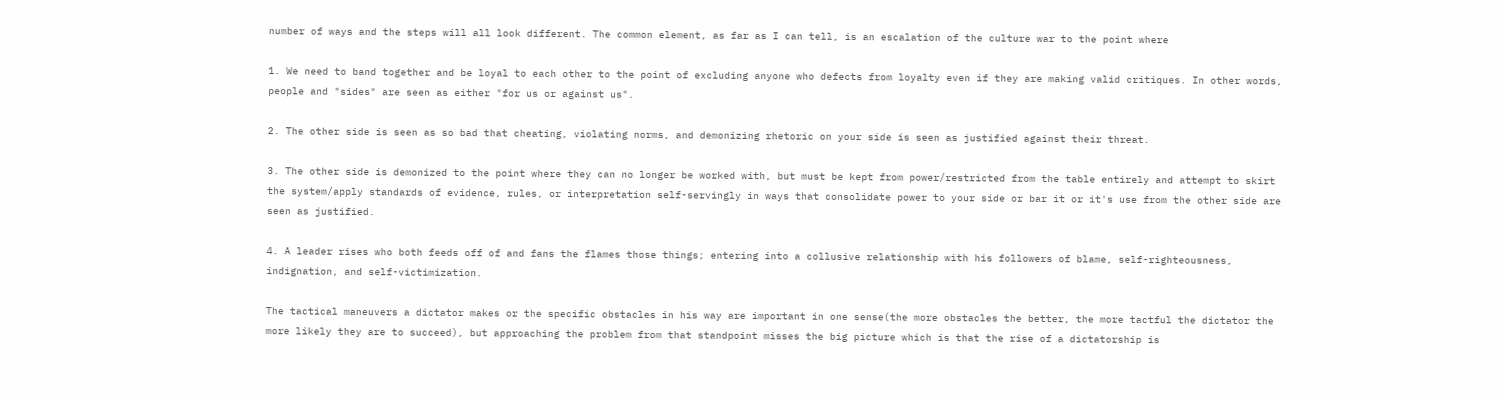number of ways and the steps will all look different. The common element, as far as I can tell, is an escalation of the culture war to the point where

1. We need to band together and be loyal to each other to the point of excluding anyone who defects from loyalty even if they are making valid critiques. In other words, people and "sides" are seen as either "for us or against us".

2. The other side is seen as so bad that cheating, violating norms, and demonizing rhetoric on your side is seen as justified against their threat.

3. The other side is demonized to the point where they can no longer be worked with, but must be kept from power/restricted from the table entirely and attempt to skirt the system/apply standards of evidence, rules, or interpretation self-servingly in ways that consolidate power to your side or bar it or it's use from the other side are seen as justified.

4. A leader rises who both feeds off of and fans the flames those things; entering into a collusive relationship with his followers of blame, self-righteousness, indignation, and self-victimization.

The tactical maneuvers a dictator makes or the specific obstacles in his way are important in one sense(the more obstacles the better, the more tactful the dictator the more likely they are to succeed), but approaching the problem from that standpoint misses the big picture which is that the rise of a dictatorship is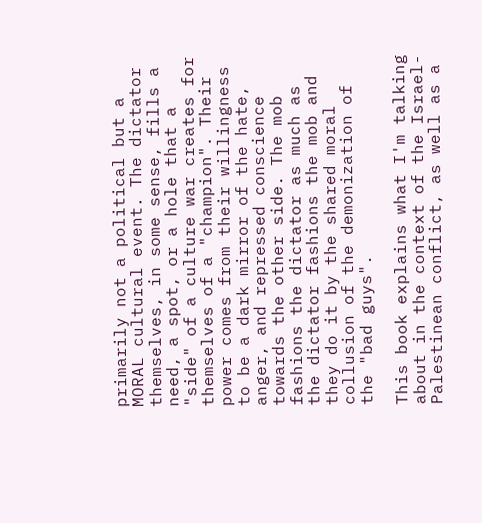primarily not a political but a MORAL cultural event. The dictator themselves, in some sense, fills a need, a spot, or a hole that a "side" of a culture war creates for themselves of a "champion". Their power comes from their willingness to be a dark mirror of the hate, anger, and repressed conscience towards the other side. The mob fashions the dictator as much as the dictator fashions the mob and they do it by the shared moral collusion of the demonization of the "bad guys".

This book explains what I'm talking about in the context of the Israel-Palestinean conflict, as well as a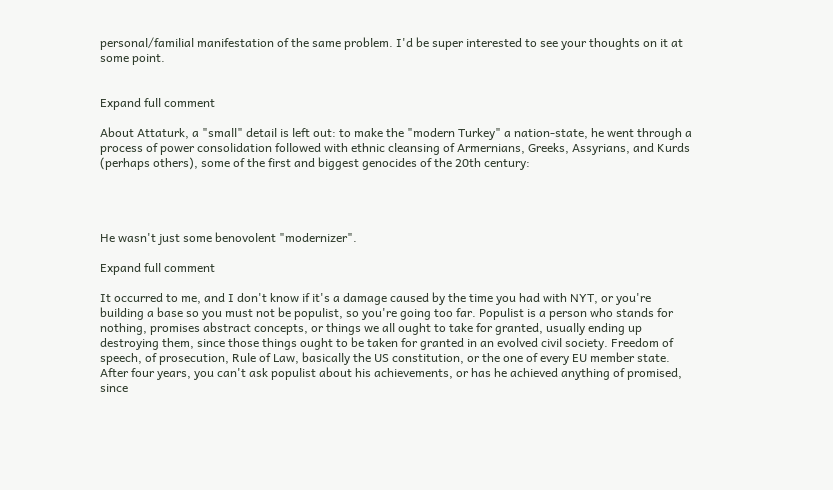personal/familial manifestation of the same problem. I'd be super interested to see your thoughts on it at some point.


Expand full comment

About Attaturk, a "small" detail is left out: to make the "modern Turkey" a nation-state, he went through a process of power consolidation followed with ethnic cleansing of Armernians, Greeks, Assyrians, and Kurds (perhaps others), some of the first and biggest genocides of the 20th century:




He wasn't just some benovolent "modernizer".

Expand full comment

It occurred to me, and I don't know if it's a damage caused by the time you had with NYT, or you're building a base so you must not be populist, so you're going too far. Populist is a person who stands for nothing, promises abstract concepts, or things we all ought to take for granted, usually ending up destroying them, since those things ought to be taken for granted in an evolved civil society. Freedom of speech, of prosecution, Rule of Law, basically the US constitution, or the one of every EU member state. After four years, you can't ask populist about his achievements, or has he achieved anything of promised, since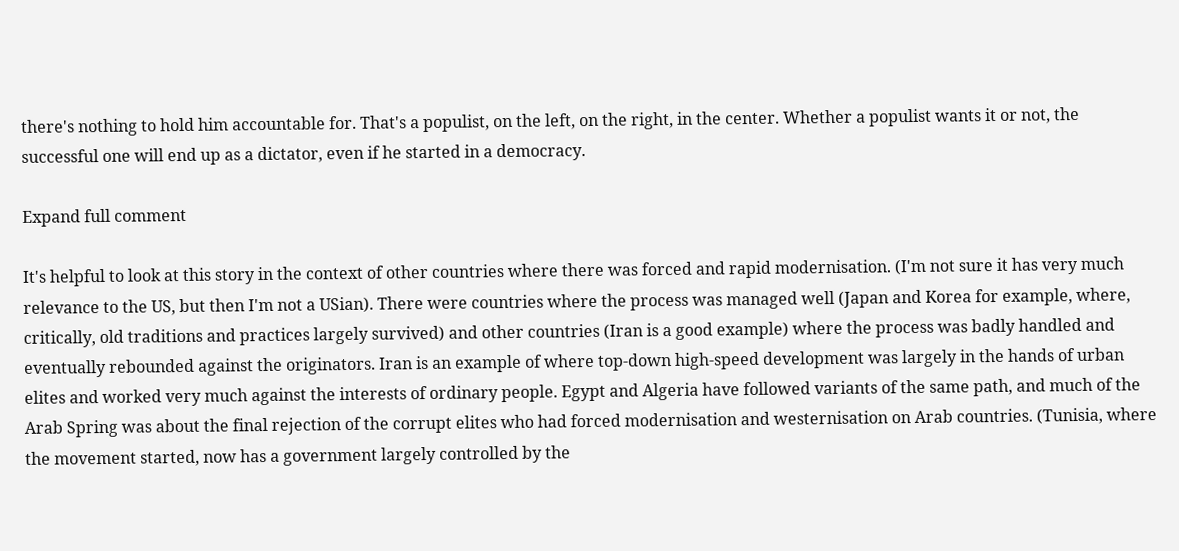there's nothing to hold him accountable for. That's a populist, on the left, on the right, in the center. Whether a populist wants it or not, the successful one will end up as a dictator, even if he started in a democracy.

Expand full comment

It's helpful to look at this story in the context of other countries where there was forced and rapid modernisation. (I'm not sure it has very much relevance to the US, but then I'm not a USian). There were countries where the process was managed well (Japan and Korea for example, where, critically, old traditions and practices largely survived) and other countries (Iran is a good example) where the process was badly handled and eventually rebounded against the originators. Iran is an example of where top-down high-speed development was largely in the hands of urban elites and worked very much against the interests of ordinary people. Egypt and Algeria have followed variants of the same path, and much of the Arab Spring was about the final rejection of the corrupt elites who had forced modernisation and westernisation on Arab countries. (Tunisia, where the movement started, now has a government largely controlled by the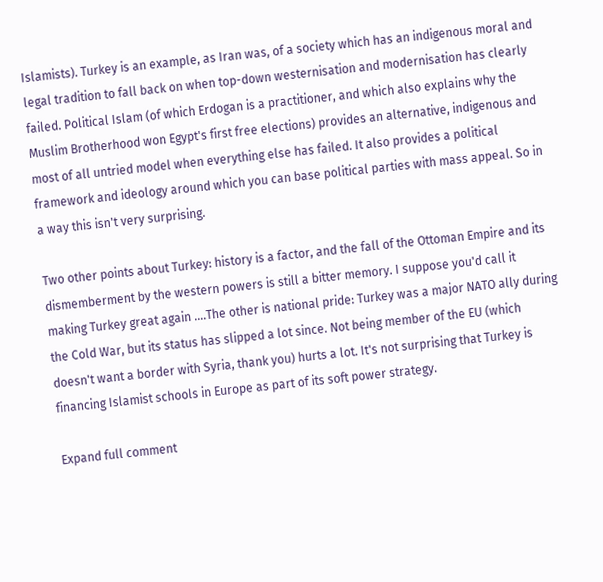Islamists). Turkey is an example, as Iran was, of a society which has an indigenous moral and legal tradition to fall back on when top-down westernisation and modernisation has clearly failed. Political Islam (of which Erdogan is a practitioner, and which also explains why the Muslim Brotherhood won Egypt's first free elections) provides an alternative, indigenous and most of all untried model when everything else has failed. It also provides a political framework and ideology around which you can base political parties with mass appeal. So in a way this isn't very surprising.

Two other points about Turkey: history is a factor, and the fall of the Ottoman Empire and its dismemberment by the western powers is still a bitter memory. I suppose you'd call it making Turkey great again ....The other is national pride: Turkey was a major NATO ally during the Cold War, but its status has slipped a lot since. Not being member of the EU (which doesn't want a border with Syria, thank you) hurts a lot. It's not surprising that Turkey is financing Islamist schools in Europe as part of its soft power strategy.

Expand full comment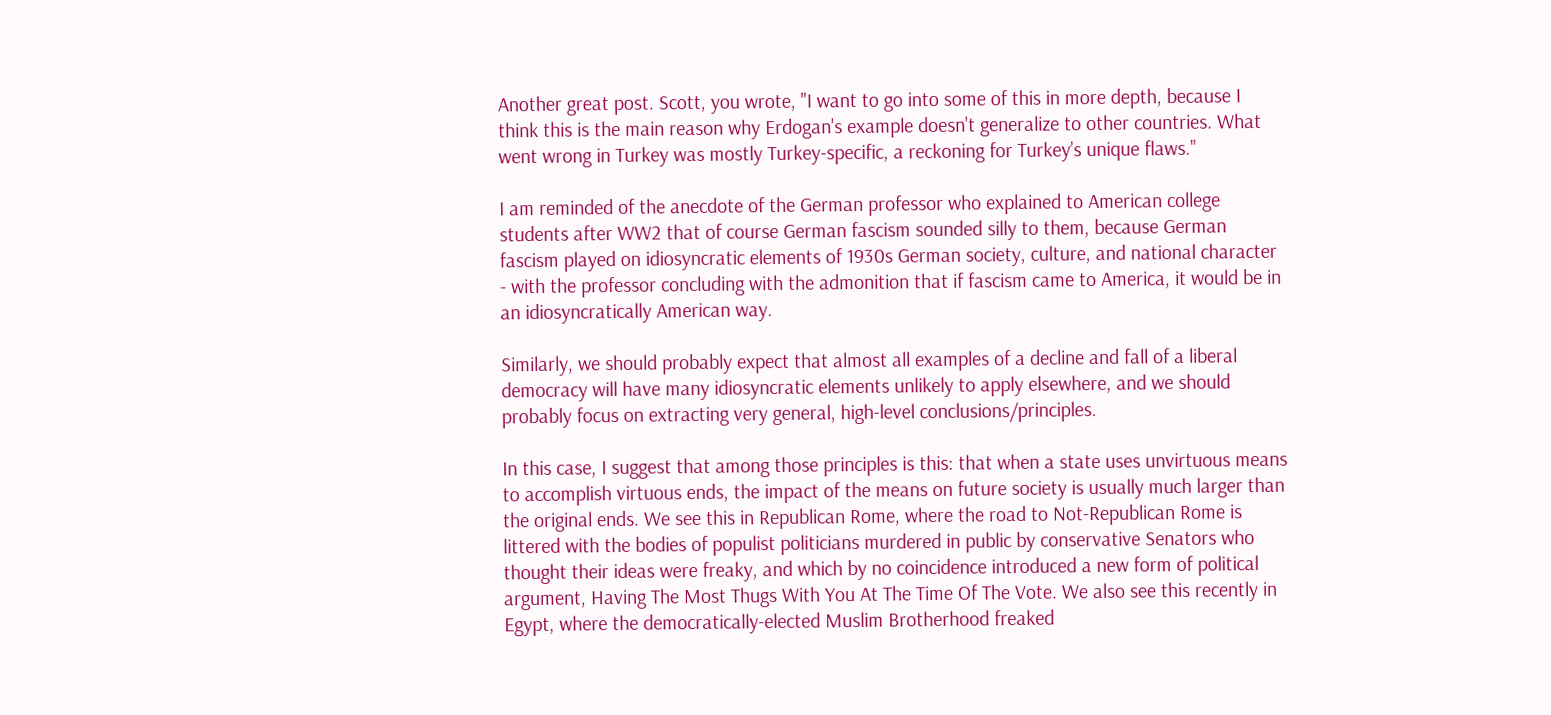Another great post. Scott, you wrote, "I want to go into some of this in more depth, because I think this is the main reason why Erdogan's example doesn't generalize to other countries. What went wrong in Turkey was mostly Turkey-specific, a reckoning for Turkey’s unique flaws."

I am reminded of the anecdote of the German professor who explained to American college students after WW2 that of course German fascism sounded silly to them, because German fascism played on idiosyncratic elements of 1930s German society, culture, and national character - with the professor concluding with the admonition that if fascism came to America, it would be in an idiosyncratically American way.

Similarly, we should probably expect that almost all examples of a decline and fall of a liberal democracy will have many idiosyncratic elements unlikely to apply elsewhere, and we should probably focus on extracting very general, high-level conclusions/principles.

In this case, I suggest that among those principles is this: that when a state uses unvirtuous means to accomplish virtuous ends, the impact of the means on future society is usually much larger than the original ends. We see this in Republican Rome, where the road to Not-Republican Rome is littered with the bodies of populist politicians murdered in public by conservative Senators who thought their ideas were freaky, and which by no coincidence introduced a new form of political argument, Having The Most Thugs With You At The Time Of The Vote. We also see this recently in Egypt, where the democratically-elected Muslim Brotherhood freaked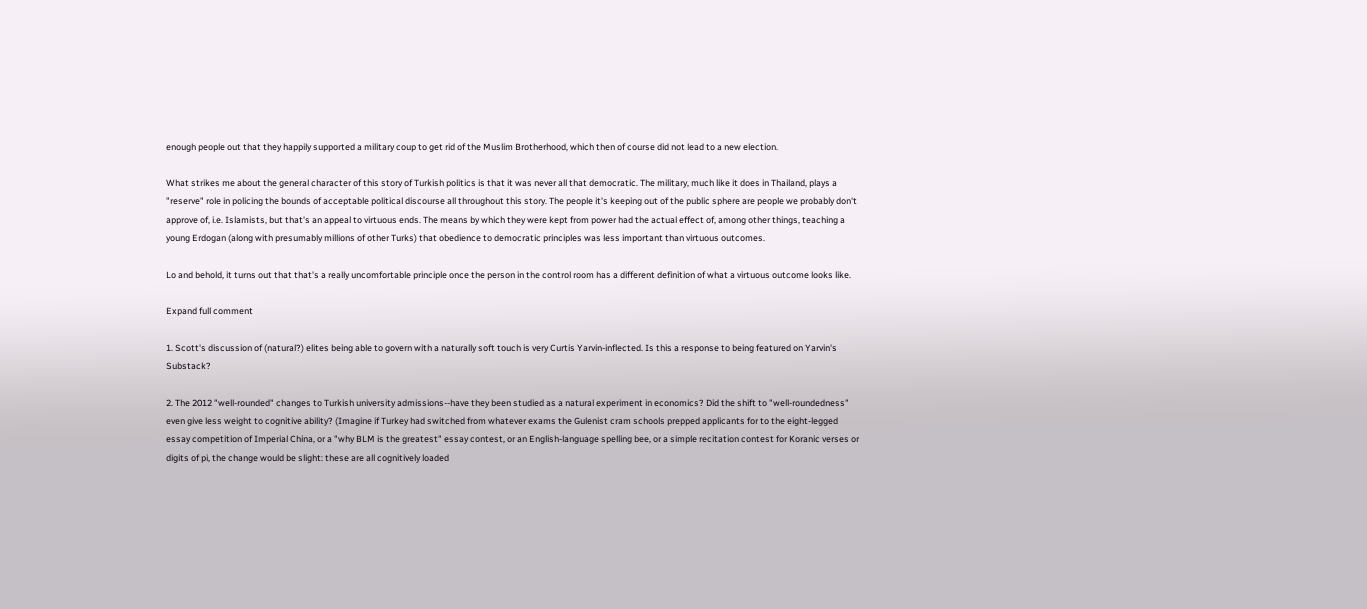enough people out that they happily supported a military coup to get rid of the Muslim Brotherhood, which then of course did not lead to a new election.

What strikes me about the general character of this story of Turkish politics is that it was never all that democratic. The military, much like it does in Thailand, plays a "reserve" role in policing the bounds of acceptable political discourse all throughout this story. The people it's keeping out of the public sphere are people we probably don't approve of, i.e. Islamists, but that's an appeal to virtuous ends. The means by which they were kept from power had the actual effect of, among other things, teaching a young Erdogan (along with presumably millions of other Turks) that obedience to democratic principles was less important than virtuous outcomes.

Lo and behold, it turns out that that's a really uncomfortable principle once the person in the control room has a different definition of what a virtuous outcome looks like.

Expand full comment

1. Scott's discussion of (natural?) elites being able to govern with a naturally soft touch is very Curtis Yarvin-inflected. Is this a response to being featured on Yarvin's Substack?

2. The 2012 "well-rounded" changes to Turkish university admissions--have they been studied as a natural experiment in economics? Did the shift to "well-roundedness" even give less weight to cognitive ability? (Imagine if Turkey had switched from whatever exams the Gulenist cram schools prepped applicants for to the eight-legged essay competition of Imperial China, or a "why BLM is the greatest" essay contest, or an English-language spelling bee, or a simple recitation contest for Koranic verses or digits of pi, the change would be slight: these are all cognitively loaded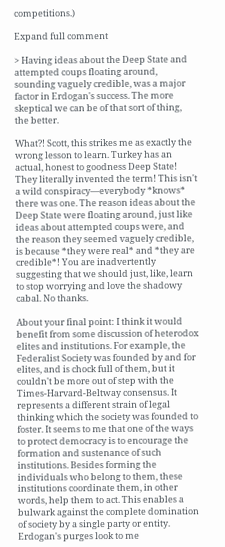competitions.)

Expand full comment

> Having ideas about the Deep State and attempted coups floating around, sounding vaguely credible, was a major factor in Erdogan's success. The more skeptical we can be of that sort of thing, the better.

What?! Scott, this strikes me as exactly the wrong lesson to learn. Turkey has an actual, honest to goodness Deep State! They literally invented the term! This isn't a wild conspiracy—everybody *knows* there was one. The reason ideas about the Deep State were floating around, just like ideas about attempted coups were, and the reason they seemed vaguely credible, is because *they were real* and *they are credible*! You are inadvertently suggesting that we should just, like, learn to stop worrying and love the shadowy cabal. No thanks.

About your final point: I think it would benefit from some discussion of heterodox elites and institutions. For example, the Federalist Society was founded by and for elites, and is chock full of them, but it couldn't be more out of step with the Times-Harvard-Beltway consensus. It represents a different strain of legal thinking which the society was founded to foster. It seems to me that one of the ways to protect democracy is to encourage the formation and sustenance of such institutions. Besides forming the individuals who belong to them, these institutions coordinate them, in other words, help them to act. This enables a bulwark against the complete domination of society by a single party or entity. Erdogan's purges look to me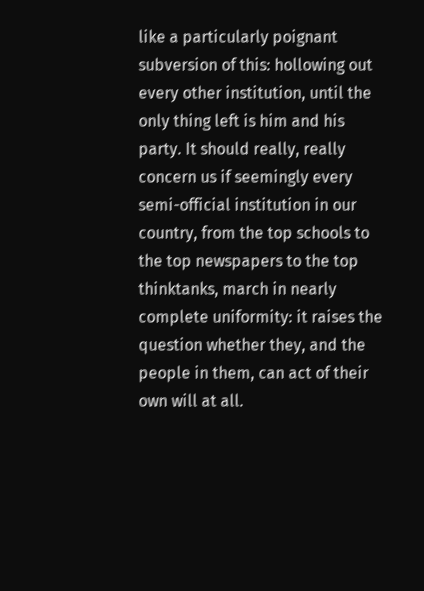like a particularly poignant subversion of this: hollowing out every other institution, until the only thing left is him and his party. It should really, really concern us if seemingly every semi-official institution in our country, from the top schools to the top newspapers to the top thinktanks, march in nearly complete uniformity: it raises the question whether they, and the people in them, can act of their own will at all.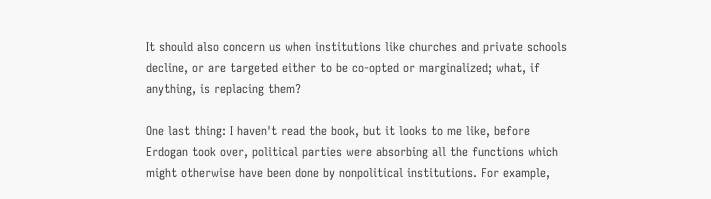It should also concern us when institutions like churches and private schools decline, or are targeted either to be co-opted or marginalized; what, if anything, is replacing them?

One last thing: I haven't read the book, but it looks to me like, before Erdogan took over, political parties were absorbing all the functions which might otherwise have been done by nonpolitical institutions. For example,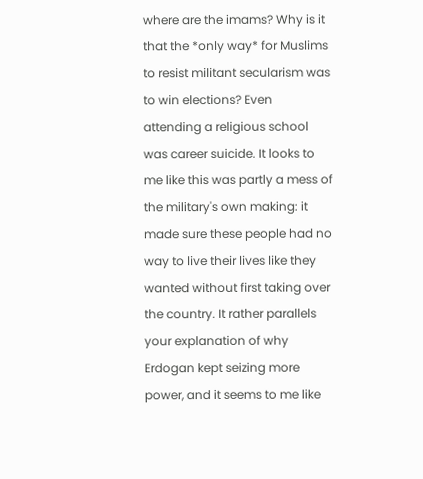where are the imams? Why is it that the *only way* for Muslims to resist militant secularism was to win elections? Even attending a religious school was career suicide. It looks to me like this was partly a mess of the military's own making: it made sure these people had no way to live their lives like they wanted without first taking over the country. It rather parallels your explanation of why Erdogan kept seizing more power, and it seems to me like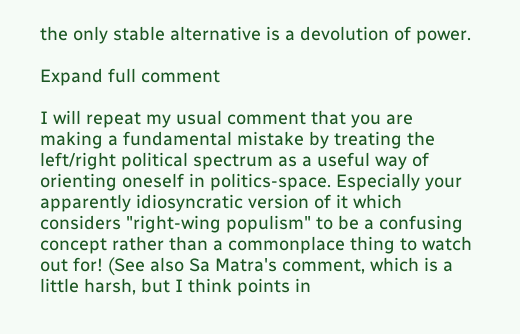the only stable alternative is a devolution of power.

Expand full comment

I will repeat my usual comment that you are making a fundamental mistake by treating the left/right political spectrum as a useful way of orienting oneself in politics-space. Especially your apparently idiosyncratic version of it which considers "right-wing populism" to be a confusing concept rather than a commonplace thing to watch out for! (See also Sa Matra's comment, which is a little harsh, but I think points in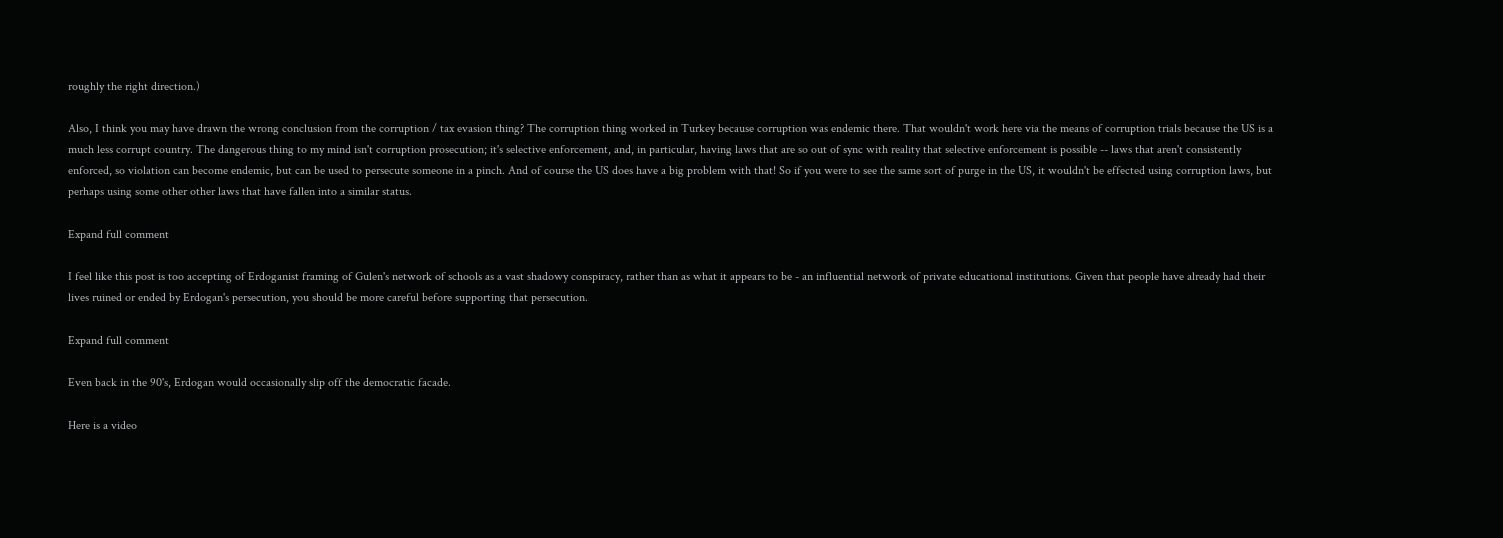roughly the right direction.)

Also, I think you may have drawn the wrong conclusion from the corruption / tax evasion thing? The corruption thing worked in Turkey because corruption was endemic there. That wouldn't work here via the means of corruption trials because the US is a much less corrupt country. The dangerous thing to my mind isn't corruption prosecution; it's selective enforcement, and, in particular, having laws that are so out of sync with reality that selective enforcement is possible -- laws that aren't consistently enforced, so violation can become endemic, but can be used to persecute someone in a pinch. And of course the US does have a big problem with that! So if you were to see the same sort of purge in the US, it wouldn't be effected using corruption laws, but perhaps using some other other laws that have fallen into a similar status.

Expand full comment

I feel like this post is too accepting of Erdoganist framing of Gulen's network of schools as a vast shadowy conspiracy, rather than as what it appears to be - an influential network of private educational institutions. Given that people have already had their lives ruined or ended by Erdogan's persecution, you should be more careful before supporting that persecution.

Expand full comment

Even back in the 90's, Erdogan would occasionally slip off the democratic facade.

Here is a video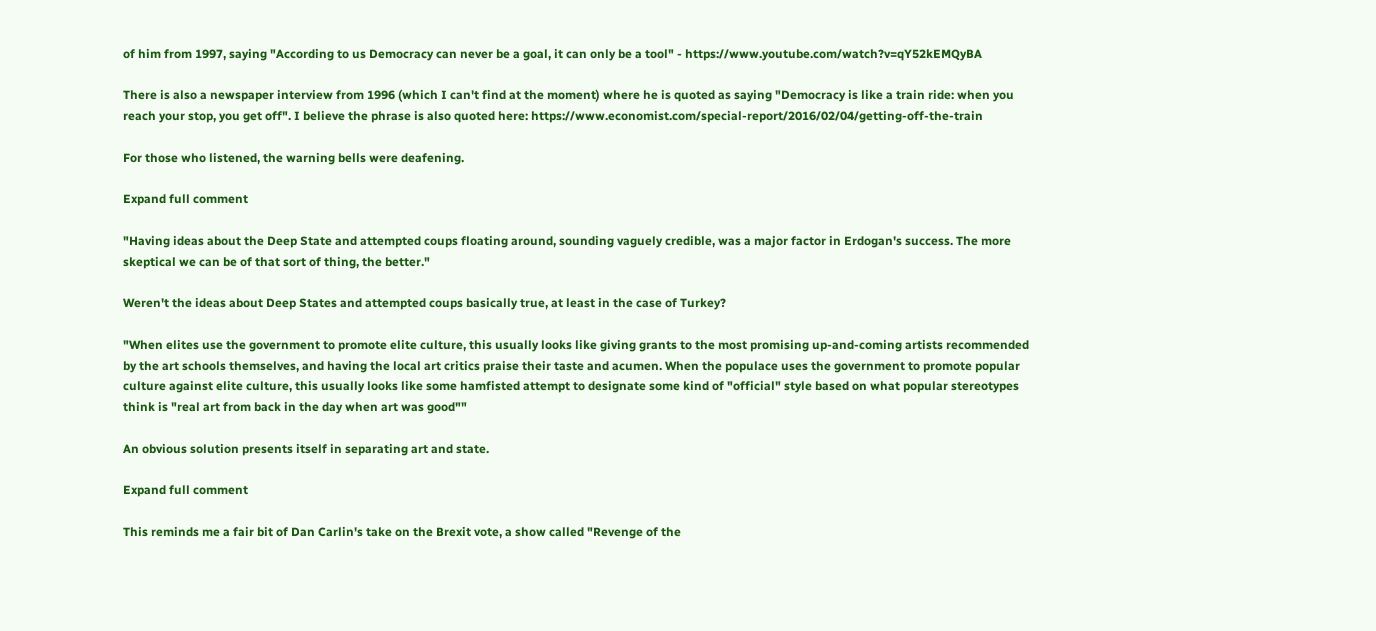of him from 1997, saying "According to us Democracy can never be a goal, it can only be a tool" - https://www.youtube.com/watch?v=qY52kEMQyBA

There is also a newspaper interview from 1996 (which I can't find at the moment) where he is quoted as saying "Democracy is like a train ride: when you reach your stop, you get off". I believe the phrase is also quoted here: https://www.economist.com/special-report/2016/02/04/getting-off-the-train

For those who listened, the warning bells were deafening.

Expand full comment

"Having ideas about the Deep State and attempted coups floating around, sounding vaguely credible, was a major factor in Erdogan's success. The more skeptical we can be of that sort of thing, the better."

Weren't the ideas about Deep States and attempted coups basically true, at least in the case of Turkey?

"When elites use the government to promote elite culture, this usually looks like giving grants to the most promising up-and-coming artists recommended by the art schools themselves, and having the local art critics praise their taste and acumen. When the populace uses the government to promote popular culture against elite culture, this usually looks like some hamfisted attempt to designate some kind of "official" style based on what popular stereotypes think is "real art from back in the day when art was good""

An obvious solution presents itself in separating art and state.

Expand full comment

This reminds me a fair bit of Dan Carlin's take on the Brexit vote, a show called "Revenge of the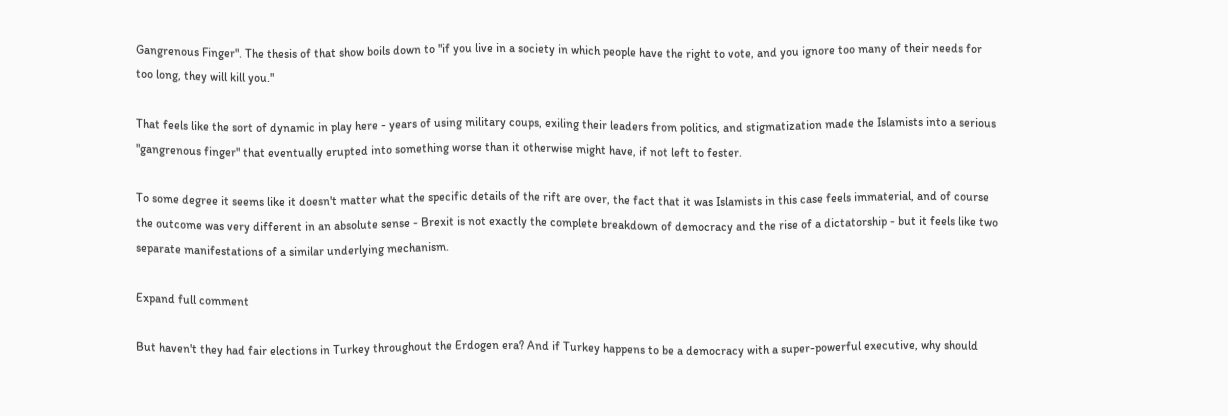Gangrenous Finger". The thesis of that show boils down to "if you live in a society in which people have the right to vote, and you ignore too many of their needs for too long, they will kill you."

That feels like the sort of dynamic in play here - years of using military coups, exiling their leaders from politics, and stigmatization made the Islamists into a serious "gangrenous finger" that eventually erupted into something worse than it otherwise might have, if not left to fester.

To some degree it seems like it doesn't matter what the specific details of the rift are over, the fact that it was Islamists in this case feels immaterial, and of course the outcome was very different in an absolute sense - Brexit is not exactly the complete breakdown of democracy and the rise of a dictatorship - but it feels like two separate manifestations of a similar underlying mechanism.

Expand full comment

But haven't they had fair elections in Turkey throughout the Erdogen era? And if Turkey happens to be a democracy with a super-powerful executive, why should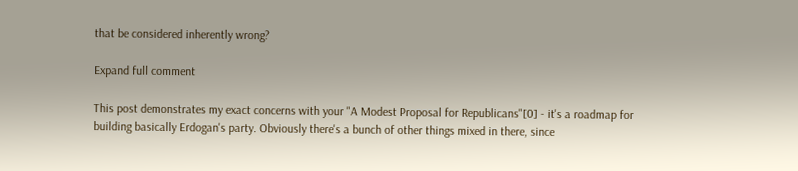that be considered inherently wrong?

Expand full comment

This post demonstrates my exact concerns with your "A Modest Proposal for Republicans"[0] - it's a roadmap for building basically Erdogan's party. Obviously there's a bunch of other things mixed in there, since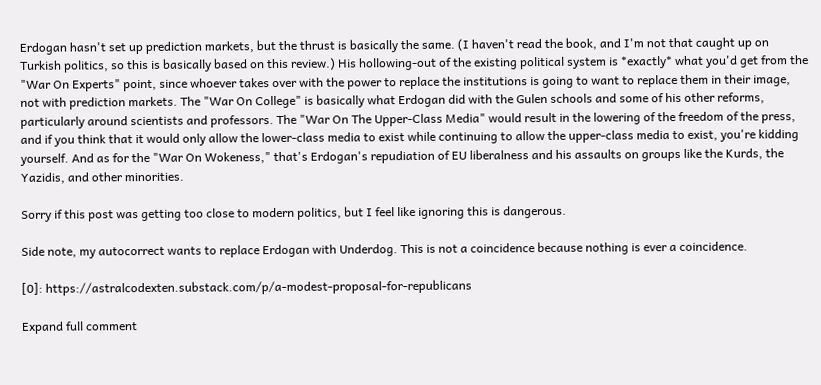Erdogan hasn't set up prediction markets, but the thrust is basically the same. (I haven't read the book, and I'm not that caught up on Turkish politics, so this is basically based on this review.) His hollowing-out of the existing political system is *exactly* what you'd get from the "War On Experts" point, since whoever takes over with the power to replace the institutions is going to want to replace them in their image, not with prediction markets. The "War On College" is basically what Erdogan did with the Gulen schools and some of his other reforms, particularly around scientists and professors. The "War On The Upper-Class Media" would result in the lowering of the freedom of the press, and if you think that it would only allow the lower-class media to exist while continuing to allow the upper-class media to exist, you're kidding yourself. And as for the "War On Wokeness," that's Erdogan's repudiation of EU liberalness and his assaults on groups like the Kurds, the Yazidis, and other minorities.

Sorry if this post was getting too close to modern politics, but I feel like ignoring this is dangerous.

Side note, my autocorrect wants to replace Erdogan with Underdog. This is not a coincidence because nothing is ever a coincidence.

[0]: https://astralcodexten.substack.com/p/a-modest-proposal-for-republicans

Expand full comment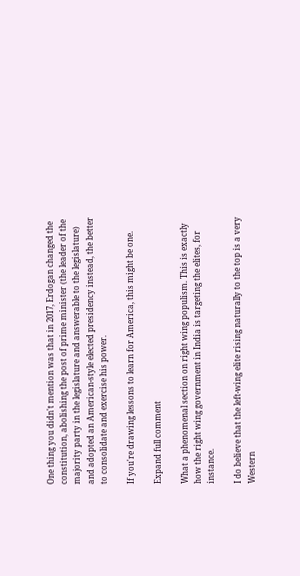One thing you didn't mention was that in 2017, Erdogan changed the constitution, abolishing the post of prime minister (the leader of the majority party in the legislature and answerable to the legislature) and adopted an American-style elected presidency instead, the better to consolidate and exercise his power.

If you're drawing lessons to learn for America, this might be one.

Expand full comment

What a phenomenal section on right wing populism. This is exactly how the right wing government in India is targeting the elites, for instance.

I do believe that the left-wing elite rising naturally to the top is a very Western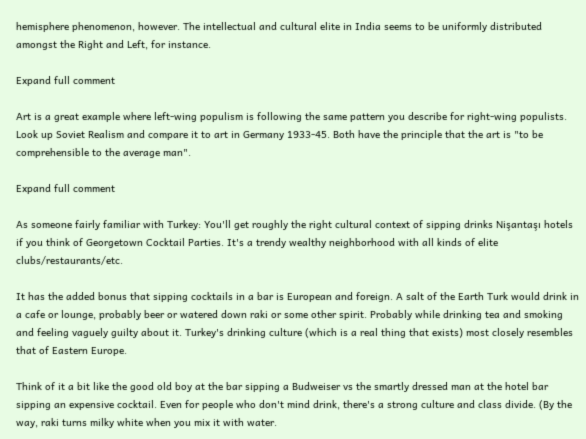hemisphere phenomenon, however. The intellectual and cultural elite in India seems to be uniformly distributed amongst the Right and Left, for instance.

Expand full comment

Art is a great example where left-wing populism is following the same pattern you describe for right-wing populists. Look up Soviet Realism and compare it to art in Germany 1933-45. Both have the principle that the art is "to be comprehensible to the average man".

Expand full comment

As someone fairly familiar with Turkey: You'll get roughly the right cultural context of sipping drinks Nişantaşı hotels if you think of Georgetown Cocktail Parties. It's a trendy wealthy neighborhood with all kinds of elite clubs/restaurants/etc.

It has the added bonus that sipping cocktails in a bar is European and foreign. A salt of the Earth Turk would drink in a cafe or lounge, probably beer or watered down raki or some other spirit. Probably while drinking tea and smoking and feeling vaguely guilty about it. Turkey's drinking culture (which is a real thing that exists) most closely resembles that of Eastern Europe.

Think of it a bit like the good old boy at the bar sipping a Budweiser vs the smartly dressed man at the hotel bar sipping an expensive cocktail. Even for people who don't mind drink, there's a strong culture and class divide. (By the way, raki turns milky white when you mix it with water.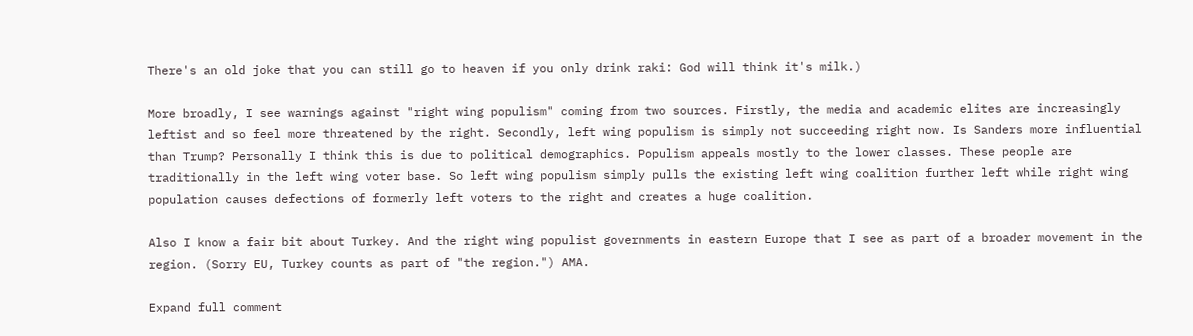There's an old joke that you can still go to heaven if you only drink raki: God will think it's milk.)

More broadly, I see warnings against "right wing populism" coming from two sources. Firstly, the media and academic elites are increasingly leftist and so feel more threatened by the right. Secondly, left wing populism is simply not succeeding right now. Is Sanders more influential than Trump? Personally I think this is due to political demographics. Populism appeals mostly to the lower classes. These people are traditionally in the left wing voter base. So left wing populism simply pulls the existing left wing coalition further left while right wing population causes defections of formerly left voters to the right and creates a huge coalition.

Also I know a fair bit about Turkey. And the right wing populist governments in eastern Europe that I see as part of a broader movement in the region. (Sorry EU, Turkey counts as part of "the region.") AMA.

Expand full comment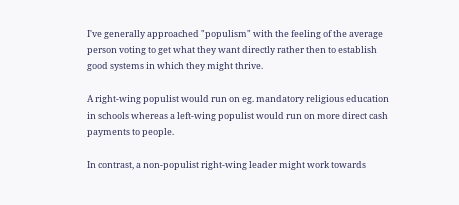I've generally approached "populism" with the feeling of the average person voting to get what they want directly rather then to establish good systems in which they might thrive.

A right-wing populist would run on eg. mandatory religious education in schools whereas a left-wing populist would run on more direct cash payments to people.

In contrast, a non-populist right-wing leader might work towards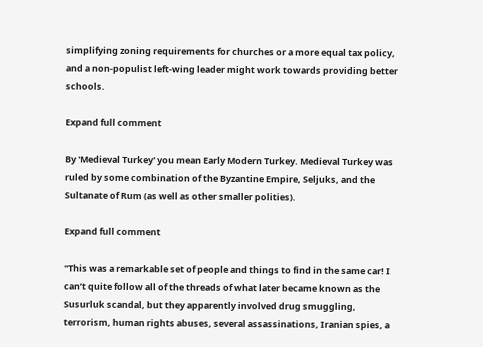simplifying zoning requirements for churches or a more equal tax policy, and a non-populist left-wing leader might work towards providing better schools.

Expand full comment

By 'Medieval Turkey' you mean Early Modern Turkey. Medieval Turkey was ruled by some combination of the Byzantine Empire, Seljuks, and the Sultanate of Rum (as well as other smaller polities).

Expand full comment

"This was a remarkable set of people and things to find in the same car! I can’t quite follow all of the threads of what later became known as the Susurluk scandal, but they apparently involved drug smuggling, terrorism, human rights abuses, several assassinations, Iranian spies, a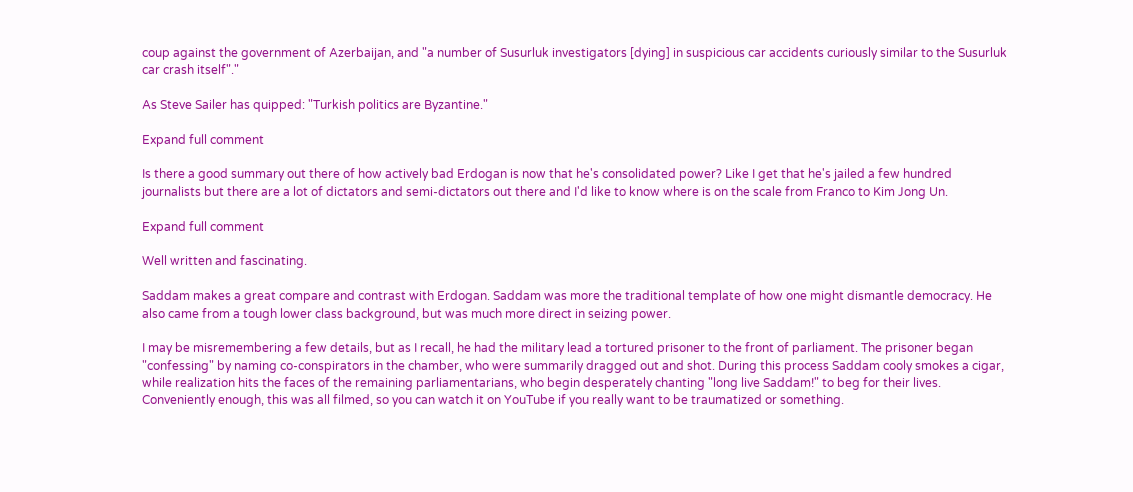coup against the government of Azerbaijan, and "a number of Susurluk investigators [dying] in suspicious car accidents curiously similar to the Susurluk car crash itself"."

As Steve Sailer has quipped: "Turkish politics are Byzantine."

Expand full comment

Is there a good summary out there of how actively bad Erdogan is now that he's consolidated power? Like I get that he's jailed a few hundred journalists but there are a lot of dictators and semi-dictators out there and I'd like to know where is on the scale from Franco to Kim Jong Un.

Expand full comment

Well written and fascinating.

Saddam makes a great compare and contrast with Erdogan. Saddam was more the traditional template of how one might dismantle democracy. He also came from a tough lower class background, but was much more direct in seizing power.

I may be misremembering a few details, but as I recall, he had the military lead a tortured prisoner to the front of parliament. The prisoner began "confessing" by naming co-conspirators in the chamber, who were summarily dragged out and shot. During this process Saddam cooly smokes a cigar, while realization hits the faces of the remaining parliamentarians, who begin desperately chanting "long live Saddam!" to beg for their lives. Conveniently enough, this was all filmed, so you can watch it on YouTube if you really want to be traumatized or something.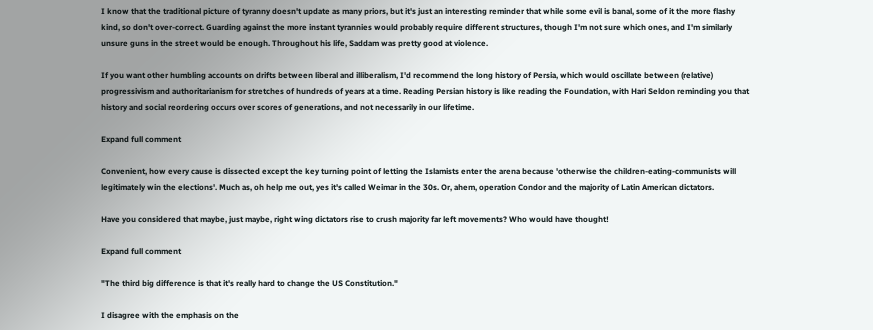I know that the traditional picture of tyranny doesn't update as many priors, but it's just an interesting reminder that while some evil is banal, some of it the more flashy kind, so don't over-correct. Guarding against the more instant tyrannies would probably require different structures, though I'm not sure which ones, and I'm similarly unsure guns in the street would be enough. Throughout his life, Saddam was pretty good at violence.

If you want other humbling accounts on drifts between liberal and illiberalism, I'd recommend the long history of Persia, which would oscillate between (relative) progressivism and authoritarianism for stretches of hundreds of years at a time. Reading Persian history is like reading the Foundation, with Hari Seldon reminding you that history and social reordering occurs over scores of generations, and not necessarily in our lifetime.

Expand full comment

Convenient, how every cause is dissected except the key turning point of letting the Islamists enter the arena because 'otherwise the children-eating-communists will legitimately win the elections'. Much as, oh help me out, yes it's called Weimar in the 30s. Or, ahem, operation Condor and the majority of Latin American dictators.

Have you considered that maybe, just maybe, right wing dictators rise to crush majority far left movements? Who would have thought!

Expand full comment

"The third big difference is that it's really hard to change the US Constitution."

I disagree with the emphasis on the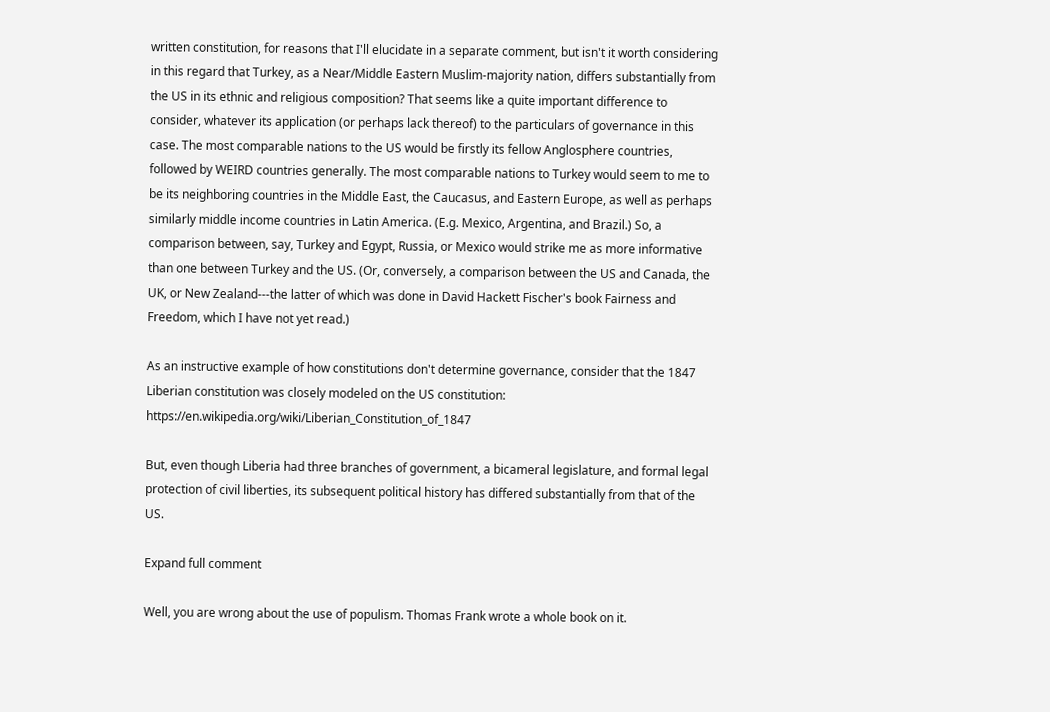written constitution, for reasons that I'll elucidate in a separate comment, but isn't it worth considering in this regard that Turkey, as a Near/Middle Eastern Muslim-majority nation, differs substantially from the US in its ethnic and religious composition? That seems like a quite important difference to consider, whatever its application (or perhaps lack thereof) to the particulars of governance in this case. The most comparable nations to the US would be firstly its fellow Anglosphere countries, followed by WEIRD countries generally. The most comparable nations to Turkey would seem to me to be its neighboring countries in the Middle East, the Caucasus, and Eastern Europe, as well as perhaps similarly middle income countries in Latin America. (E.g. Mexico, Argentina, and Brazil.) So, a comparison between, say, Turkey and Egypt, Russia, or Mexico would strike me as more informative than one between Turkey and the US. (Or, conversely, a comparison between the US and Canada, the UK, or New Zealand---the latter of which was done in David Hackett Fischer's book Fairness and Freedom, which I have not yet read.)

As an instructive example of how constitutions don't determine governance, consider that the 1847 Liberian constitution was closely modeled on the US constitution: https://en.wikipedia.org/wiki/Liberian_Constitution_of_1847

But, even though Liberia had three branches of government, a bicameral legislature, and formal legal protection of civil liberties, its subsequent political history has differed substantially from that of the US.

Expand full comment

Well, you are wrong about the use of populism. Thomas Frank wrote a whole book on it.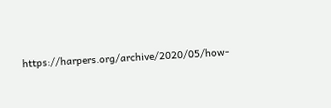https://harpers.org/archive/2020/05/how-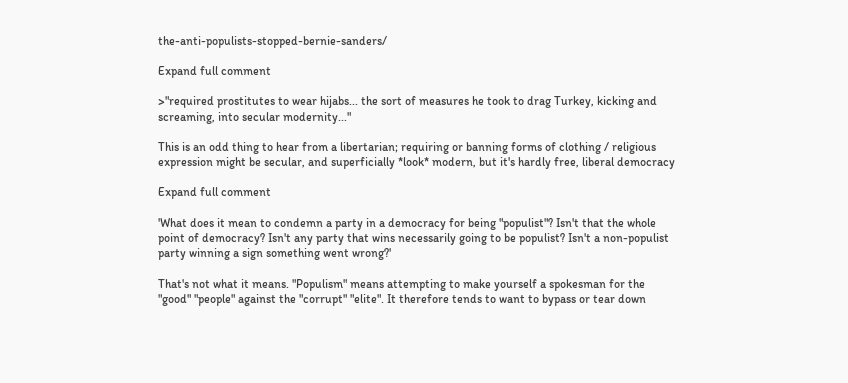the-anti-populists-stopped-bernie-sanders/

Expand full comment

>"required prostitutes to wear hijabs... the sort of measures he took to drag Turkey, kicking and screaming, into secular modernity..."

This is an odd thing to hear from a libertarian; requiring or banning forms of clothing / religious expression might be secular, and superficially *look* modern, but it's hardly free, liberal democracy

Expand full comment

'What does it mean to condemn a party in a democracy for being "populist"? Isn't that the whole point of democracy? Isn't any party that wins necessarily going to be populist? Isn't a non-populist party winning a sign something went wrong?'

That's not what it means. "Populism" means attempting to make yourself a spokesman for the "good" "people" against the "corrupt" "elite". It therefore tends to want to bypass or tear down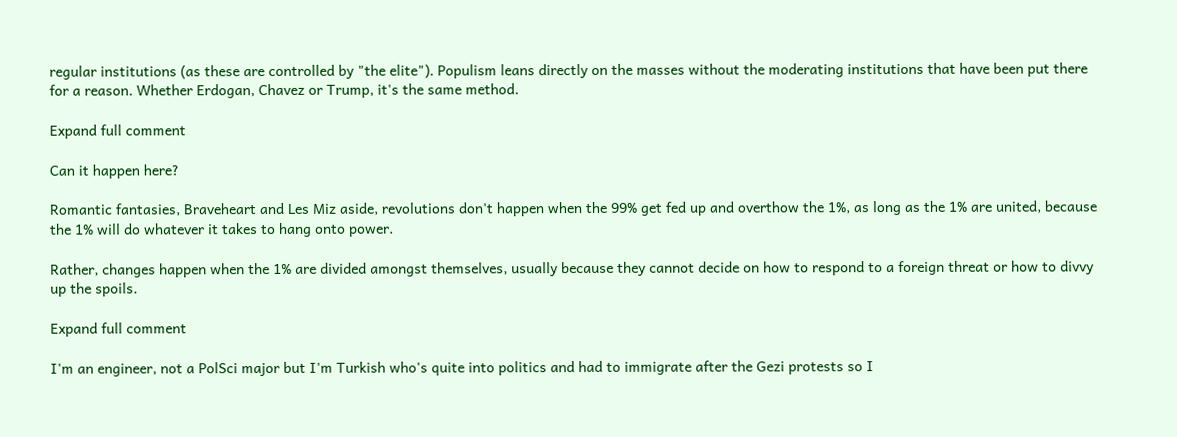regular institutions (as these are controlled by "the elite"). Populism leans directly on the masses without the moderating institutions that have been put there for a reason. Whether Erdogan, Chavez or Trump, it's the same method.

Expand full comment

Can it happen here?

Romantic fantasies, Braveheart and Les Miz aside, revolutions don't happen when the 99% get fed up and overthow the 1%, as long as the 1% are united, because the 1% will do whatever it takes to hang onto power.

Rather, changes happen when the 1% are divided amongst themselves, usually because they cannot decide on how to respond to a foreign threat or how to divvy up the spoils.

Expand full comment

I'm an engineer, not a PolSci major but I'm Turkish who's quite into politics and had to immigrate after the Gezi protests so I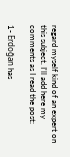regard myself kind of an expert on this subject. I'll add here my comments as I read the post:

1- Erdoğan has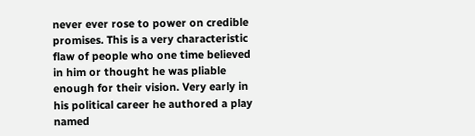never ever rose to power on credible promises. This is a very characteristic flaw of people who one time believed in him or thought he was pliable enough for their vision. Very early in his political career he authored a play named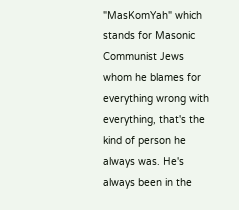"MasKomYah" which stands for Masonic Communist Jews whom he blames for everything wrong with everything, that's the kind of person he always was. He's always been in the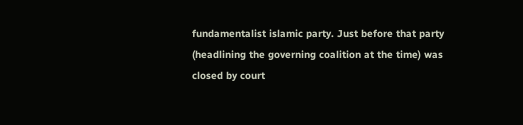fundamentalist islamic party. Just before that party (headlining the governing coalition at the time) was closed by court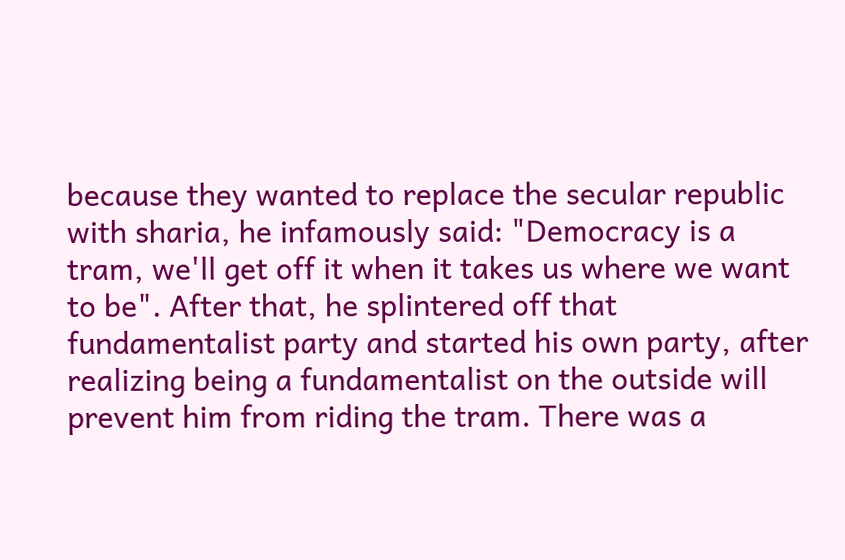because they wanted to replace the secular republic with sharia, he infamously said: "Democracy is a tram, we'll get off it when it takes us where we want to be". After that, he splintered off that fundamentalist party and started his own party, after realizing being a fundamentalist on the outside will prevent him from riding the tram. There was a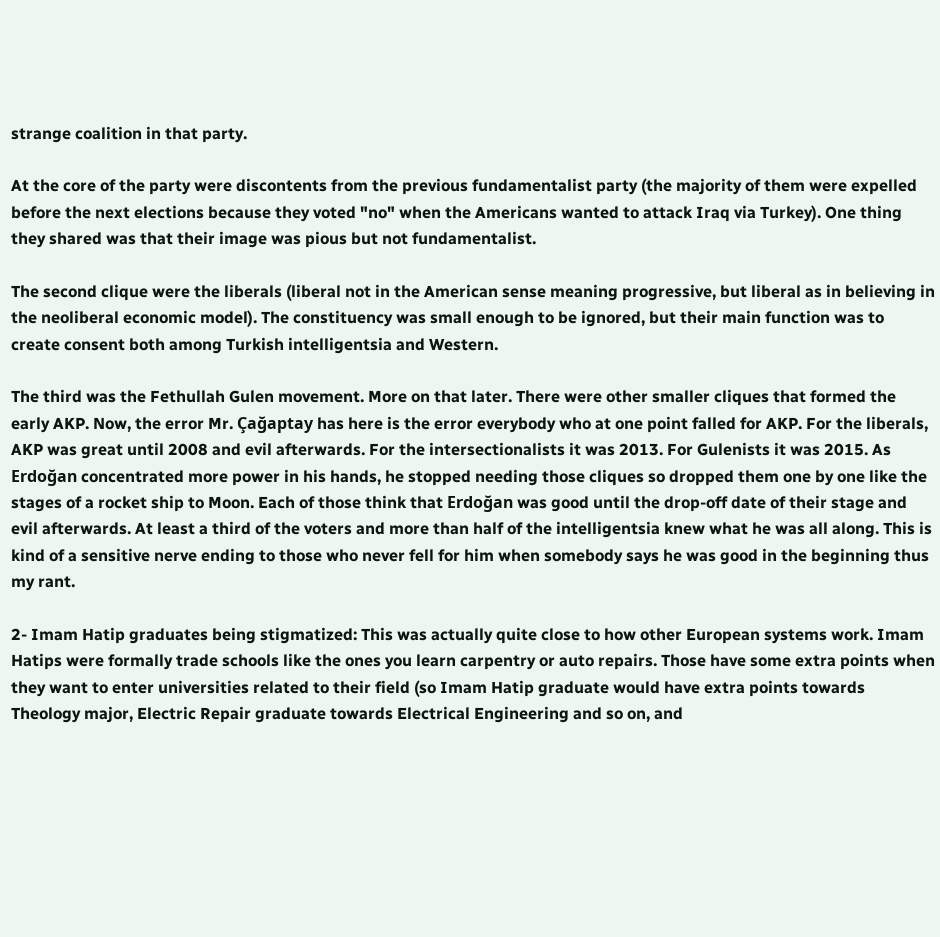strange coalition in that party.

At the core of the party were discontents from the previous fundamentalist party (the majority of them were expelled before the next elections because they voted "no" when the Americans wanted to attack Iraq via Turkey). One thing they shared was that their image was pious but not fundamentalist.

The second clique were the liberals (liberal not in the American sense meaning progressive, but liberal as in believing in the neoliberal economic model). The constituency was small enough to be ignored, but their main function was to create consent both among Turkish intelligentsia and Western.

The third was the Fethullah Gulen movement. More on that later. There were other smaller cliques that formed the early AKP. Now, the error Mr. Çağaptay has here is the error everybody who at one point falled for AKP. For the liberals, AKP was great until 2008 and evil afterwards. For the intersectionalists it was 2013. For Gulenists it was 2015. As Erdoğan concentrated more power in his hands, he stopped needing those cliques so dropped them one by one like the stages of a rocket ship to Moon. Each of those think that Erdoğan was good until the drop-off date of their stage and evil afterwards. At least a third of the voters and more than half of the intelligentsia knew what he was all along. This is kind of a sensitive nerve ending to those who never fell for him when somebody says he was good in the beginning thus my rant.

2- Imam Hatip graduates being stigmatized: This was actually quite close to how other European systems work. Imam Hatips were formally trade schools like the ones you learn carpentry or auto repairs. Those have some extra points when they want to enter universities related to their field (so Imam Hatip graduate would have extra points towards Theology major, Electric Repair graduate towards Electrical Engineering and so on, and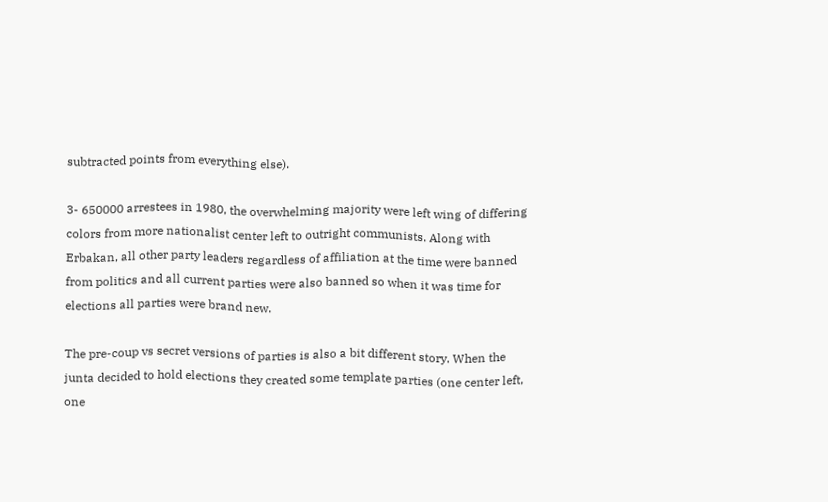subtracted points from everything else).

3- 650000 arrestees in 1980, the overwhelming majority were left wing of differing colors from more nationalist center left to outright communists. Along with Erbakan, all other party leaders regardless of affiliation at the time were banned from politics and all current parties were also banned so when it was time for elections all parties were brand new.

The pre-coup vs secret versions of parties is also a bit different story. When the junta decided to hold elections they created some template parties (one center left, one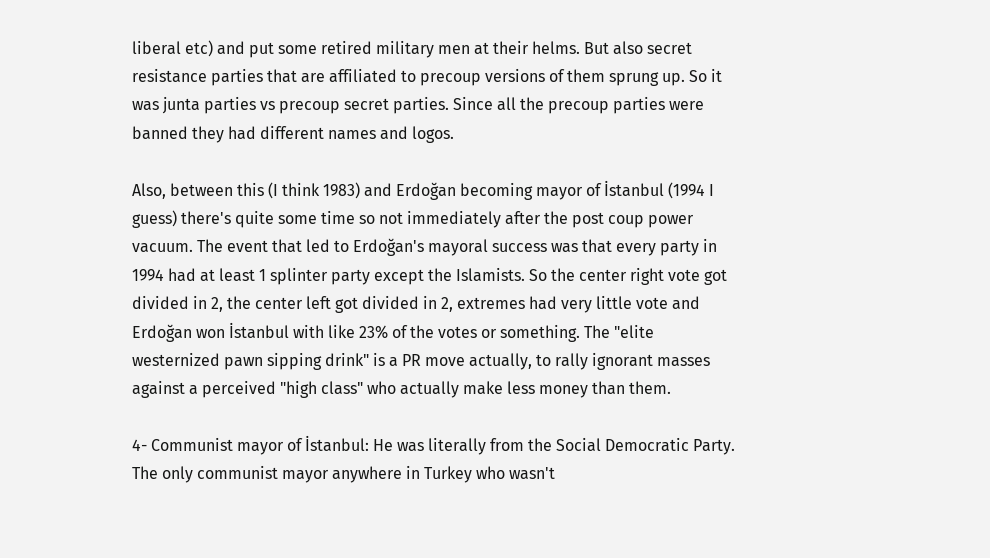liberal etc) and put some retired military men at their helms. But also secret resistance parties that are affiliated to precoup versions of them sprung up. So it was junta parties vs precoup secret parties. Since all the precoup parties were banned they had different names and logos.

Also, between this (I think 1983) and Erdoğan becoming mayor of İstanbul (1994 I guess) there's quite some time so not immediately after the post coup power vacuum. The event that led to Erdoğan's mayoral success was that every party in 1994 had at least 1 splinter party except the Islamists. So the center right vote got divided in 2, the center left got divided in 2, extremes had very little vote and Erdoğan won İstanbul with like 23% of the votes or something. The "elite westernized pawn sipping drink" is a PR move actually, to rally ignorant masses against a perceived "high class" who actually make less money than them.

4- Communist mayor of İstanbul: He was literally from the Social Democratic Party. The only communist mayor anywhere in Turkey who wasn't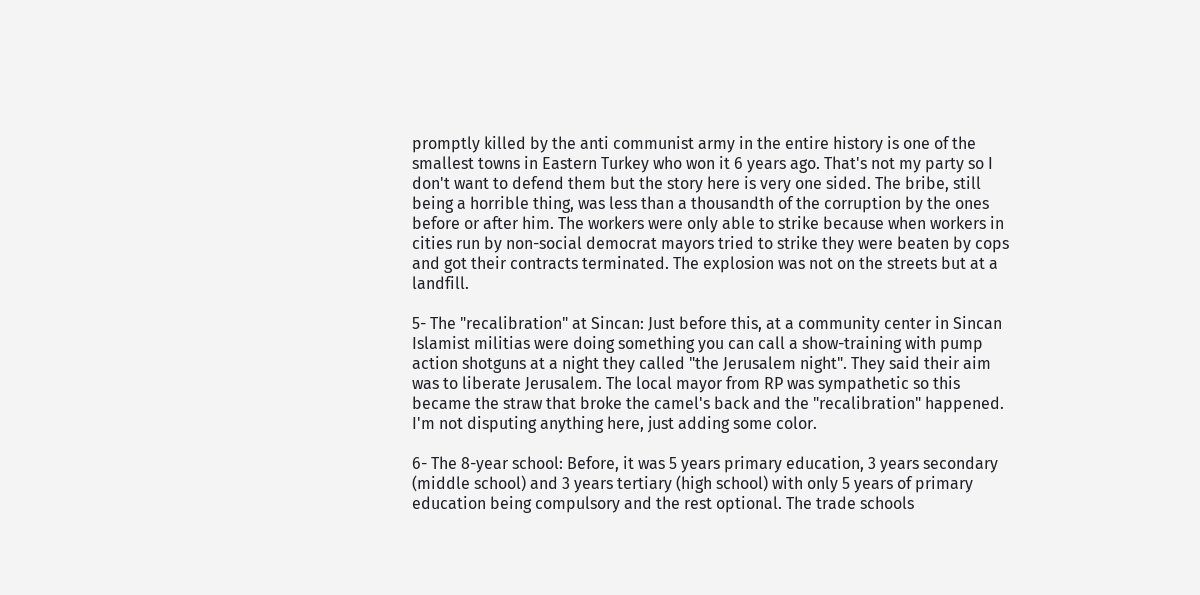promptly killed by the anti communist army in the entire history is one of the smallest towns in Eastern Turkey who won it 6 years ago. That's not my party so I don't want to defend them but the story here is very one sided. The bribe, still being a horrible thing, was less than a thousandth of the corruption by the ones before or after him. The workers were only able to strike because when workers in cities run by non-social democrat mayors tried to strike they were beaten by cops and got their contracts terminated. The explosion was not on the streets but at a landfill.

5- The "recalibration" at Sincan: Just before this, at a community center in Sincan Islamist militias were doing something you can call a show-training with pump action shotguns at a night they called "the Jerusalem night". They said their aim was to liberate Jerusalem. The local mayor from RP was sympathetic so this became the straw that broke the camel's back and the "recalibration" happened. I'm not disputing anything here, just adding some color.

6- The 8-year school: Before, it was 5 years primary education, 3 years secondary (middle school) and 3 years tertiary (high school) with only 5 years of primary education being compulsory and the rest optional. The trade schools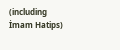(including İmam Hatips)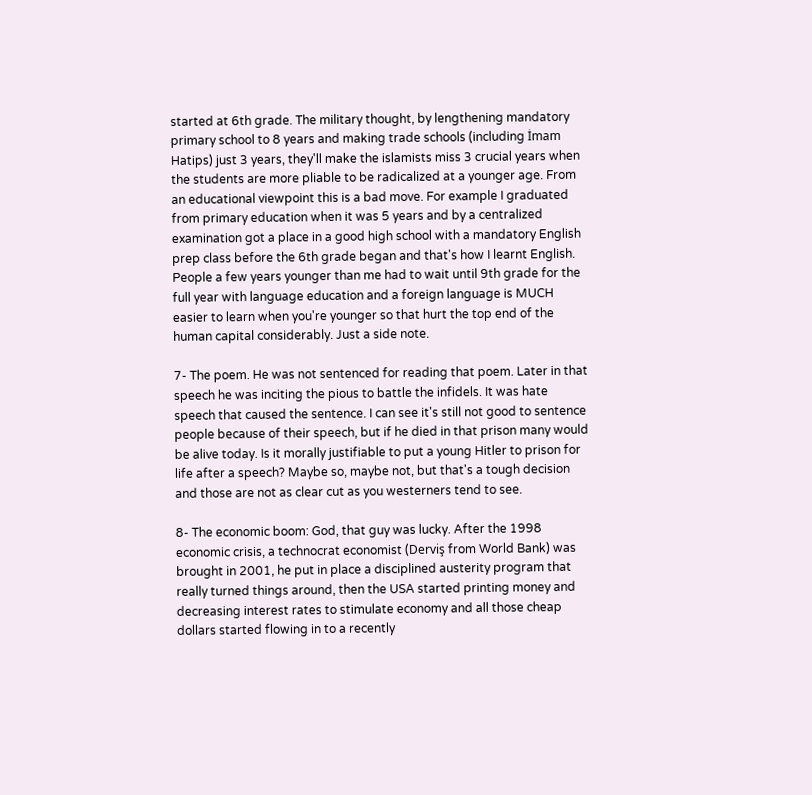started at 6th grade. The military thought, by lengthening mandatory primary school to 8 years and making trade schools (including İmam Hatips) just 3 years, they'll make the islamists miss 3 crucial years when the students are more pliable to be radicalized at a younger age. From an educational viewpoint this is a bad move. For example I graduated from primary education when it was 5 years and by a centralized examination got a place in a good high school with a mandatory English prep class before the 6th grade began and that's how I learnt English. People a few years younger than me had to wait until 9th grade for the full year with language education and a foreign language is MUCH easier to learn when you're younger so that hurt the top end of the human capital considerably. Just a side note.

7- The poem. He was not sentenced for reading that poem. Later in that speech he was inciting the pious to battle the infidels. It was hate speech that caused the sentence. I can see it's still not good to sentence people because of their speech, but if he died in that prison many would be alive today. Is it morally justifiable to put a young Hitler to prison for life after a speech? Maybe so, maybe not, but that's a tough decision and those are not as clear cut as you westerners tend to see.

8- The economic boom: God, that guy was lucky. After the 1998 economic crisis, a technocrat economist (Derviş from World Bank) was brought in 2001, he put in place a disciplined austerity program that really turned things around, then the USA started printing money and decreasing interest rates to stimulate economy and all those cheap dollars started flowing in to a recently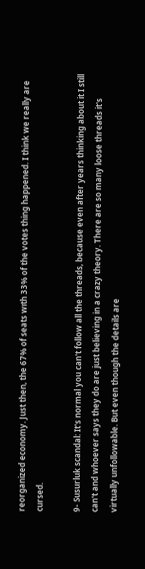reorganized economy. Just then, the 67% of seats wıth 33% of the votes thing happened. I think we really are cursed.

9- Susurluk scandal: It's normal you can't follow all the threads, because even after years thinking about it I still can't and whoever says they do are just believing in a crazy theory. There are so many loose threads it's virtually unfollowable. But even though the details are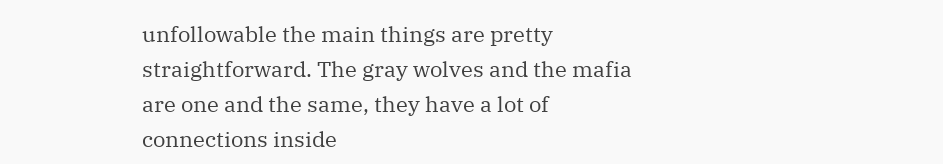unfollowable the main things are pretty straightforward. The gray wolves and the mafia are one and the same, they have a lot of connections inside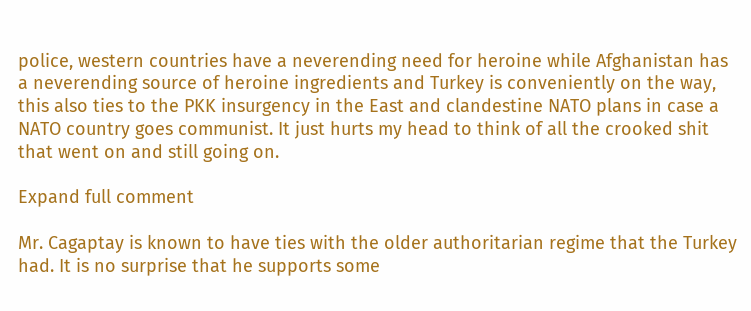police, western countries have a neverending need for heroine while Afghanistan has a neverending source of heroine ingredients and Turkey is conveniently on the way, this also ties to the PKK insurgency in the East and clandestine NATO plans in case a NATO country goes communist. It just hurts my head to think of all the crooked shit that went on and still going on.

Expand full comment

Mr. Cagaptay is known to have ties with the older authoritarian regime that the Turkey had. It is no surprise that he supports some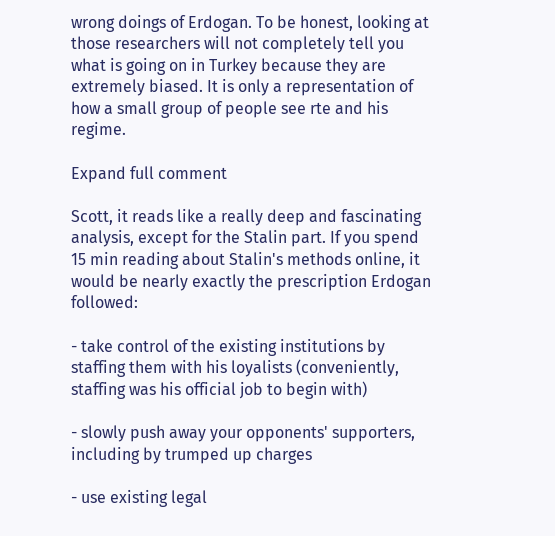wrong doings of Erdogan. To be honest, looking at those researchers will not completely tell you what is going on in Turkey because they are extremely biased. It is only a representation of how a small group of people see rte and his regime.

Expand full comment

Scott, it reads like a really deep and fascinating analysis, except for the Stalin part. If you spend 15 min reading about Stalin's methods online, it would be nearly exactly the prescription Erdogan followed:

- take control of the existing institutions by staffing them with his loyalists (conveniently, staffing was his official job to begin with)

- slowly push away your opponents' supporters, including by trumped up charges

- use existing legal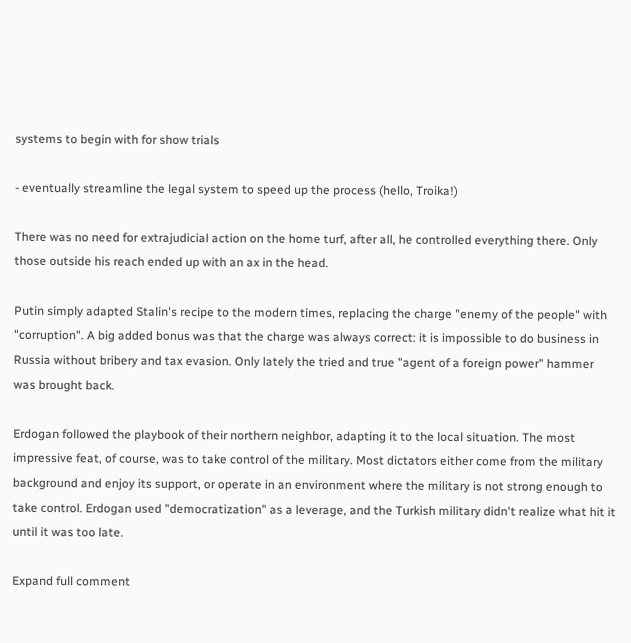systems to begin with for show trials

- eventually streamline the legal system to speed up the process (hello, Troika!)

There was no need for extrajudicial action on the home turf, after all, he controlled everything there. Only those outside his reach ended up with an ax in the head.

Putin simply adapted Stalin's recipe to the modern times, replacing the charge "enemy of the people" with "corruption". A big added bonus was that the charge was always correct: it is impossible to do business in Russia without bribery and tax evasion. Only lately the tried and true "agent of a foreign power" hammer was brought back.

Erdogan followed the playbook of their northern neighbor, adapting it to the local situation. The most impressive feat, of course, was to take control of the military. Most dictators either come from the military background and enjoy its support, or operate in an environment where the military is not strong enough to take control. Erdogan used "democratization" as a leverage, and the Turkish military didn't realize what hit it until it was too late.

Expand full comment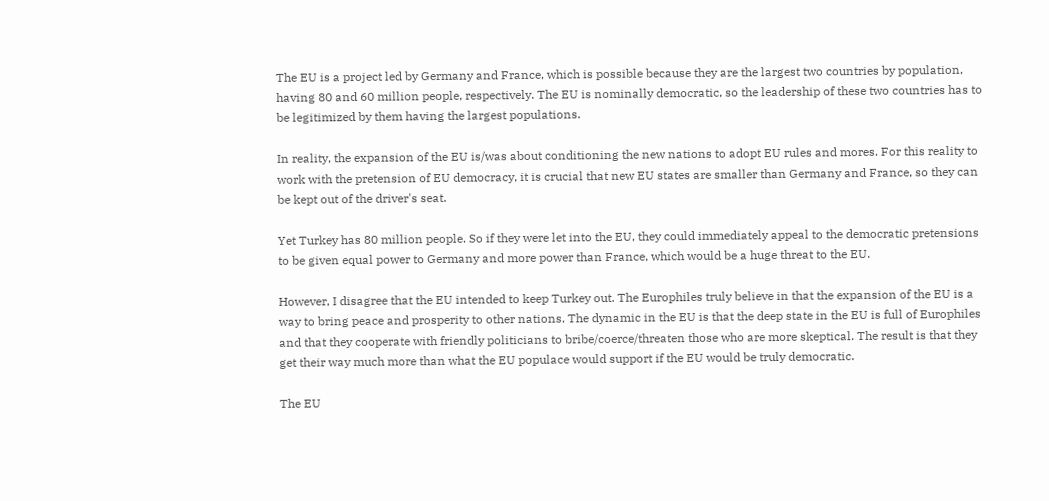The EU is a project led by Germany and France, which is possible because they are the largest two countries by population, having 80 and 60 million people, respectively. The EU is nominally democratic, so the leadership of these two countries has to be legitimized by them having the largest populations.

In reality, the expansion of the EU is/was about conditioning the new nations to adopt EU rules and mores. For this reality to work with the pretension of EU democracy, it is crucial that new EU states are smaller than Germany and France, so they can be kept out of the driver's seat.

Yet Turkey has 80 million people. So if they were let into the EU, they could immediately appeal to the democratic pretensions to be given equal power to Germany and more power than France, which would be a huge threat to the EU.

However, I disagree that the EU intended to keep Turkey out. The Europhiles truly believe in that the expansion of the EU is a way to bring peace and prosperity to other nations. The dynamic in the EU is that the deep state in the EU is full of Europhiles and that they cooperate with friendly politicians to bribe/coerce/threaten those who are more skeptical. The result is that they get their way much more than what the EU populace would support if the EU would be truly democratic.

The EU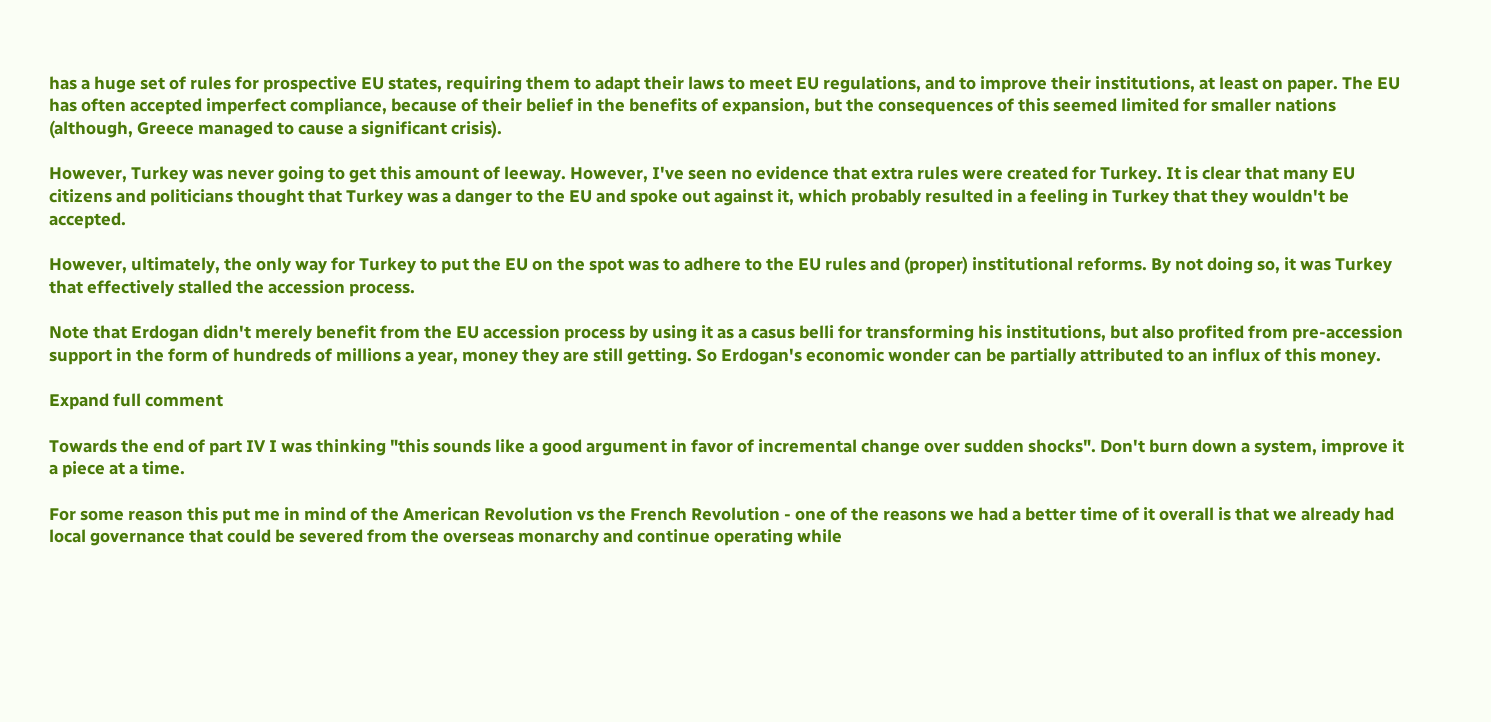has a huge set of rules for prospective EU states, requiring them to adapt their laws to meet EU regulations, and to improve their institutions, at least on paper. The EU has often accepted imperfect compliance, because of their belief in the benefits of expansion, but the consequences of this seemed limited for smaller nations (although, Greece managed to cause a significant crisis).

However, Turkey was never going to get this amount of leeway. However, I've seen no evidence that extra rules were created for Turkey. It is clear that many EU citizens and politicians thought that Turkey was a danger to the EU and spoke out against it, which probably resulted in a feeling in Turkey that they wouldn't be accepted.

However, ultimately, the only way for Turkey to put the EU on the spot was to adhere to the EU rules and (proper) institutional reforms. By not doing so, it was Turkey that effectively stalled the accession process.

Note that Erdogan didn't merely benefit from the EU accession process by using it as a casus belli for transforming his institutions, but also profited from pre-accession support in the form of hundreds of millions a year, money they are still getting. So Erdogan's economic wonder can be partially attributed to an influx of this money.

Expand full comment

Towards the end of part IV I was thinking "this sounds like a good argument in favor of incremental change over sudden shocks". Don't burn down a system, improve it a piece at a time.

For some reason this put me in mind of the American Revolution vs the French Revolution - one of the reasons we had a better time of it overall is that we already had local governance that could be severed from the overseas monarchy and continue operating while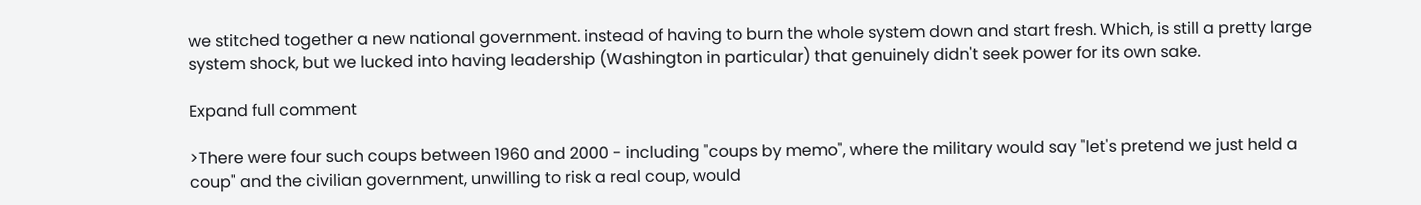we stitched together a new national government. instead of having to burn the whole system down and start fresh. Which, is still a pretty large system shock, but we lucked into having leadership (Washington in particular) that genuinely didn't seek power for its own sake.

Expand full comment

>There were four such coups between 1960 and 2000 - including "coups by memo", where the military would say "let's pretend we just held a coup" and the civilian government, unwilling to risk a real coup, would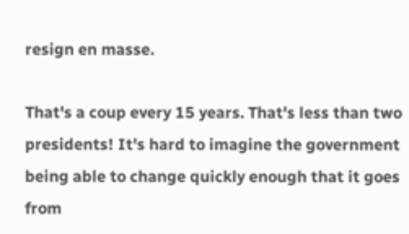resign en masse.

That's a coup every 15 years. That's less than two presidents! It's hard to imagine the government being able to change quickly enough that it goes from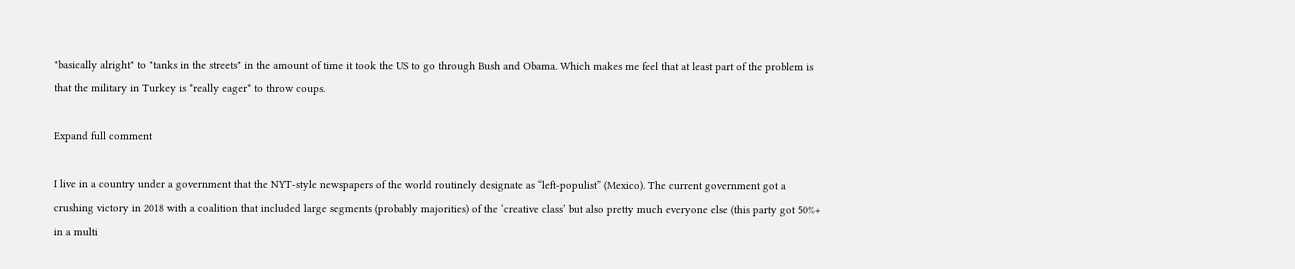"basically alright" to "tanks in the streets" in the amount of time it took the US to go through Bush and Obama. Which makes me feel that at least part of the problem is that the military in Turkey is *really eager* to throw coups.

Expand full comment

I live in a country under a government that the NYT-style newspapers of the world routinely designate as “left-populist” (Mexico). The current government got a crushing victory in 2018 with a coalition that included large segments (probably majorities) of the ‘creative class’ but also pretty much everyone else (this party got 50%+ in a multi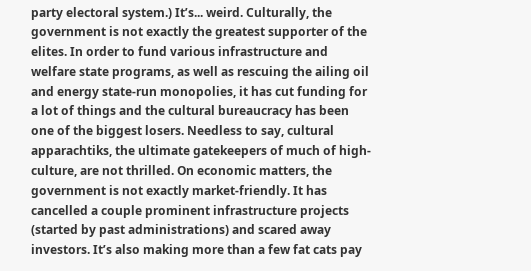party electoral system.) It’s... weird. Culturally, the government is not exactly the greatest supporter of the elites. In order to fund various infrastructure and welfare state programs, as well as rescuing the ailing oil and energy state-run monopolies, it has cut funding for a lot of things and the cultural bureaucracy has been one of the biggest losers. Needless to say, cultural apparachtiks, the ultimate gatekeepers of much of high-culture, are not thrilled. On economic matters, the government is not exactly market-friendly. It has cancelled a couple prominent infrastructure projects (started by past administrations) and scared away investors. It’s also making more than a few fat cats pay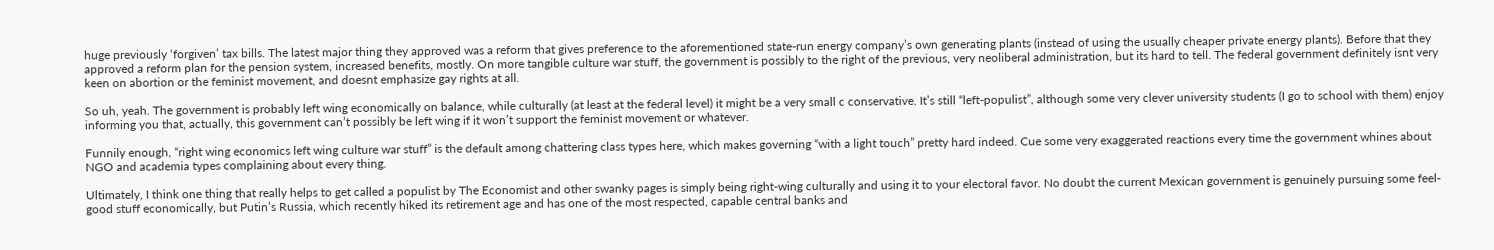huge previously ‘forgiven’ tax bills. The latest major thing they approved was a reform that gives preference to the aforementioned state-run energy company’s own generating plants (instead of using the usually cheaper private energy plants). Before that they approved a reform plan for the pension system, increased benefits, mostly. On more tangible culture war stuff, the government is possibly to the right of the previous, very neoliberal administration, but its hard to tell. The federal government definitely isnt very keen on abortion or the feminist movement, and doesnt emphasize gay rights at all.

So uh, yeah. The government is probably left wing economically on balance, while culturally (at least at the federal level) it might be a very small c conservative. It’s still “left-populist”, although some very clever university students (I go to school with them) enjoy informing you that, actually, this government can’t possibly be left wing if it won’t support the feminist movement or whatever.

Funnily enough, “right wing economics left wing culture war stuff” is the default among chattering class types here, which makes governing “with a light touch” pretty hard indeed. Cue some very exaggerated reactions every time the government whines about NGO and academia types complaining about every thing.

Ultimately, I think one thing that really helps to get called a populist by The Economist and other swanky pages is simply being right-wing culturally and using it to your electoral favor. No doubt the current Mexican government is genuinely pursuing some feel-good stuff economically, but Putin’s Russia, which recently hiked its retirement age and has one of the most respected, capable central banks and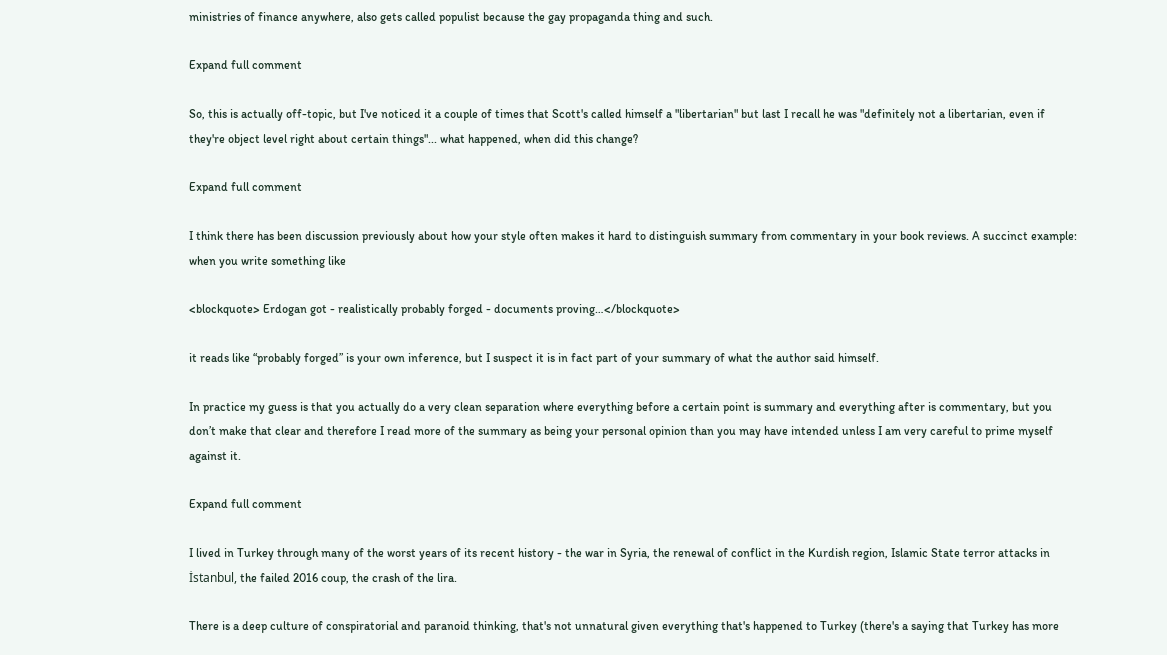ministries of finance anywhere, also gets called populist because the gay propaganda thing and such.

Expand full comment

So, this is actually off-topic, but I've noticed it a couple of times that Scott's called himself a "libertarian" but last I recall he was "definitely not a libertarian, even if they're object level right about certain things"... what happened, when did this change?

Expand full comment

I think there has been discussion previously about how your style often makes it hard to distinguish summary from commentary in your book reviews. A succinct example: when you write something like

<blockquote> Erdogan got - realistically probably forged - documents proving…</blockquote>

it reads like “probably forged” is your own inference, but I suspect it is in fact part of your summary of what the author said himself.

In practice my guess is that you actually do a very clean separation where everything before a certain point is summary and everything after is commentary, but you don’t make that clear and therefore I read more of the summary as being your personal opinion than you may have intended unless I am very careful to prime myself against it.

Expand full comment

I lived in Turkey through many of the worst years of its recent history - the war in Syria, the renewal of conflict in the Kurdish region, Islamic State terror attacks in İstanbul, the failed 2016 coup, the crash of the lira.

There is a deep culture of conspiratorial and paranoid thinking, that's not unnatural given everything that's happened to Turkey (there's a saying that Turkey has more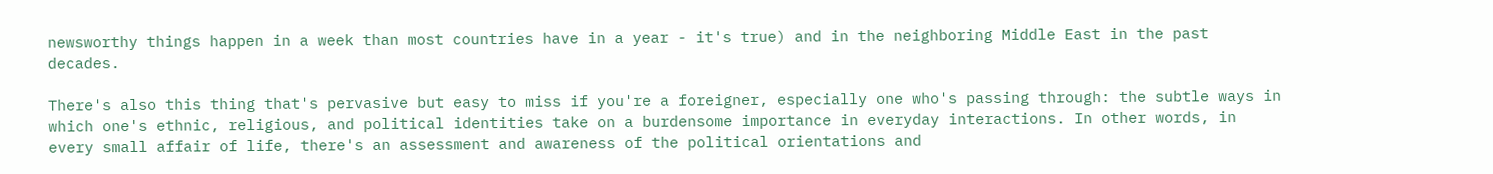newsworthy things happen in a week than most countries have in a year - it's true) and in the neighboring Middle East in the past decades.

There's also this thing that's pervasive but easy to miss if you're a foreigner, especially one who's passing through: the subtle ways in which one's ethnic, religious, and political identities take on a burdensome importance in everyday interactions. In other words, in every small affair of life, there's an assessment and awareness of the political orientations and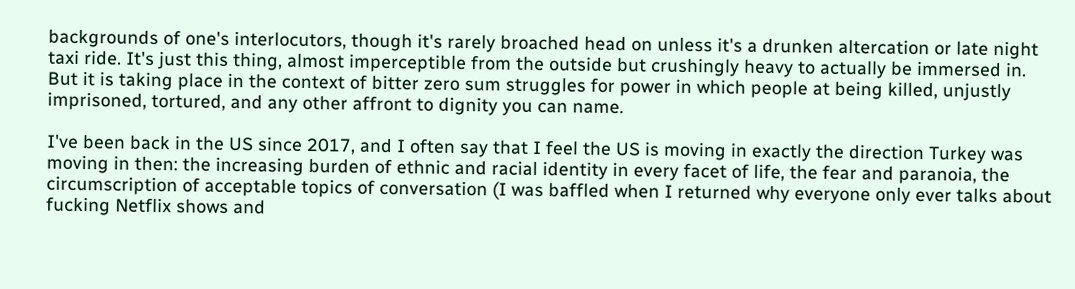backgrounds of one's interlocutors, though it's rarely broached head on unless it's a drunken altercation or late night taxi ride. It's just this thing, almost imperceptible from the outside but crushingly heavy to actually be immersed in. But it is taking place in the context of bitter zero sum struggles for power in which people at being killed, unjustly imprisoned, tortured, and any other affront to dignity you can name.

I've been back in the US since 2017, and I often say that I feel the US is moving in exactly the direction Turkey was moving in then: the increasing burden of ethnic and racial identity in every facet of life, the fear and paranoia, the circumscription of acceptable topics of conversation (I was baffled when I returned why everyone only ever talks about fucking Netflix shows and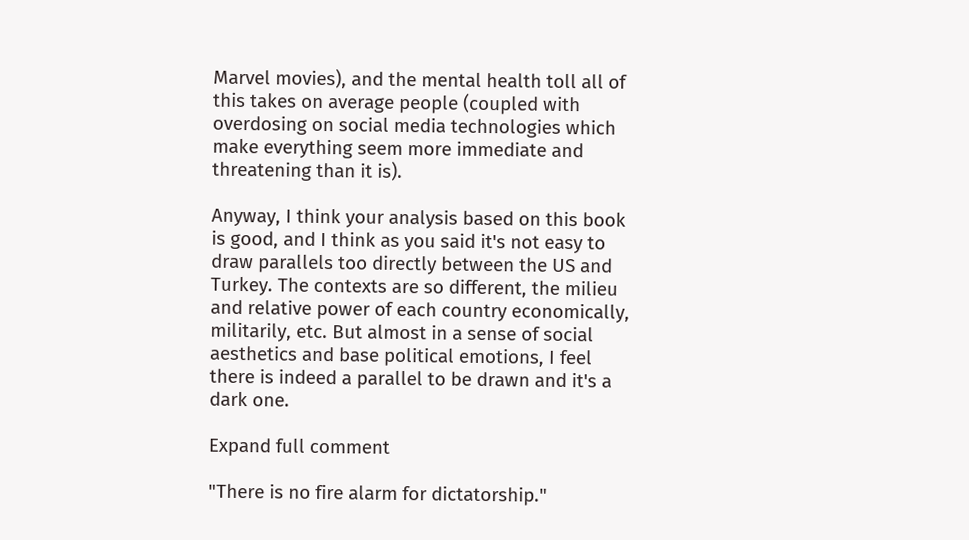Marvel movies), and the mental health toll all of this takes on average people (coupled with overdosing on social media technologies which make everything seem more immediate and threatening than it is).

Anyway, I think your analysis based on this book is good, and I think as you said it's not easy to draw parallels too directly between the US and Turkey. The contexts are so different, the milieu and relative power of each country economically, militarily, etc. But almost in a sense of social aesthetics and base political emotions, I feel there is indeed a parallel to be drawn and it's a dark one.

Expand full comment

"There is no fire alarm for dictatorship."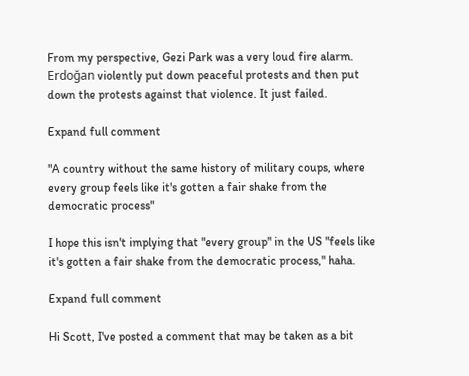From my perspective, Gezi Park was a very loud fire alarm. Erdoğan violently put down peaceful protests and then put down the protests against that violence. It just failed.

Expand full comment

"A country without the same history of military coups, where every group feels like it's gotten a fair shake from the democratic process"

I hope this isn't implying that "every group" in the US "feels like it's gotten a fair shake from the democratic process," haha.

Expand full comment

Hi Scott, I've posted a comment that may be taken as a bit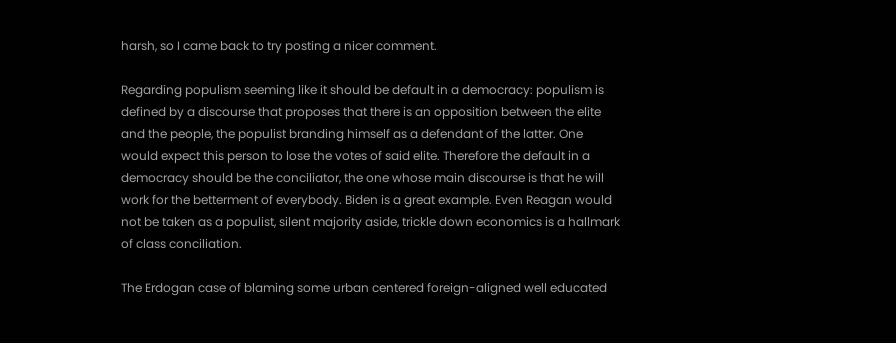harsh, so I came back to try posting a nicer comment.

Regarding populism seeming like it should be default in a democracy: populism is defined by a discourse that proposes that there is an opposition between the elite and the people, the populist branding himself as a defendant of the latter. One would expect this person to lose the votes of said elite. Therefore the default in a democracy should be the conciliator, the one whose main discourse is that he will work for the betterment of everybody. Biden is a great example. Even Reagan would not be taken as a populist, silent majority aside, trickle down economics is a hallmark of class conciliation.

The Erdogan case of blaming some urban centered foreign-aligned well educated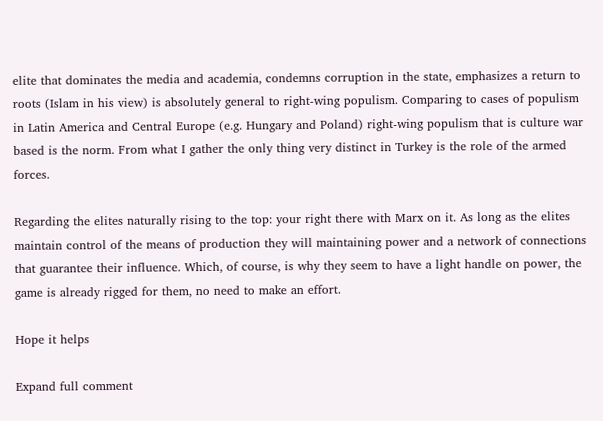elite that dominates the media and academia, condemns corruption in the state, emphasizes a return to roots (Islam in his view) is absolutely general to right-wing populism. Comparing to cases of populism in Latin America and Central Europe (e.g. Hungary and Poland) right-wing populism that is culture war based is the norm. From what I gather the only thing very distinct in Turkey is the role of the armed forces.

Regarding the elites naturally rising to the top: your right there with Marx on it. As long as the elites maintain control of the means of production they will maintaining power and a network of connections that guarantee their influence. Which, of course, is why they seem to have a light handle on power, the game is already rigged for them, no need to make an effort.

Hope it helps

Expand full comment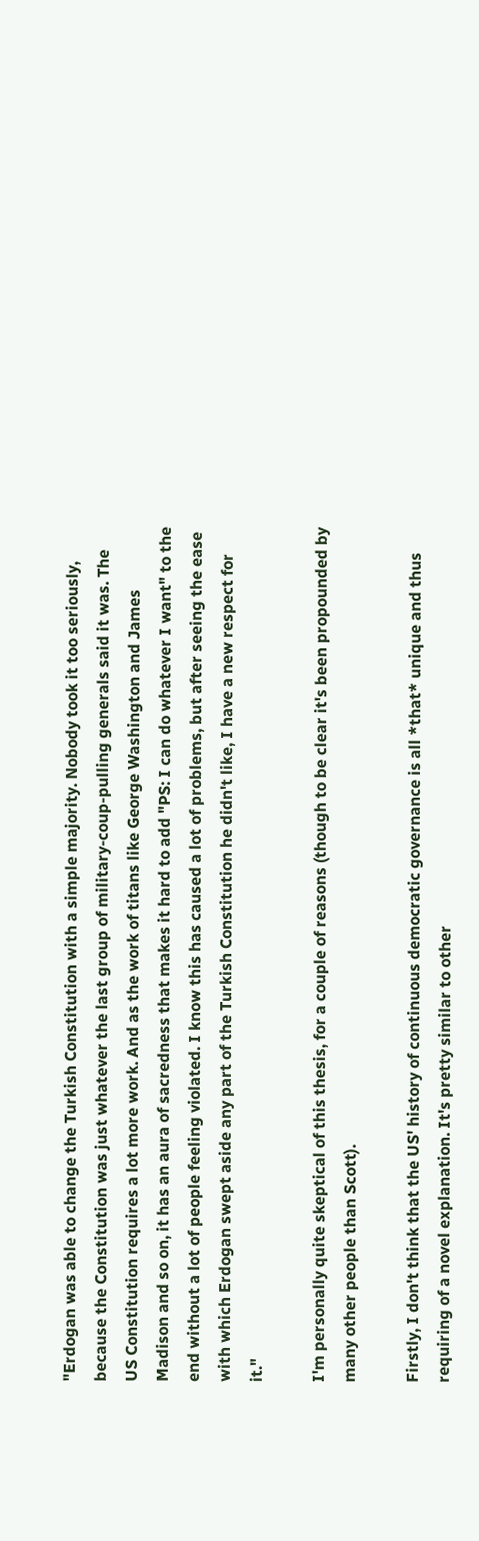"Erdogan was able to change the Turkish Constitution with a simple majority. Nobody took it too seriously, because the Constitution was just whatever the last group of military-coup-pulling generals said it was. The US Constitution requires a lot more work. And as the work of titans like George Washington and James Madison and so on, it has an aura of sacredness that makes it hard to add "PS: I can do whatever I want" to the end without a lot of people feeling violated. I know this has caused a lot of problems, but after seeing the ease with which Erdogan swept aside any part of the Turkish Constitution he didn't like, I have a new respect for it."

I'm personally quite skeptical of this thesis, for a couple of reasons (though to be clear it's been propounded by many other people than Scott).

Firstly, I don't think that the US' history of continuous democratic governance is all *that* unique and thus requiring of a novel explanation. It's pretty similar to other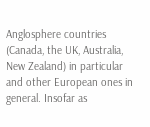Anglosphere countries (Canada, the UK, Australia, New Zealand) in particular and other European ones in general. Insofar as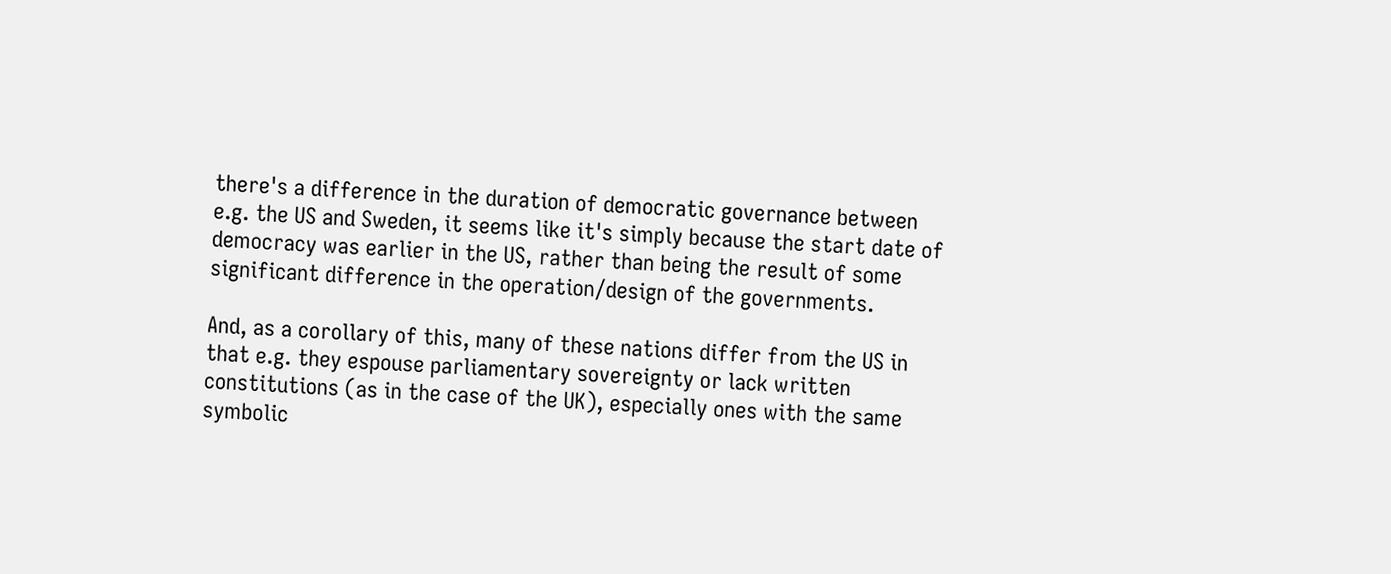there's a difference in the duration of democratic governance between e.g. the US and Sweden, it seems like it's simply because the start date of democracy was earlier in the US, rather than being the result of some significant difference in the operation/design of the governments.

And, as a corollary of this, many of these nations differ from the US in that e.g. they espouse parliamentary sovereignty or lack written constitutions (as in the case of the UK), especially ones with the same symbolic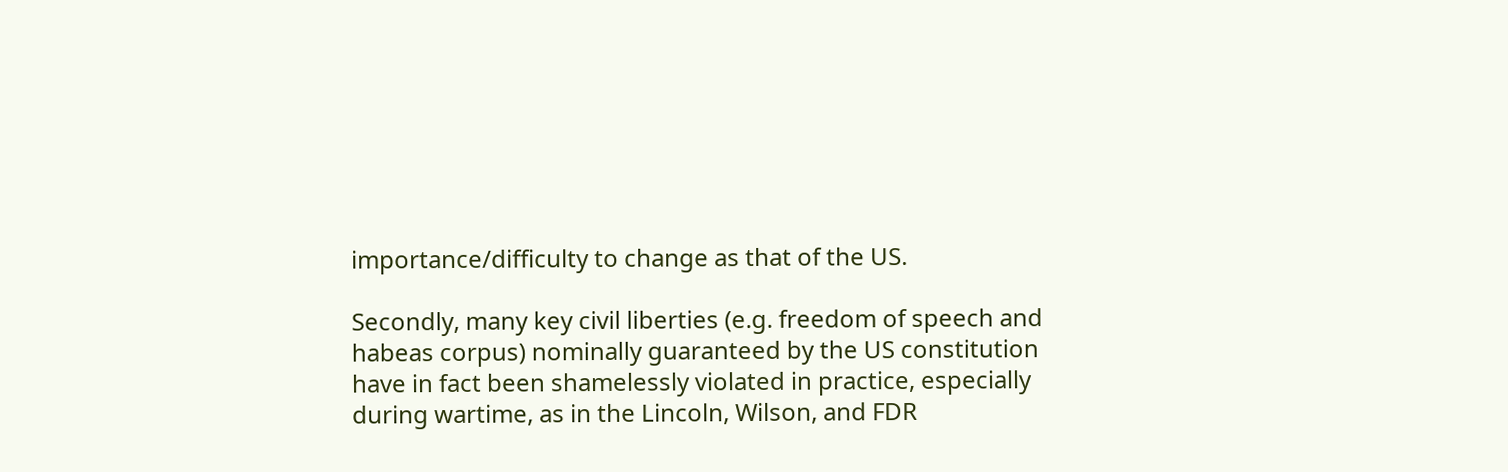importance/difficulty to change as that of the US.

Secondly, many key civil liberties (e.g. freedom of speech and habeas corpus) nominally guaranteed by the US constitution have in fact been shamelessly violated in practice, especially during wartime, as in the Lincoln, Wilson, and FDR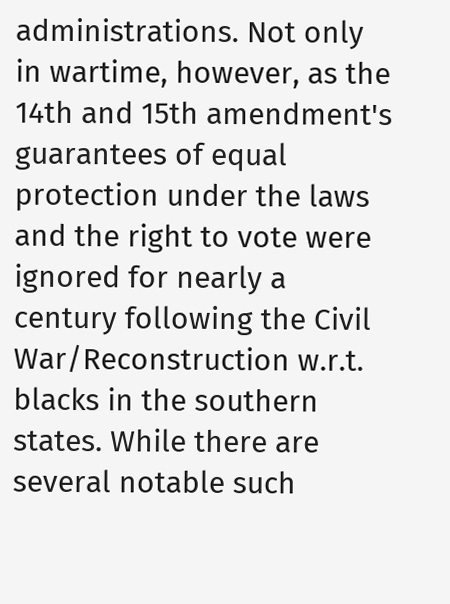administrations. Not only in wartime, however, as the 14th and 15th amendment's guarantees of equal protection under the laws and the right to vote were ignored for nearly a century following the Civil War/Reconstruction w.r.t. blacks in the southern states. While there are several notable such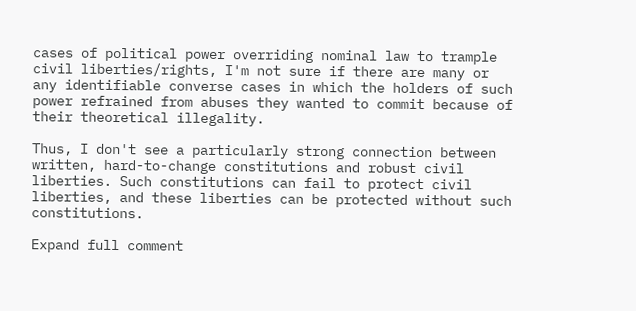cases of political power overriding nominal law to trample civil liberties/rights, I'm not sure if there are many or any identifiable converse cases in which the holders of such power refrained from abuses they wanted to commit because of their theoretical illegality.

Thus, I don't see a particularly strong connection between written, hard-to-change constitutions and robust civil liberties. Such constitutions can fail to protect civil liberties, and these liberties can be protected without such constitutions.

Expand full comment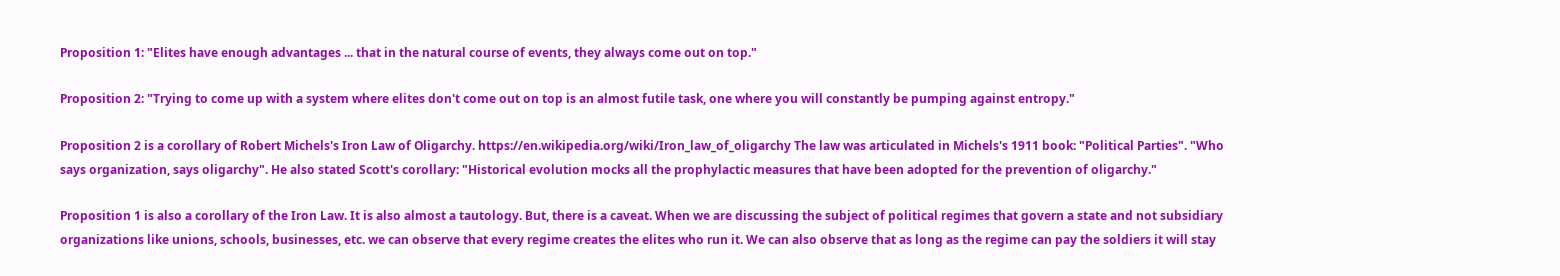Proposition 1: "Elites have enough advantages ... that in the natural course of events, they always come out on top."

Proposition 2: "Trying to come up with a system where elites don't come out on top is an almost futile task, one where you will constantly be pumping against entropy."

Proposition 2 is a corollary of Robert Michels's Iron Law of Oligarchy. https://en.wikipedia.org/wiki/Iron_law_of_oligarchy The law was articulated in Michels's 1911 book: "Political Parties". "Who says organization, says oligarchy". He also stated Scott's corollary: "Historical evolution mocks all the prophylactic measures that have been adopted for the prevention of oligarchy."

Proposition 1 is also a corollary of the Iron Law. It is also almost a tautology. But, there is a caveat. When we are discussing the subject of political regimes that govern a state and not subsidiary organizations like unions, schools, businesses, etc. we can observe that every regime creates the elites who run it. We can also observe that as long as the regime can pay the soldiers it will stay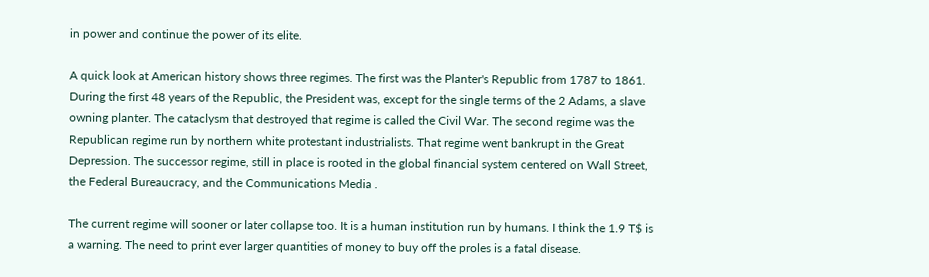in power and continue the power of its elite.

A quick look at American history shows three regimes. The first was the Planter's Republic from 1787 to 1861. During the first 48 years of the Republic, the President was, except for the single terms of the 2 Adams, a slave owning planter. The cataclysm that destroyed that regime is called the Civil War. The second regime was the Republican regime run by northern white protestant industrialists. That regime went bankrupt in the Great Depression. The successor regime, still in place is rooted in the global financial system centered on Wall Street, the Federal Bureaucracy, and the Communications Media .

The current regime will sooner or later collapse too. It is a human institution run by humans. I think the 1.9 T$ is a warning. The need to print ever larger quantities of money to buy off the proles is a fatal disease.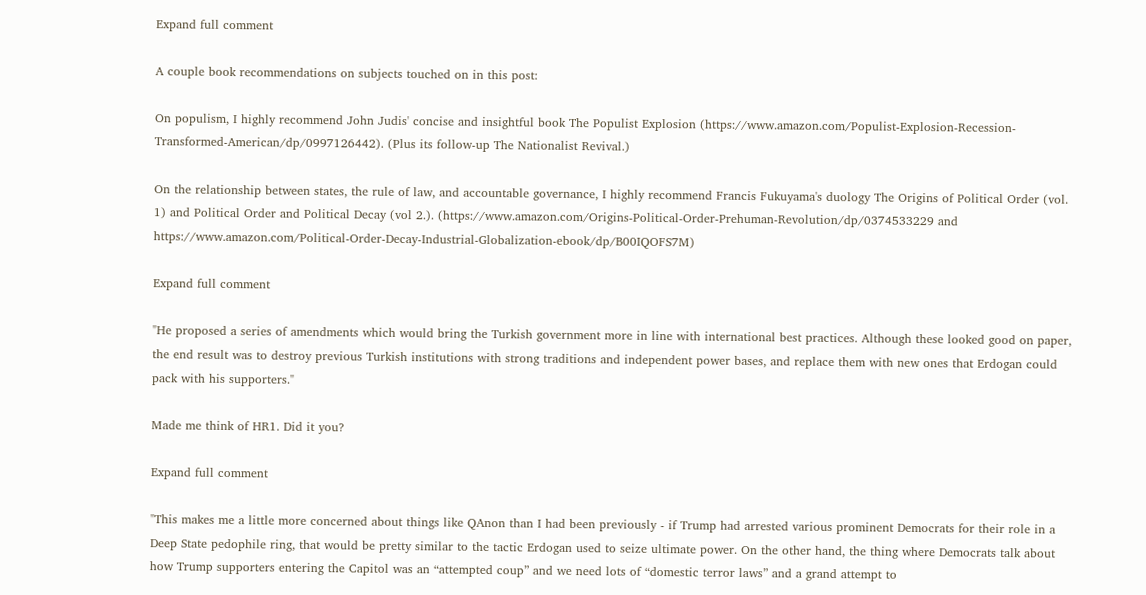Expand full comment

A couple book recommendations on subjects touched on in this post:

On populism, I highly recommend John Judis' concise and insightful book The Populist Explosion (https://www.amazon.com/Populist-Explosion-Recession-Transformed-American/dp/0997126442). (Plus its follow-up The Nationalist Revival.)

On the relationship between states, the rule of law, and accountable governance, I highly recommend Francis Fukuyama's duology The Origins of Political Order (vol. 1) and Political Order and Political Decay (vol 2.). (https://www.amazon.com/Origins-Political-Order-Prehuman-Revolution/dp/0374533229 and https://www.amazon.com/Political-Order-Decay-Industrial-Globalization-ebook/dp/B00IQOFS7M)

Expand full comment

"He proposed a series of amendments which would bring the Turkish government more in line with international best practices. Although these looked good on paper, the end result was to destroy previous Turkish institutions with strong traditions and independent power bases, and replace them with new ones that Erdogan could pack with his supporters."

Made me think of HR1. Did it you?

Expand full comment

"This makes me a little more concerned about things like QAnon than I had been previously - if Trump had arrested various prominent Democrats for their role in a Deep State pedophile ring, that would be pretty similar to the tactic Erdogan used to seize ultimate power. On the other hand, the thing where Democrats talk about how Trump supporters entering the Capitol was an “attempted coup” and we need lots of “domestic terror laws” and a grand attempt to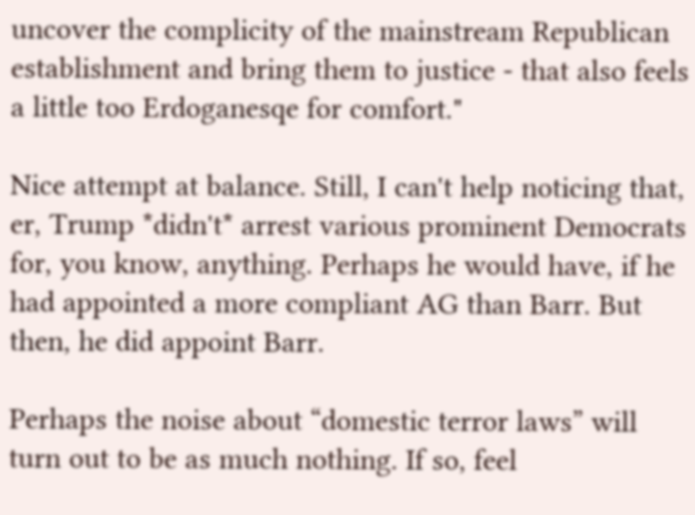uncover the complicity of the mainstream Republican establishment and bring them to justice - that also feels a little too Erdoganesqe for comfort."

Nice attempt at balance. Still, I can't help noticing that, er, Trump *didn't* arrest various prominent Democrats for, you know, anything. Perhaps he would have, if he had appointed a more compliant AG than Barr. But then, he did appoint Barr.

Perhaps the noise about “domestic terror laws” will turn out to be as much nothing. If so, feel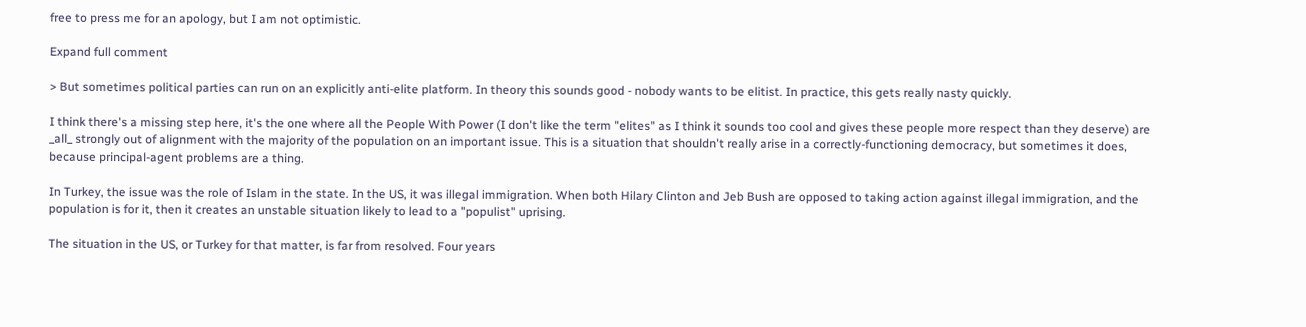free to press me for an apology, but I am not optimistic.

Expand full comment

> But sometimes political parties can run on an explicitly anti-elite platform. In theory this sounds good - nobody wants to be elitist. In practice, this gets really nasty quickly.

I think there's a missing step here, it's the one where all the People With Power (I don't like the term "elites" as I think it sounds too cool and gives these people more respect than they deserve) are _all_ strongly out of alignment with the majority of the population on an important issue. This is a situation that shouldn't really arise in a correctly-functioning democracy, but sometimes it does, because principal-agent problems are a thing.

In Turkey, the issue was the role of Islam in the state. In the US, it was illegal immigration. When both Hilary Clinton and Jeb Bush are opposed to taking action against illegal immigration, and the population is for it, then it creates an unstable situation likely to lead to a "populist" uprising.

The situation in the US, or Turkey for that matter, is far from resolved. Four years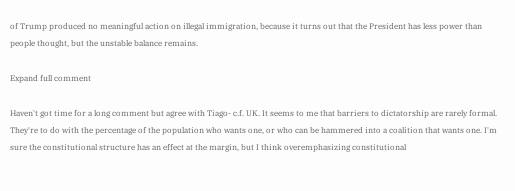of Trump produced no meaningful action on illegal immigration, because it turns out that the President has less power than people thought, but the unstable balance remains.

Expand full comment

Haven't got time for a long comment but agree with Tiago- c.f. UK. It seems to me that barriers to dictatorship are rarely formal. They're to do with the percentage of the population who wants one, or who can be hammered into a coalition that wants one. I'm sure the constitutional structure has an effect at the margin, but I think overemphasizing constitutional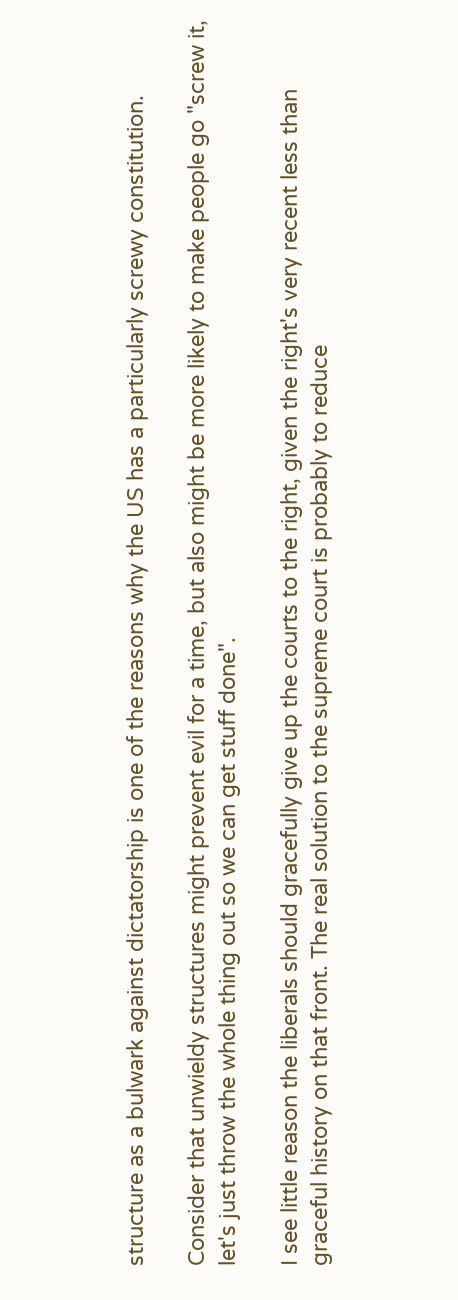structure as a bulwark against dictatorship is one of the reasons why the US has a particularly screwy constitution.

Consider that unwieldy structures might prevent evil for a time, but also might be more likely to make people go "screw it, let's just throw the whole thing out so we can get stuff done".

I see little reason the liberals should gracefully give up the courts to the right, given the right's very recent less than graceful history on that front. The real solution to the supreme court is probably to reduce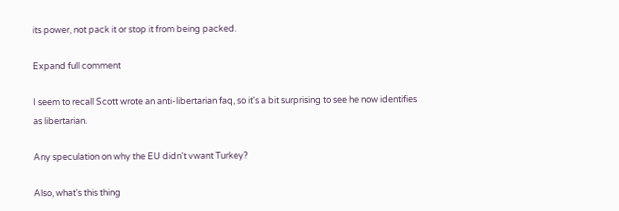its power, not pack it or stop it from being packed.

Expand full comment

I seem to recall Scott wrote an anti-libertarian faq, so it's a bit surprising to see he now identifies as libertarian.

Any speculation on why the EU didn't vwant Turkey?

Also, what's this thing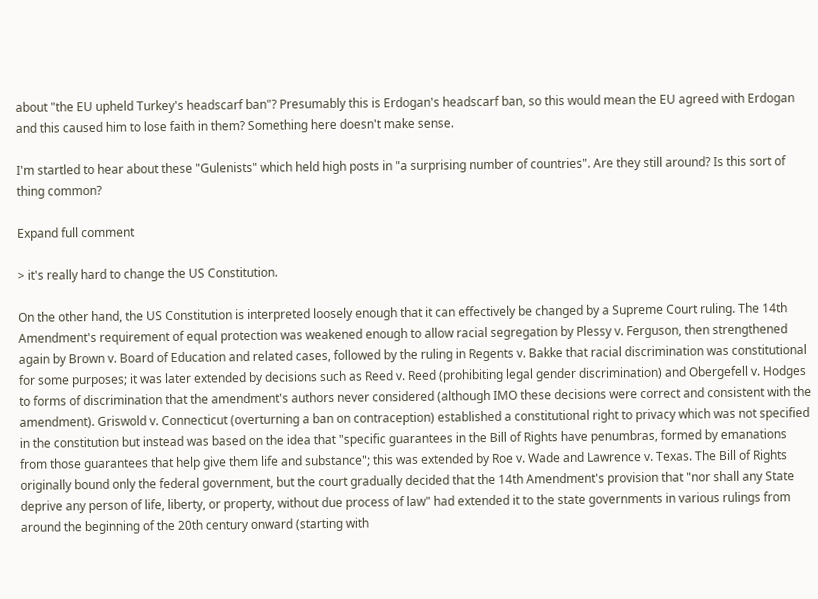about "the EU upheld Turkey's headscarf ban"? Presumably this is Erdogan's headscarf ban, so this would mean the EU agreed with Erdogan and this caused him to lose faith in them? Something here doesn't make sense.

I'm startled to hear about these "Gulenists" which held high posts in "a surprising number of countries". Are they still around? Is this sort of thing common?

Expand full comment

> it's really hard to change the US Constitution.

On the other hand, the US Constitution is interpreted loosely enough that it can effectively be changed by a Supreme Court ruling. The 14th Amendment's requirement of equal protection was weakened enough to allow racial segregation by Plessy v. Ferguson, then strengthened again by Brown v. Board of Education and related cases, followed by the ruling in Regents v. Bakke that racial discrimination was constitutional for some purposes; it was later extended by decisions such as Reed v. Reed (prohibiting legal gender discrimination) and Obergefell v. Hodges to forms of discrimination that the amendment's authors never considered (although IMO these decisions were correct and consistent with the amendment). Griswold v. Connecticut (overturning a ban on contraception) established a constitutional right to privacy which was not specified in the constitution but instead was based on the idea that "specific guarantees in the Bill of Rights have penumbras, formed by emanations from those guarantees that help give them life and substance"; this was extended by Roe v. Wade and Lawrence v. Texas. The Bill of Rights originally bound only the federal government, but the court gradually decided that the 14th Amendment's provision that "nor shall any State deprive any person of life, liberty, or property, without due process of law" had extended it to the state governments in various rulings from around the beginning of the 20th century onward (starting with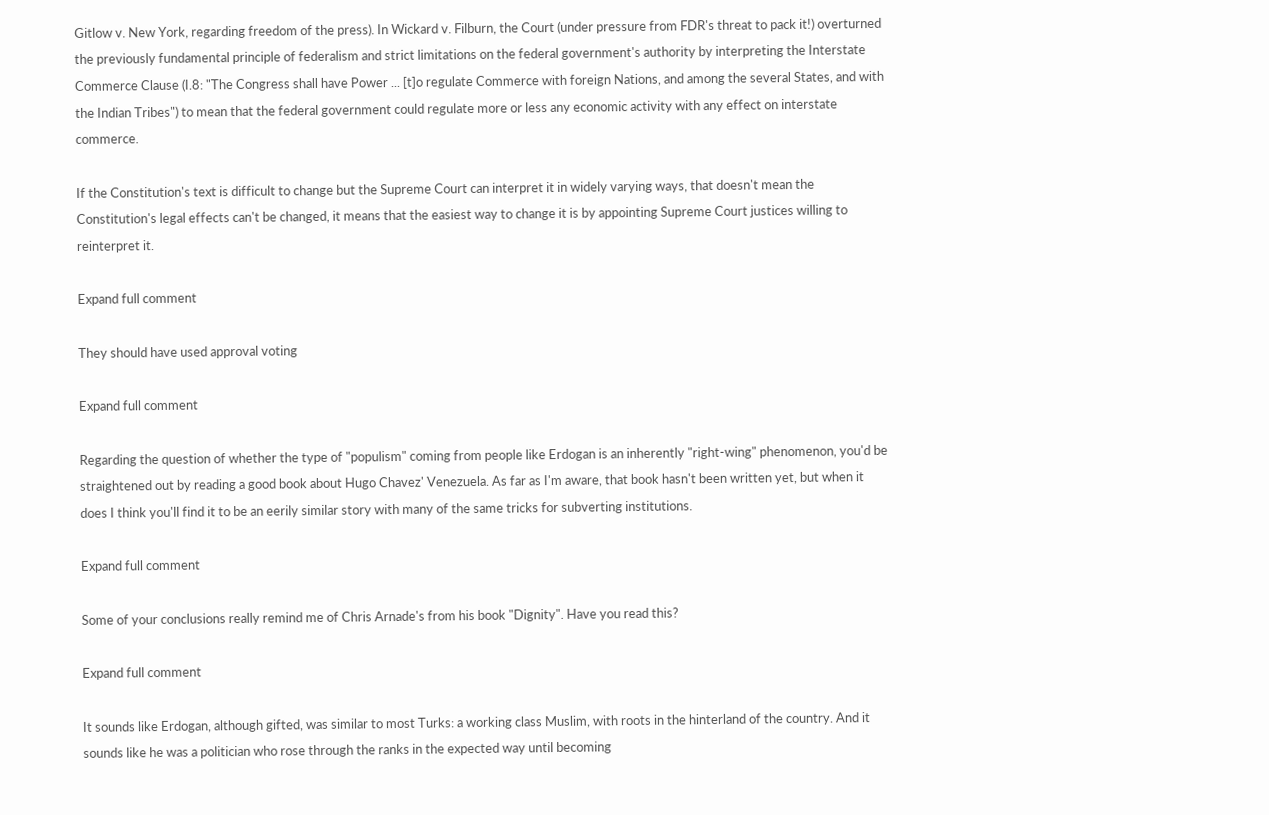Gitlow v. New York, regarding freedom of the press). In Wickard v. Filburn, the Court (under pressure from FDR's threat to pack it!) overturned the previously fundamental principle of federalism and strict limitations on the federal government's authority by interpreting the Interstate Commerce Clause (I.8: "The Congress shall have Power ... [t]o regulate Commerce with foreign Nations, and among the several States, and with the Indian Tribes") to mean that the federal government could regulate more or less any economic activity with any effect on interstate commerce.

If the Constitution's text is difficult to change but the Supreme Court can interpret it in widely varying ways, that doesn't mean the Constitution's legal effects can't be changed, it means that the easiest way to change it is by appointing Supreme Court justices willing to reinterpret it.

Expand full comment

They should have used approval voting

Expand full comment

Regarding the question of whether the type of "populism" coming from people like Erdogan is an inherently "right-wing" phenomenon, you'd be straightened out by reading a good book about Hugo Chavez' Venezuela. As far as I'm aware, that book hasn't been written yet, but when it does I think you'll find it to be an eerily similar story with many of the same tricks for subverting institutions.

Expand full comment

Some of your conclusions really remind me of Chris Arnade's from his book "Dignity". Have you read this?

Expand full comment

It sounds like Erdogan, although gifted, was similar to most Turks: a working class Muslim, with roots in the hinterland of the country. And it sounds like he was a politician who rose through the ranks in the expected way until becoming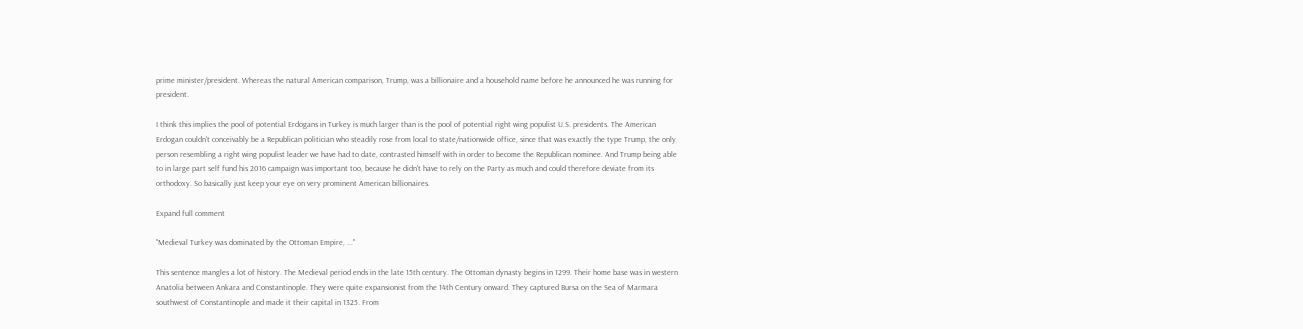prime minister/president. Whereas the natural American comparison, Trump, was a billionaire and a household name before he announced he was running for president.

I think this implies the pool of potential Erdogans in Turkey is much larger than is the pool of potential right wing populist U.S. presidents. The American Erdogan couldn't conceivably be a Republican politician who steadily rose from local to state/nationwide office, since that was exactly the type Trump, the only person resembling a right wing populist leader we have had to date, contrasted himself with in order to become the Republican nominee. And Trump being able to in large part self fund his 2016 campaign was important too, because he didn't have to rely on the Party as much and could therefore deviate from its orthodoxy. So basically just keep your eye on very prominent American billionaires.

Expand full comment

"Medieval Turkey was dominated by the Ottoman Empire, ..."

This sentence mangles a lot of history. The Medieval period ends in the late 15th century. The Ottoman dynasty begins in 1299. Their home base was in western Anatolia between Ankara and Constantinople. They were quite expansionist from the 14th Century onward. They captured Bursa on the Sea of Marmara southwest of Constantinople and made it their capital in 1325. From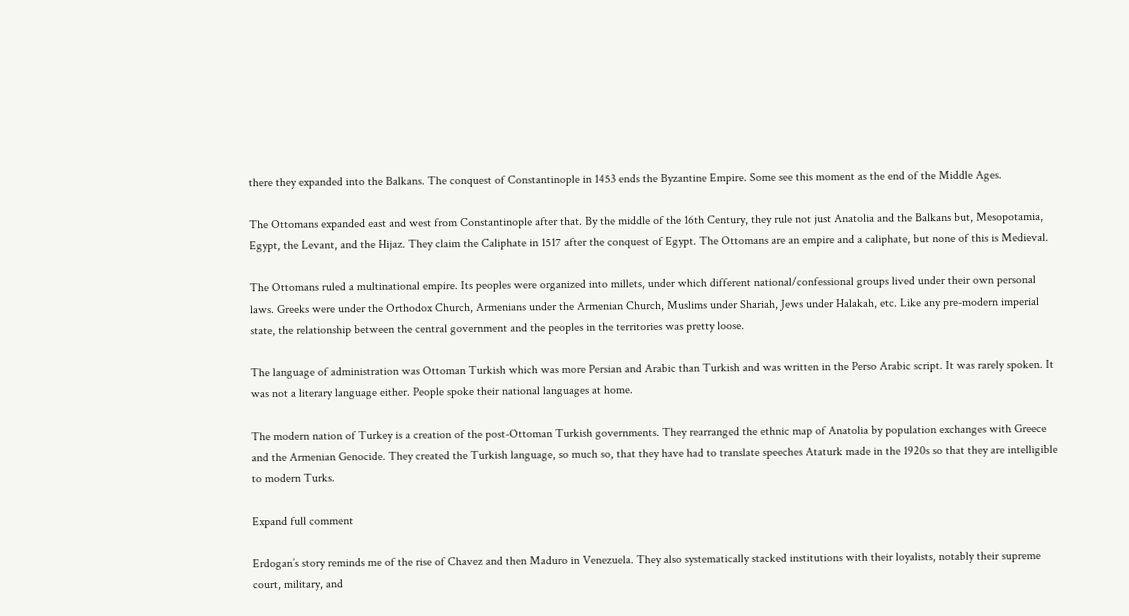there they expanded into the Balkans. The conquest of Constantinople in 1453 ends the Byzantine Empire. Some see this moment as the end of the Middle Ages.

The Ottomans expanded east and west from Constantinople after that. By the middle of the 16th Century, they rule not just Anatolia and the Balkans but, Mesopotamia, Egypt, the Levant, and the Hijaz. They claim the Caliphate in 1517 after the conquest of Egypt. The Ottomans are an empire and a caliphate, but none of this is Medieval.

The Ottomans ruled a multinational empire. Its peoples were organized into millets, under which different national/confessional groups lived under their own personal laws. Greeks were under the Orthodox Church, Armenians under the Armenian Church, Muslims under Shariah, Jews under Halakah, etc. Like any pre-modern imperial state, the relationship between the central government and the peoples in the territories was pretty loose.

The language of administration was Ottoman Turkish which was more Persian and Arabic than Turkish and was written in the Perso Arabic script. It was rarely spoken. It was not a literary language either. People spoke their national languages at home.

The modern nation of Turkey is a creation of the post-Ottoman Turkish governments. They rearranged the ethnic map of Anatolia by population exchanges with Greece and the Armenian Genocide. They created the Turkish language, so much so, that they have had to translate speeches Ataturk made in the 1920s so that they are intelligible to modern Turks.

Expand full comment

Erdogan’s story reminds me of the rise of Chavez and then Maduro in Venezuela. They also systematically stacked institutions with their loyalists, notably their supreme court, military, and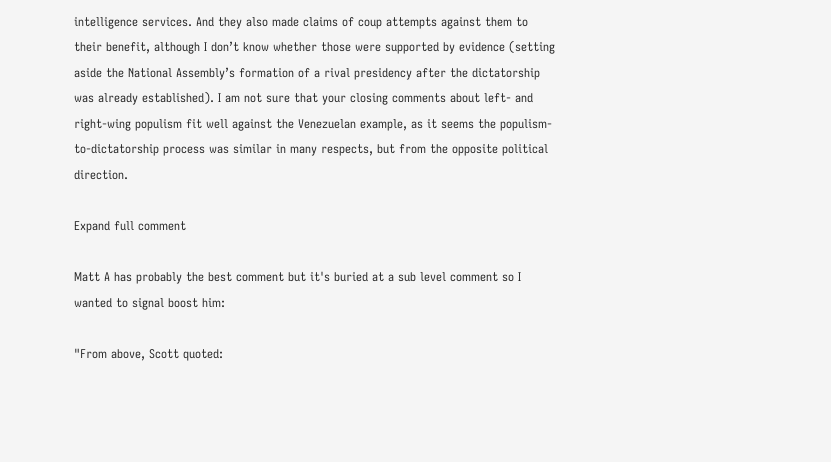intelligence services. And they also made claims of coup attempts against them to their benefit, although I don’t know whether those were supported by evidence (setting aside the National Assembly’s formation of a rival presidency after the dictatorship was already established). I am not sure that your closing comments about left- and right-wing populism fit well against the Venezuelan example, as it seems the populism-to-dictatorship process was similar in many respects, but from the opposite political direction.

Expand full comment

Matt A has probably the best comment but it's buried at a sub level comment so I wanted to signal boost him:

"From above, Scott quoted: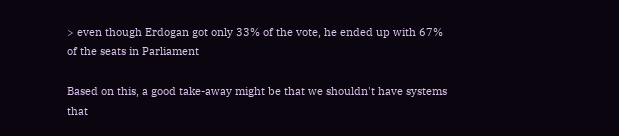> even though Erdogan got only 33% of the vote, he ended up with 67% of the seats in Parliament

Based on this, a good take-away might be that we shouldn't have systems that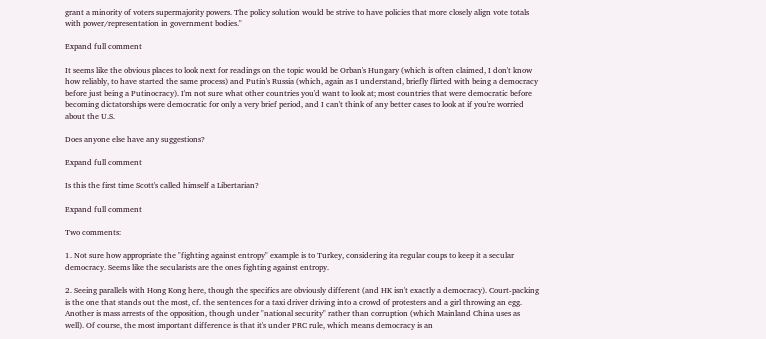grant a minority of voters supermajority powers. The policy solution would be strive to have policies that more closely align vote totals with power/representation in government bodies."

Expand full comment

It seems like the obvious places to look next for readings on the topic would be Orban's Hungary (which is often claimed, I don't know how reliably, to have started the same process) and Putin's Russia (which, again as I understand, briefly flirted with being a democracy before just being a Putinocracy). I'm not sure what other countries you'd want to look at; most countries that were democratic before becoming dictatorships were democratic for only a very brief period, and I can't think of any better cases to look at if you're worried about the U.S.

Does anyone else have any suggestions?

Expand full comment

Is this the first time Scott's called himself a Libertarian?

Expand full comment

Two comments:

1. Not sure how appropriate the "fighting against entropy" example is to Turkey, considering ita regular coups to keep it a secular democracy. Seems like the secularists are the ones fighting against entropy.

2. Seeing parallels with Hong Kong here, though the specifics are obviously different (and HK isn't exactly a democracy). Court-packing is the one that stands out the most, cf. the sentences for a taxi driver driving into a crowd of protesters and a girl throwing an egg. Another is mass arrests of the opposition, though under "national security" rather than corruption (which Mainland China uses as well). Of course, the most important difference is that it's under PRC rule, which means democracy is an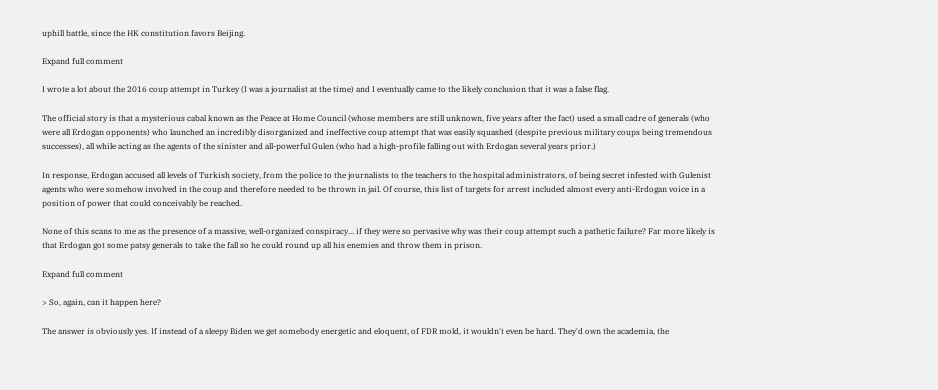uphill battle, since the HK constitution favors Beijing.

Expand full comment

I wrote a lot about the 2016 coup attempt in Turkey (I was a journalist at the time) and I eventually came to the likely conclusion that it was a false flag.

The official story is that a mysterious cabal known as the Peace at Home Council (whose members are still unknown, five years after the fact) used a small cadre of generals (who were all Erdogan opponents) who launched an incredibly disorganized and ineffective coup attempt that was easily squashed (despite previous military coups being tremendous successes), all while acting as the agents of the sinister and all-powerful Gulen (who had a high-profile falling out with Erdogan several years prior.)

In response, Erdogan accused all levels of Turkish society, from the police to the journalists to the teachers to the hospital administrators, of being secret infested with Gulenist agents who were somehow involved in the coup and therefore needed to be thrown in jail. Of course, this list of targets for arrest included almost every anti-Erdogan voice in a position of power that could conceivably be reached.

None of this scans to me as the presence of a massive, well-organized conspiracy... if they were so pervasive why was their coup attempt such a pathetic failure? Far more likely is that Erdogan got some patsy generals to take the fall so he could round up all his enemies and throw them in prison.

Expand full comment

> So, again, can it happen here?

The answer is obviously yes. If instead of a sleepy Biden we get somebody energetic and eloquent, of FDR mold, it wouldn't even be hard. They'd own the academia, the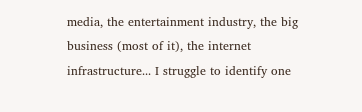media, the entertainment industry, the big business (most of it), the internet infrastructure... I struggle to identify one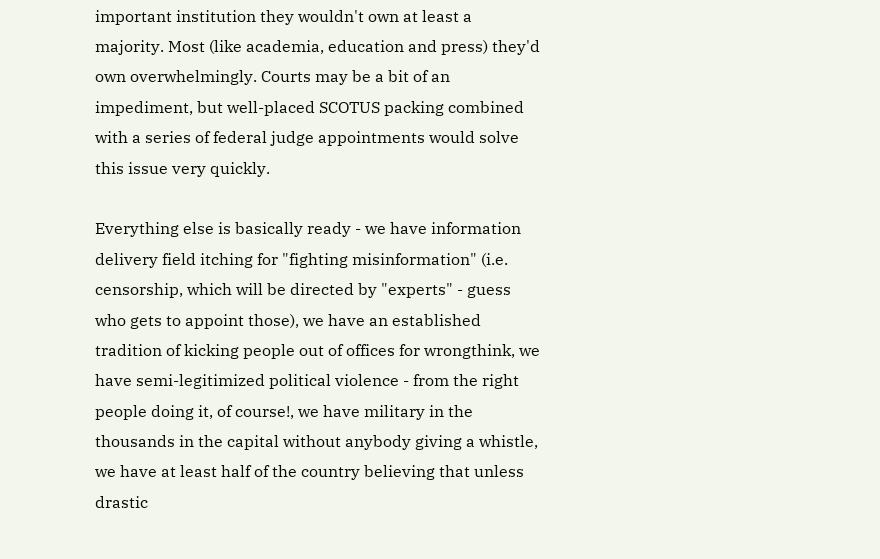important institution they wouldn't own at least a majority. Most (like academia, education and press) they'd own overwhelmingly. Courts may be a bit of an impediment, but well-placed SCOTUS packing combined with a series of federal judge appointments would solve this issue very quickly.

Everything else is basically ready - we have information delivery field itching for "fighting misinformation" (i.e. censorship, which will be directed by "experts" - guess who gets to appoint those), we have an established tradition of kicking people out of offices for wrongthink, we have semi-legitimized political violence - from the right people doing it, of course!, we have military in the thousands in the capital without anybody giving a whistle, we have at least half of the country believing that unless drastic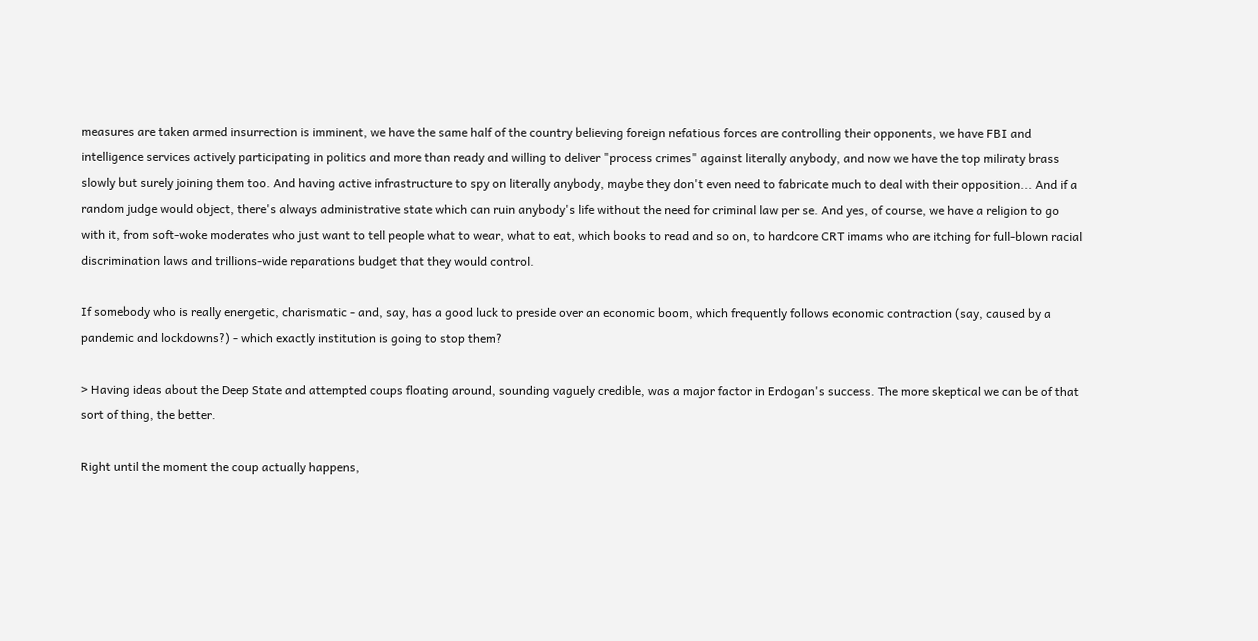measures are taken armed insurrection is imminent, we have the same half of the country believing foreign nefatious forces are controlling their opponents, we have FBI and intelligence services actively participating in politics and more than ready and willing to deliver "process crimes" against literally anybody, and now we have the top miliraty brass slowly but surely joining them too. And having active infrastructure to spy on literally anybody, maybe they don't even need to fabricate much to deal with their opposition... And if a random judge would object, there's always administrative state which can ruin anybody's life without the need for criminal law per se. And yes, of course, we have a religion to go with it, from soft-woke moderates who just want to tell people what to wear, what to eat, which books to read and so on, to hardcore CRT imams who are itching for full-blown racial discrimination laws and trillions-wide reparations budget that they would control.

If somebody who is really energetic, charismatic - and, say, has a good luck to preside over an economic boom, which frequently follows economic contraction (say, caused by a pandemic and lockdowns?) - which exactly institution is going to stop them?

> Having ideas about the Deep State and attempted coups floating around, sounding vaguely credible, was a major factor in Erdogan's success. The more skeptical we can be of that sort of thing, the better.

Right until the moment the coup actually happens,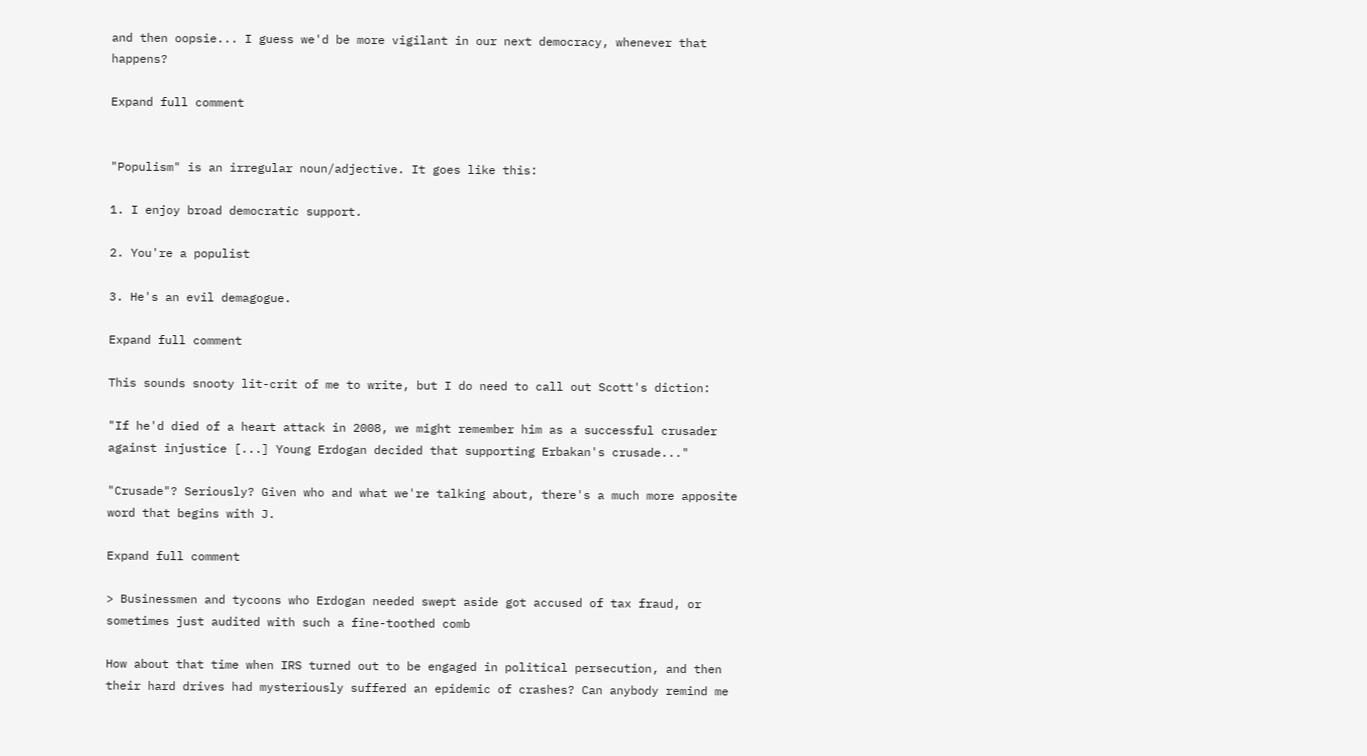and then oopsie... I guess we'd be more vigilant in our next democracy, whenever that happens?

Expand full comment


"Populism" is an irregular noun/adjective. It goes like this:

1. I enjoy broad democratic support.

2. You're a populist

3. He's an evil demagogue.

Expand full comment

This sounds snooty lit-crit of me to write, but I do need to call out Scott's diction:

"If he'd died of a heart attack in 2008, we might remember him as a successful crusader against injustice [...] Young Erdogan decided that supporting Erbakan's crusade..."

"Crusade"? Seriously? Given who and what we're talking about, there's a much more apposite word that begins with J.

Expand full comment

> Businessmen and tycoons who Erdogan needed swept aside got accused of tax fraud, or sometimes just audited with such a fine-toothed comb

How about that time when IRS turned out to be engaged in political persecution, and then their hard drives had mysteriously suffered an epidemic of crashes? Can anybody remind me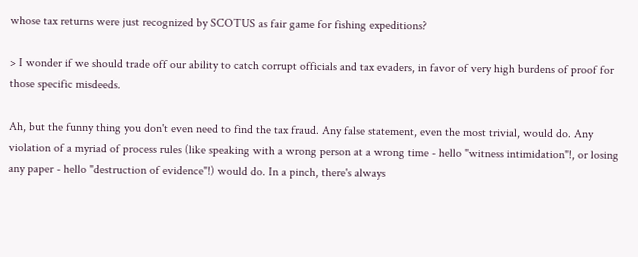whose tax returns were just recognized by SCOTUS as fair game for fishing expeditions?

> I wonder if we should trade off our ability to catch corrupt officials and tax evaders, in favor of very high burdens of proof for those specific misdeeds.

Ah, but the funny thing you don't even need to find the tax fraud. Any false statement, even the most trivial, would do. Any violation of a myriad of process rules (like speaking with a wrong person at a wrong time - hello "witness intimidation"!, or losing any paper - hello "destruction of evidence"!) would do. In a pinch, there's always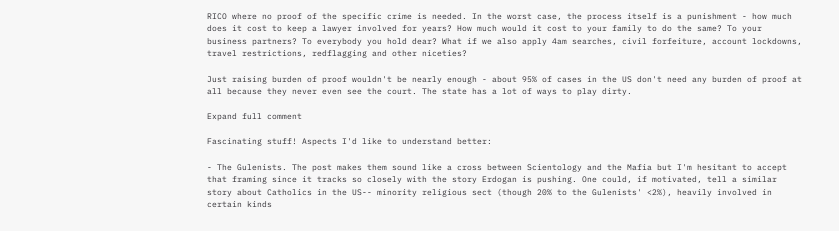RICO where no proof of the specific crime is needed. In the worst case, the process itself is a punishment - how much does it cost to keep a lawyer involved for years? How much would it cost to your family to do the same? To your business partners? To everybody you hold dear? What if we also apply 4am searches, civil forfeiture, account lockdowns, travel restrictions, redflagging and other niceties?

Just raising burden of proof wouldn't be nearly enough - about 95% of cases in the US don't need any burden of proof at all because they never even see the court. The state has a lot of ways to play dirty.

Expand full comment

Fascinating stuff! Aspects I'd like to understand better:

- The Gulenists. The post makes them sound like a cross between Scientology and the Mafia but I'm hesitant to accept that framing since it tracks so closely with the story Erdogan is pushing. One could, if motivated, tell a similar story about Catholics in the US-- minority religious sect (though 20% to the Gulenists' <2%), heavily involved in certain kinds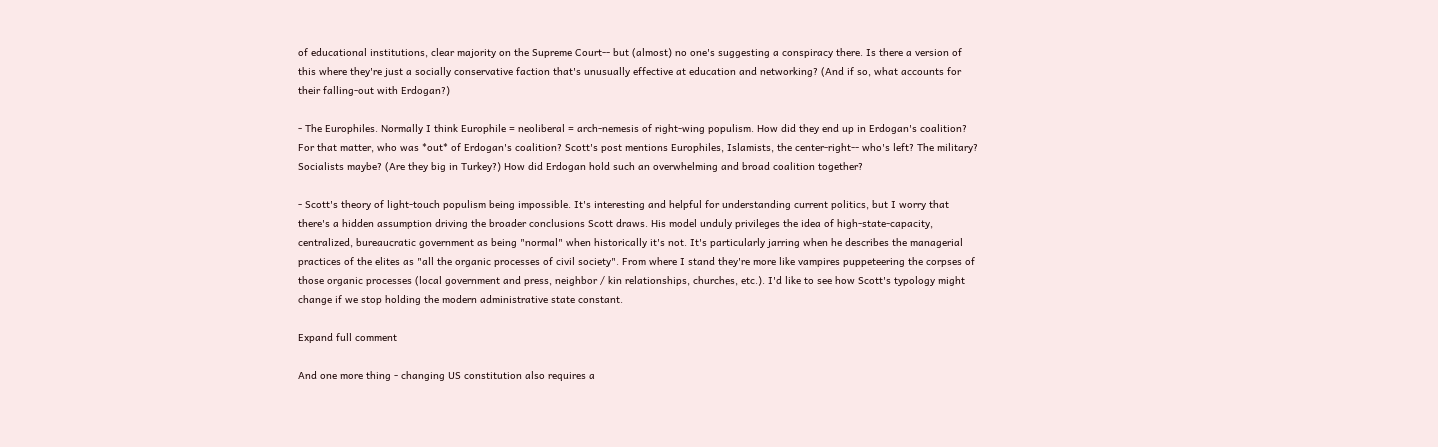of educational institutions, clear majority on the Supreme Court-- but (almost) no one's suggesting a conspiracy there. Is there a version of this where they're just a socially conservative faction that's unusually effective at education and networking? (And if so, what accounts for their falling-out with Erdogan?)

- The Europhiles. Normally I think Europhile = neoliberal = arch-nemesis of right-wing populism. How did they end up in Erdogan's coalition? For that matter, who was *out* of Erdogan's coalition? Scott's post mentions Europhiles, Islamists, the center-right-- who's left? The military? Socialists maybe? (Are they big in Turkey?) How did Erdogan hold such an overwhelming and broad coalition together?

- Scott's theory of light-touch populism being impossible. It's interesting and helpful for understanding current politics, but I worry that there's a hidden assumption driving the broader conclusions Scott draws. His model unduly privileges the idea of high-state-capacity, centralized, bureaucratic government as being "normal" when historically it's not. It's particularly jarring when he describes the managerial practices of the elites as "all the organic processes of civil society". From where I stand they're more like vampires puppeteering the corpses of those organic processes (local government and press, neighbor / kin relationships, churches, etc.). I'd like to see how Scott's typology might change if we stop holding the modern administrative state constant.

Expand full comment

And one more thing - changing US constitution also requires a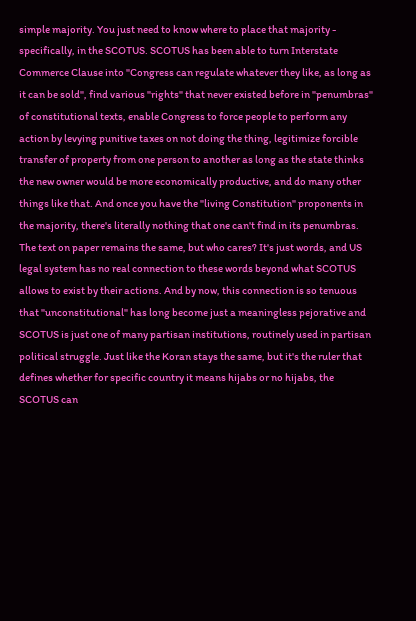simple majority. You just need to know where to place that majority - specifically, in the SCOTUS. SCOTUS has been able to turn Interstate Commerce Clause into "Congress can regulate whatever they like, as long as it can be sold", find various "rights" that never existed before in "penumbras" of constitutional texts, enable Congress to force people to perform any action by levying punitive taxes on not doing the thing, legitimize forcible transfer of property from one person to another as long as the state thinks the new owner would be more economically productive, and do many other things like that. And once you have the "living Constitution" proponents in the majority, there's literally nothing that one can't find in its penumbras. The text on paper remains the same, but who cares? It's just words, and US legal system has no real connection to these words beyond what SCOTUS allows to exist by their actions. And by now, this connection is so tenuous that "unconstitutional" has long become just a meaningless pejorative and SCOTUS is just one of many partisan institutions, routinely used in partisan political struggle. Just like the Koran stays the same, but it's the ruler that defines whether for specific country it means hijabs or no hijabs, the SCOTUS can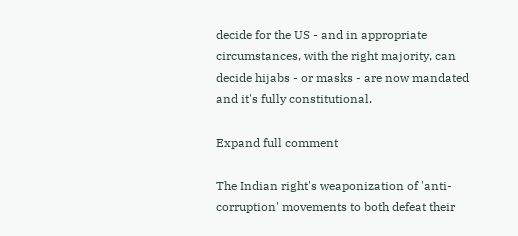decide for the US - and in appropriate circumstances, with the right majority, can decide hijabs - or masks - are now mandated and it's fully constitutional.

Expand full comment

The Indian right's weaponization of 'anti-corruption' movements to both defeat their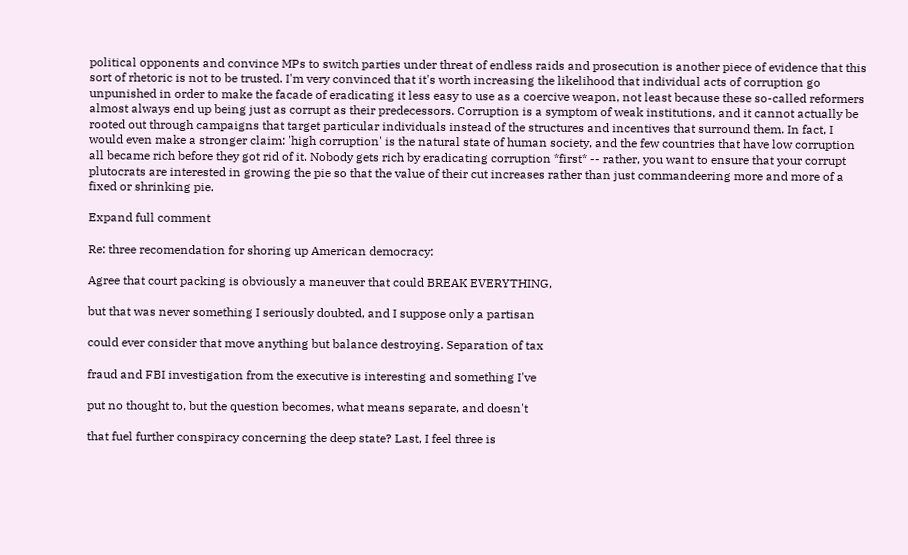political opponents and convince MPs to switch parties under threat of endless raids and prosecution is another piece of evidence that this sort of rhetoric is not to be trusted. I'm very convinced that it's worth increasing the likelihood that individual acts of corruption go unpunished in order to make the facade of eradicating it less easy to use as a coercive weapon, not least because these so-called reformers almost always end up being just as corrupt as their predecessors. Corruption is a symptom of weak institutions, and it cannot actually be rooted out through campaigns that target particular individuals instead of the structures and incentives that surround them. In fact, I would even make a stronger claim: 'high corruption' is the natural state of human society, and the few countries that have low corruption all became rich before they got rid of it. Nobody gets rich by eradicating corruption *first* -- rather, you want to ensure that your corrupt plutocrats are interested in growing the pie so that the value of their cut increases rather than just commandeering more and more of a fixed or shrinking pie.

Expand full comment

Re: three recomendation for shoring up American democracy:

Agree that court packing is obviously a maneuver that could BREAK EVERYTHING,

but that was never something I seriously doubted, and I suppose only a partisan

could ever consider that move anything but balance destroying. Separation of tax

fraud and FBI investigation from the executive is interesting and something I've

put no thought to, but the question becomes, what means separate, and doesn't

that fuel further conspiracy concerning the deep state? Last, I feel three is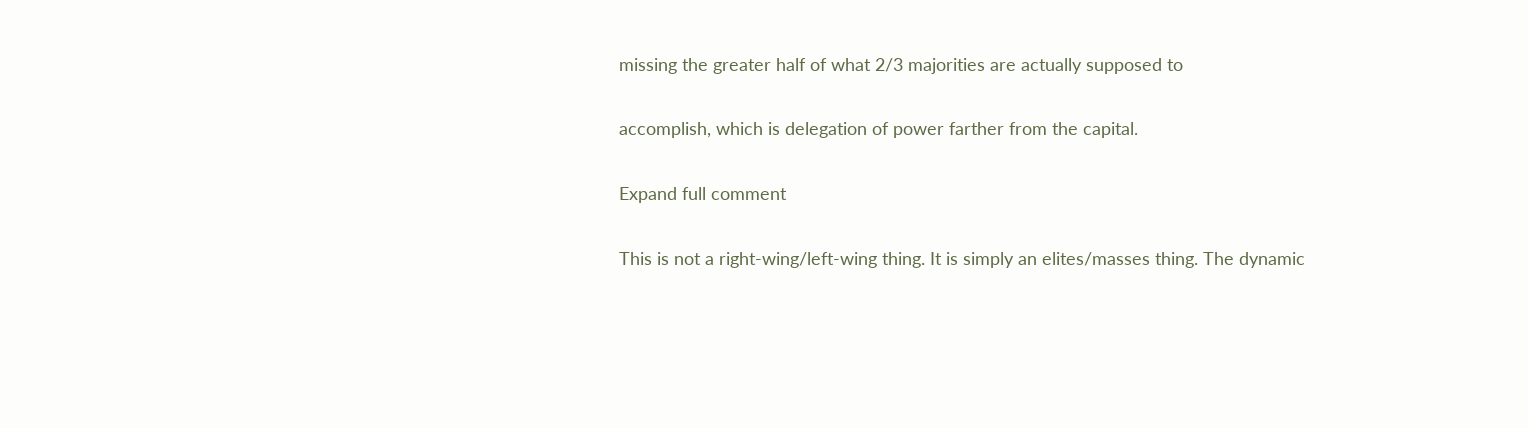missing the greater half of what 2/3 majorities are actually supposed to

accomplish, which is delegation of power farther from the capital.

Expand full comment

This is not a right-wing/left-wing thing. It is simply an elites/masses thing. The dynamic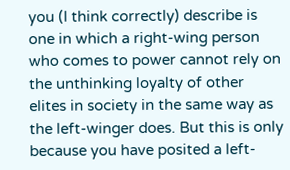you (I think correctly) describe is one in which a right-wing person who comes to power cannot rely on the unthinking loyalty of other elites in society in the same way as the left-winger does. But this is only because you have posited a left-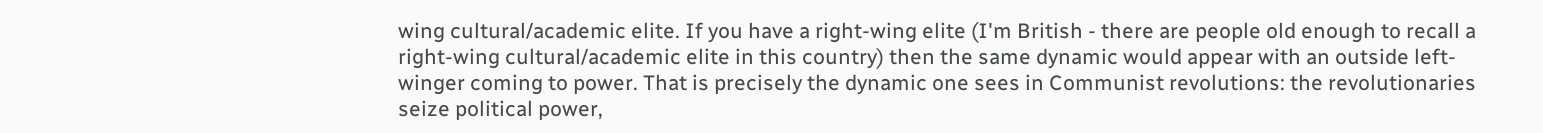wing cultural/academic elite. If you have a right-wing elite (I'm British - there are people old enough to recall a right-wing cultural/academic elite in this country) then the same dynamic would appear with an outside left-winger coming to power. That is precisely the dynamic one sees in Communist revolutions: the revolutionaries seize political power,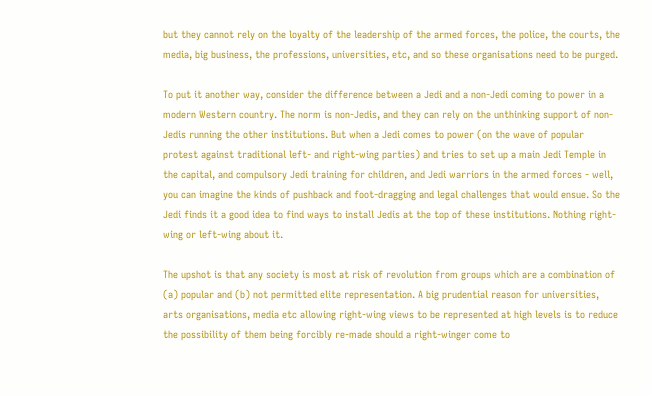but they cannot rely on the loyalty of the leadership of the armed forces, the police, the courts, the media, big business, the professions, universities, etc, and so these organisations need to be purged.

To put it another way, consider the difference between a Jedi and a non-Jedi coming to power in a modern Western country. The norm is non-Jedis, and they can rely on the unthinking support of non-Jedis running the other institutions. But when a Jedi comes to power (on the wave of popular protest against traditional left- and right-wing parties) and tries to set up a main Jedi Temple in the capital, and compulsory Jedi training for children, and Jedi warriors in the armed forces - well, you can imagine the kinds of pushback and foot-dragging and legal challenges that would ensue. So the Jedi finds it a good idea to find ways to install Jedis at the top of these institutions. Nothing right-wing or left-wing about it.

The upshot is that any society is most at risk of revolution from groups which are a combination of (a) popular and (b) not permitted elite representation. A big prudential reason for universities, arts organisations, media etc allowing right-wing views to be represented at high levels is to reduce the possibility of them being forcibly re-made should a right-winger come to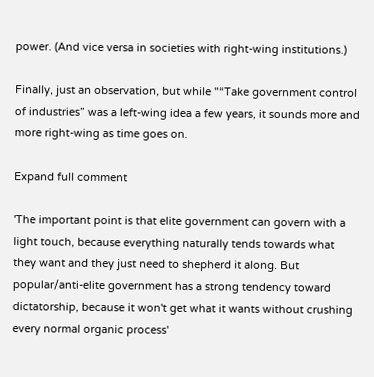power. (And vice versa in societies with right-wing institutions.)

Finally, just an observation, but while "“Take government control of industries” was a left-wing idea a few years, it sounds more and more right-wing as time goes on.

Expand full comment

'The important point is that elite government can govern with a light touch, because everything naturally tends towards what they want and they just need to shepherd it along. But popular/anti-elite government has a strong tendency toward dictatorship, because it won't get what it wants without crushing every normal organic process'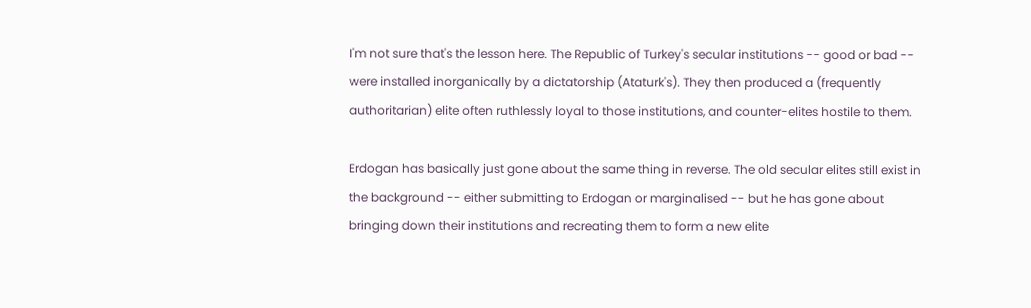I'm not sure that's the lesson here. The Republic of Turkey's secular institutions -- good or bad -- were installed inorganically by a dictatorship (Ataturk's). They then produced a (frequently authoritarian) elite often ruthlessly loyal to those institutions, and counter-elites hostile to them.

Erdogan has basically just gone about the same thing in reverse. The old secular elites still exist in the background -- either submitting to Erdogan or marginalised -- but he has gone about bringing down their institutions and recreating them to form a new elite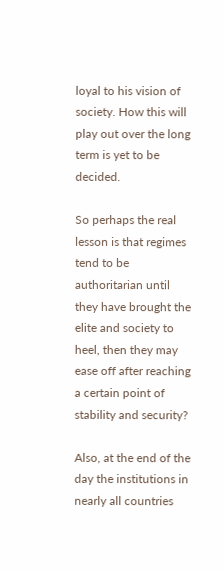loyal to his vision of society. How this will play out over the long term is yet to be decided.

So perhaps the real lesson is that regimes tend to be authoritarian until they have brought the elite and society to heel, then they may ease off after reaching a certain point of stability and security?

Also, at the end of the day the institutions in nearly all countries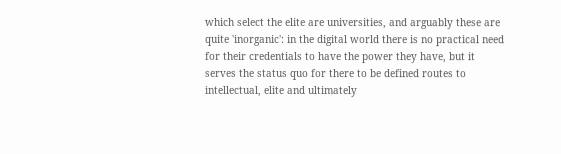which select the elite are universities, and arguably these are quite 'inorganic': in the digital world there is no practical need for their credentials to have the power they have, but it serves the status quo for there to be defined routes to intellectual, elite and ultimately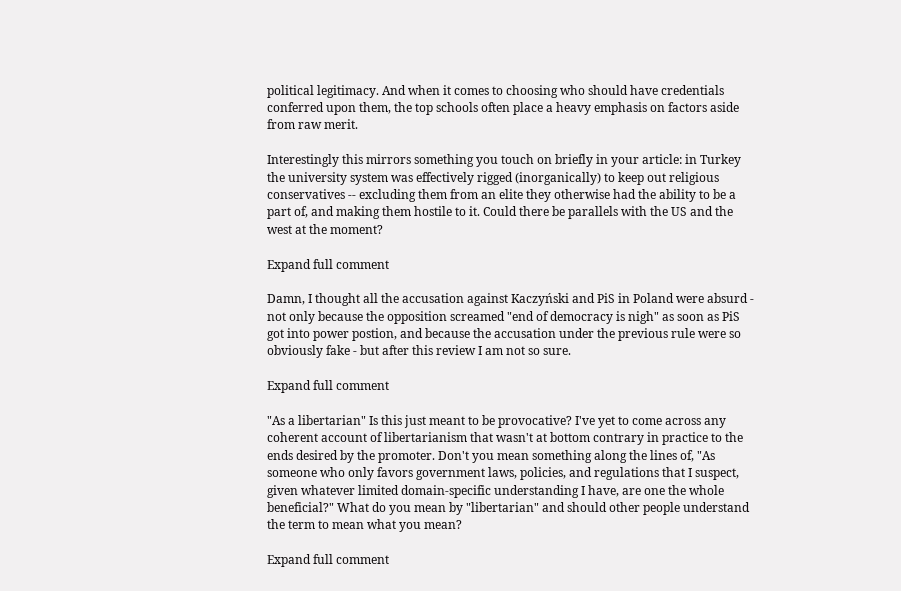political legitimacy. And when it comes to choosing who should have credentials conferred upon them, the top schools often place a heavy emphasis on factors aside from raw merit.

Interestingly this mirrors something you touch on briefly in your article: in Turkey the university system was effectively rigged (inorganically) to keep out religious conservatives -- excluding them from an elite they otherwise had the ability to be a part of, and making them hostile to it. Could there be parallels with the US and the west at the moment?

Expand full comment

Damn, I thought all the accusation against Kaczyński and PiS in Poland were absurd - not only because the opposition screamed "end of democracy is nigh" as soon as PiS got into power postion, and because the accusation under the previous rule were so obviously fake - but after this review I am not so sure.

Expand full comment

"As a libertarian" Is this just meant to be provocative? I've yet to come across any coherent account of libertarianism that wasn't at bottom contrary in practice to the ends desired by the promoter. Don't you mean something along the lines of, "As someone who only favors government laws, policies, and regulations that I suspect, given whatever limited domain-specific understanding I have, are one the whole beneficial?" What do you mean by "libertarian" and should other people understand the term to mean what you mean?

Expand full comment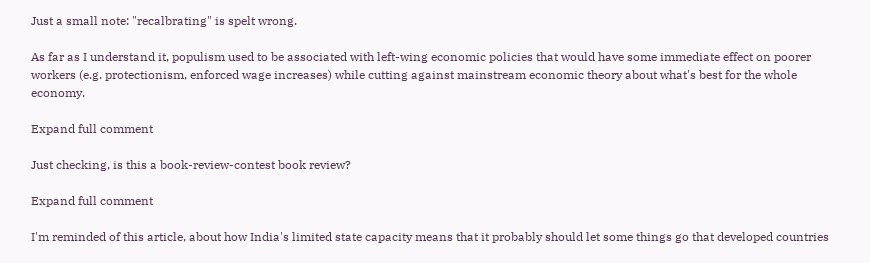Just a small note: "recalbrating" is spelt wrong.

As far as I understand it, populism used to be associated with left-wing economic policies that would have some immediate effect on poorer workers (e.g. protectionism, enforced wage increases) while cutting against mainstream economic theory about what's best for the whole economy.

Expand full comment

Just checking, is this a book-review-contest book review?

Expand full comment

I'm reminded of this article, about how India's limited state capacity means that it probably should let some things go that developed countries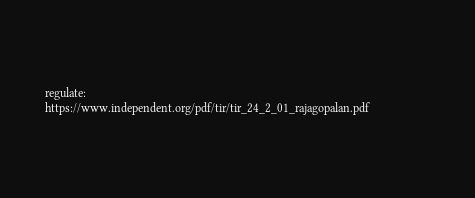regulate: https://www.independent.org/pdf/tir/tir_24_2_01_rajagopalan.pdf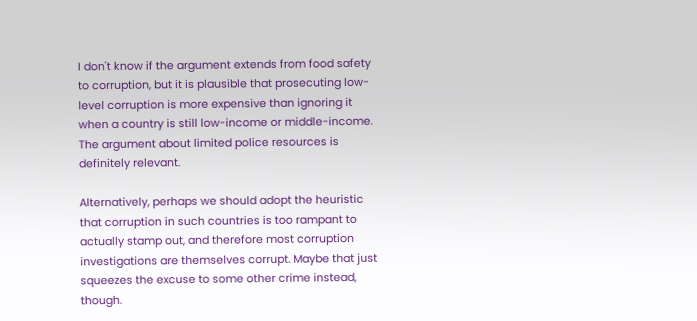I don't know if the argument extends from food safety to corruption, but it is plausible that prosecuting low-level corruption is more expensive than ignoring it when a country is still low-income or middle-income. The argument about limited police resources is definitely relevant.

Alternatively, perhaps we should adopt the heuristic that corruption in such countries is too rampant to actually stamp out, and therefore most corruption investigations are themselves corrupt. Maybe that just squeezes the excuse to some other crime instead, though.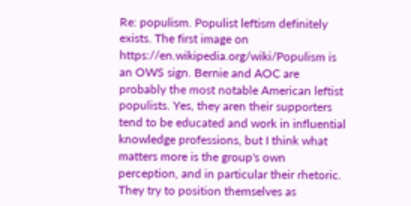Re: populism. Populist leftism definitely exists. The first image on https://en.wikipedia.org/wiki/Populism is an OWS sign. Bernie and AOC are probably the most notable American leftist populists. Yes, they aren their supporters tend to be educated and work in influential knowledge professions, but I think what matters more is the group's own perception, and in particular their rhetoric. They try to position themselves as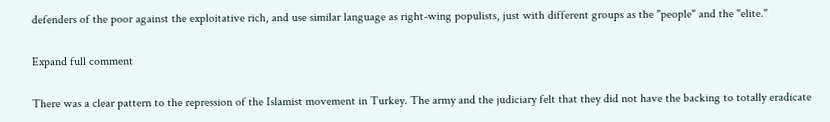defenders of the poor against the exploitative rich, and use similar language as right-wing populists, just with different groups as the "people" and the "elite."

Expand full comment

There was a clear pattern to the repression of the Islamist movement in Turkey. The army and the judiciary felt that they did not have the backing to totally eradicate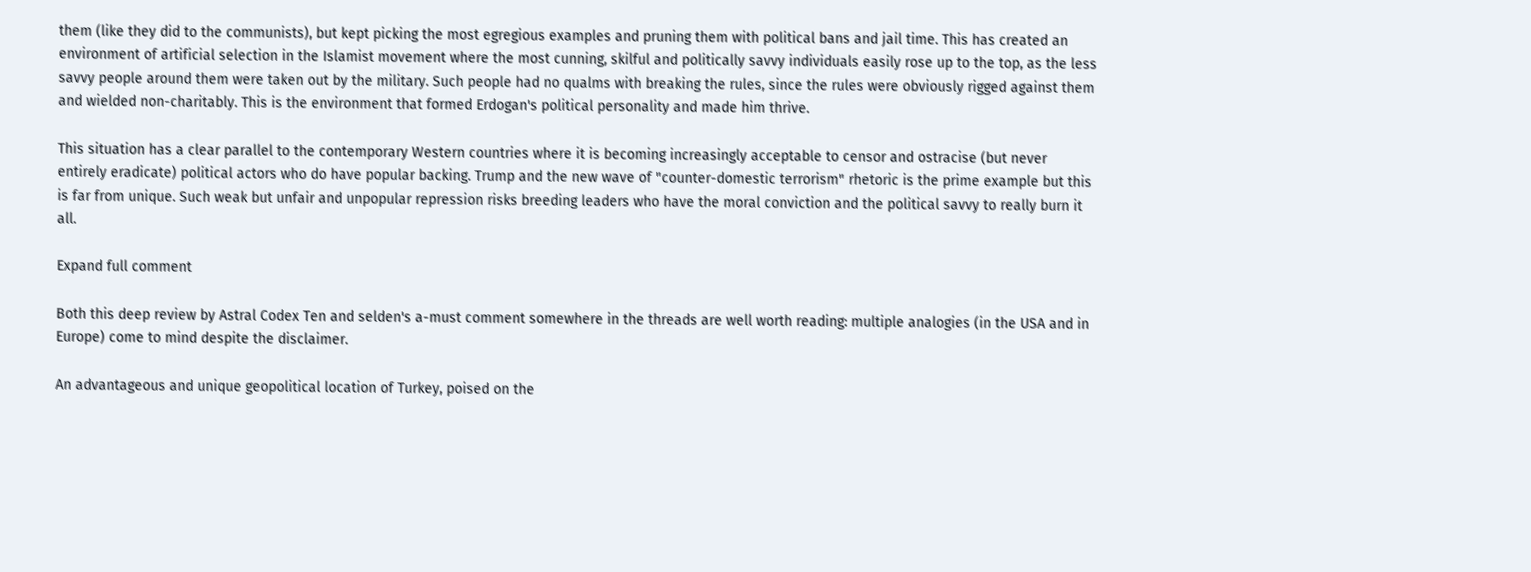them (like they did to the communists), but kept picking the most egregious examples and pruning them with political bans and jail time. This has created an environment of artificial selection in the Islamist movement where the most cunning, skilful and politically savvy individuals easily rose up to the top, as the less savvy people around them were taken out by the military. Such people had no qualms with breaking the rules, since the rules were obviously rigged against them and wielded non-charitably. This is the environment that formed Erdogan's political personality and made him thrive.

This situation has a clear parallel to the contemporary Western countries where it is becoming increasingly acceptable to censor and ostracise (but never entirely eradicate) political actors who do have popular backing. Trump and the new wave of "counter-domestic terrorism" rhetoric is the prime example but this is far from unique. Such weak but unfair and unpopular repression risks breeding leaders who have the moral conviction and the political savvy to really burn it all.

Expand full comment

Both this deep review by Astral Codex Ten and selden's a-must comment somewhere in the threads are well worth reading: multiple analogies (in the USA and in Europe) come to mind despite the disclaimer.

An advantageous and unique geopolitical location of Turkey, poised on the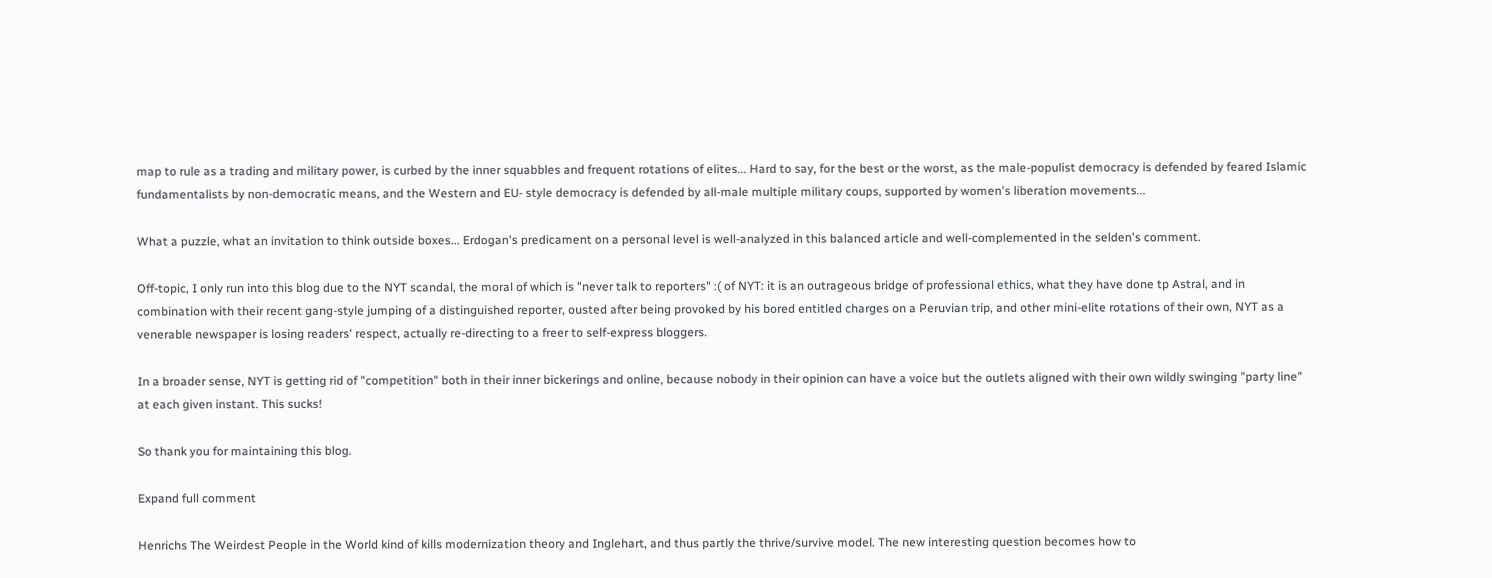map to rule as a trading and military power, is curbed by the inner squabbles and frequent rotations of elites... Hard to say, for the best or the worst, as the male-populist democracy is defended by feared Islamic fundamentalists by non-democratic means, and the Western and EU- style democracy is defended by all-male multiple military coups, supported by women's liberation movements...

What a puzzle, what an invitation to think outside boxes... Erdogan's predicament on a personal level is well-analyzed in this balanced article and well-complemented in the selden's comment.

Off-topic, I only run into this blog due to the NYT scandal, the moral of which is "never talk to reporters" :( of NYT: it is an outrageous bridge of professional ethics, what they have done tp Astral, and in combination with their recent gang-style jumping of a distinguished reporter, ousted after being provoked by his bored entitled charges on a Peruvian trip, and other mini-elite rotations of their own, NYT as a venerable newspaper is losing readers' respect, actually re-directing to a freer to self-express bloggers.

In a broader sense, NYT is getting rid of "competition" both in their inner bickerings and online, because nobody in their opinion can have a voice but the outlets aligned with their own wildly swinging "party line" at each given instant. This sucks!

So thank you for maintaining this blog.

Expand full comment

Henrichs The Weirdest People in the World kind of kills modernization theory and Inglehart, and thus partly the thrive/survive model. The new interesting question becomes how to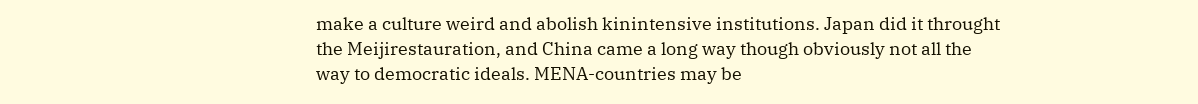make a culture weird and abolish kinintensive institutions. Japan did it throught the Meijirestauration, and China came a long way though obviously not all the way to democratic ideals. MENA-countries may be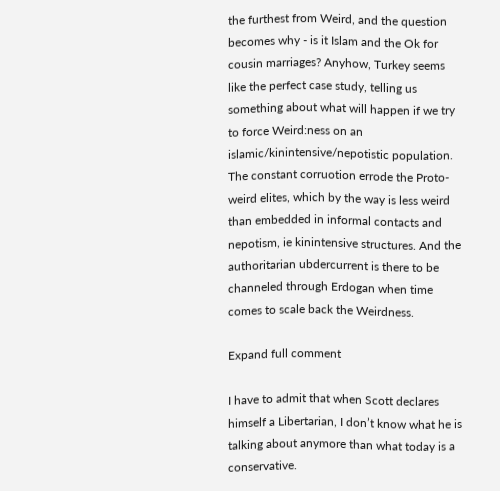the furthest from Weird, and the question becomes why - is it Islam and the Ok for cousin marriages? Anyhow, Turkey seems like the perfect case study, telling us something about what will happen if we try to force Weird:ness on an islamic/kinintensive/nepotistic population. The constant corruotion errode the Proto-weird elites, which by the way is less weird than embedded in informal contacts and nepotism, ie kinintensive structures. And the authoritarian ubdercurrent is there to be channeled through Erdogan when time comes to scale back the Weirdness.

Expand full comment

I have to admit that when Scott declares himself a Libertarian, I don’t know what he is talking about anymore than what today is a conservative.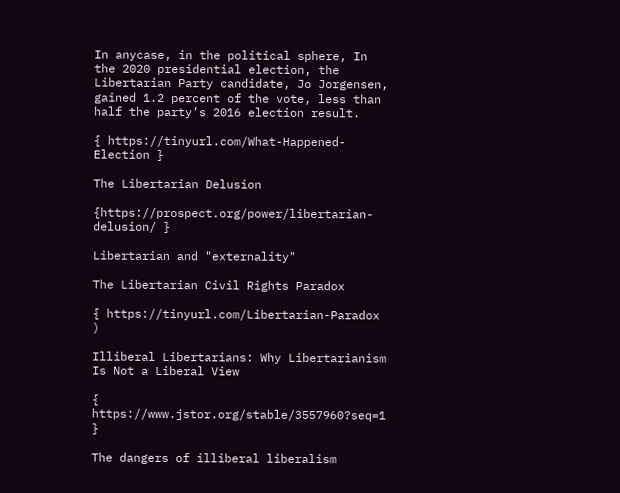In anycase, in the political sphere, In the 2020 presidential election, the Libertarian Party candidate, Jo Jorgensen, gained 1.2 percent of the vote, less than half the party’s 2016 election result.

{ https://tinyurl.com/What-Happened-Election }

The Libertarian Delusion

{https://prospect.org/power/libertarian-delusion/ }

Libertarian and "externality"

The Libertarian Civil Rights Paradox

{ https://tinyurl.com/Libertarian-Paradox )

Illiberal Libertarians: Why Libertarianism Is Not a Liberal View

{ https://www.jstor.org/stable/3557960?seq=1 }

The dangers of illiberal liberalism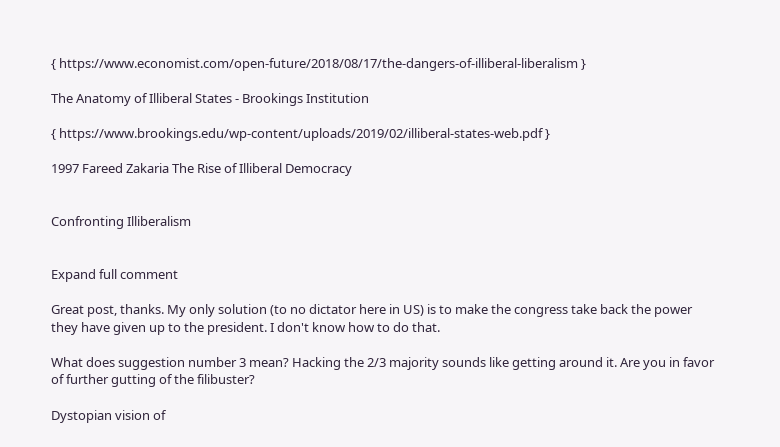{ https://www.economist.com/open-future/2018/08/17/the-dangers-of-illiberal-liberalism }

The Anatomy of Illiberal States - Brookings Institution

{ https://www.brookings.edu/wp-content/uploads/2019/02/illiberal-states-web.pdf }

1997 Fareed Zakaria The Rise of Illiberal Democracy


Confronting Illiberalism


Expand full comment

Great post, thanks. My only solution (to no dictator here in US) is to make the congress take back the power they have given up to the president. I don't know how to do that.

What does suggestion number 3 mean? Hacking the 2/3 majority sounds like getting around it. Are you in favor of further gutting of the filibuster?

Dystopian vision of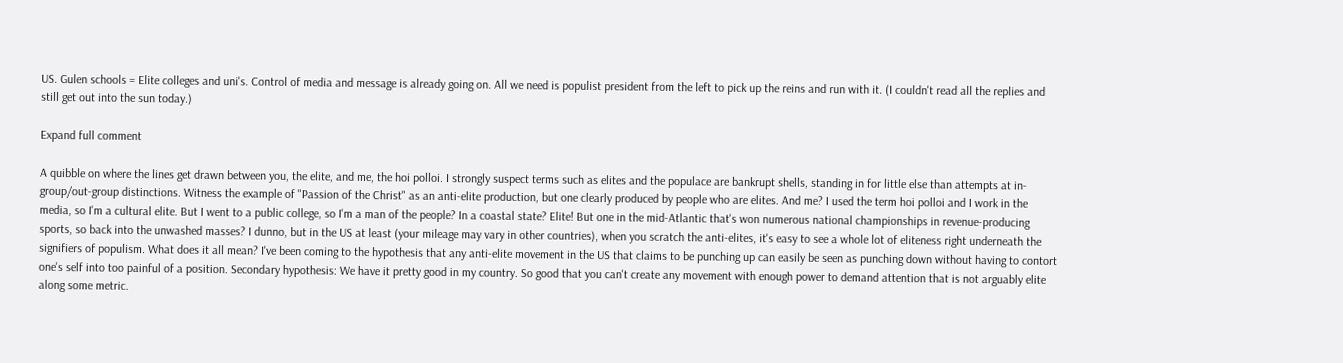US. Gulen schools = Elite colleges and uni's. Control of media and message is already going on. All we need is populist president from the left to pick up the reins and run with it. (I couldn't read all the replies and still get out into the sun today.)

Expand full comment

A quibble on where the lines get drawn between you, the elite, and me, the hoi polloi. I strongly suspect terms such as elites and the populace are bankrupt shells, standing in for little else than attempts at in-group/out-group distinctions. Witness the example of "Passion of the Christ" as an anti-elite production, but one clearly produced by people who are elites. And me? I used the term hoi polloi and I work in the media, so I'm a cultural elite. But I went to a public college, so I'm a man of the people? In a coastal state? Elite! But one in the mid-Atlantic that's won numerous national championships in revenue-producing sports, so back into the unwashed masses? I dunno, but in the US at least (your mileage may vary in other countries), when you scratch the anti-elites, it's easy to see a whole lot of eliteness right underneath the signifiers of populism. What does it all mean? I've been coming to the hypothesis that any anti-elite movement in the US that claims to be punching up can easily be seen as punching down without having to contort one's self into too painful of a position. Secondary hypothesis: We have it pretty good in my country. So good that you can't create any movement with enough power to demand attention that is not arguably elite along some metric.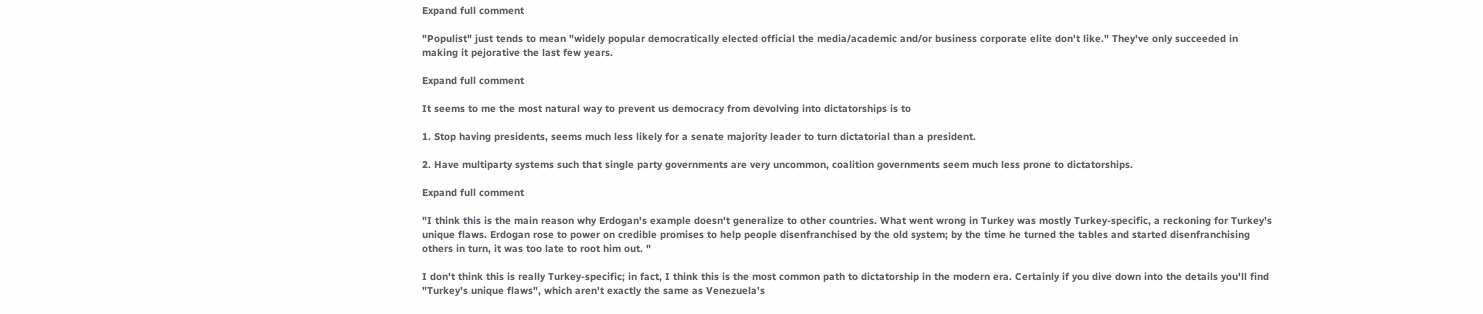Expand full comment

"Populist" just tends to mean "widely popular democratically elected official the media/academic and/or business corporate elite don't like." They've only succeeded in making it pejorative the last few years.

Expand full comment

It seems to me the most natural way to prevent us democracy from devolving into dictatorships is to

1. Stop having presidents, seems much less likely for a senate majority leader to turn dictatorial than a president.

2. Have multiparty systems such that single party governments are very uncommon, coalition governments seem much less prone to dictatorships.

Expand full comment

"I think this is the main reason why Erdogan's example doesn't generalize to other countries. What went wrong in Turkey was mostly Turkey-specific, a reckoning for Turkey’s unique flaws. Erdogan rose to power on credible promises to help people disenfranchised by the old system; by the time he turned the tables and started disenfranchising others in turn, it was too late to root him out. "

I don't think this is really Turkey-specific; in fact, I think this is the most common path to dictatorship in the modern era. Certainly if you dive down into the details you'll find "Turkey's unique flaws", which aren't exactly the same as Venezuela's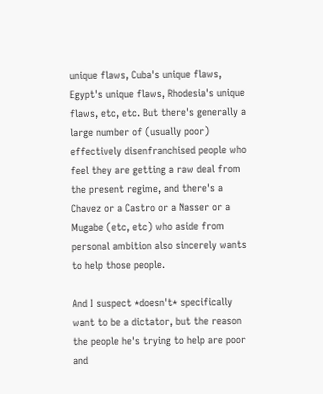unique flaws, Cuba's unique flaws, Egypt's unique flaws, Rhodesia's unique flaws, etc, etc. But there's generally a large number of (usually poor) effectively disenfranchised people who feel they are getting a raw deal from the present regime, and there's a Chavez or a Castro or a Nasser or a Mugabe (etc, etc) who aside from personal ambition also sincerely wants to help those people.

And I suspect *doesn't* specifically want to be a dictator, but the reason the people he's trying to help are poor and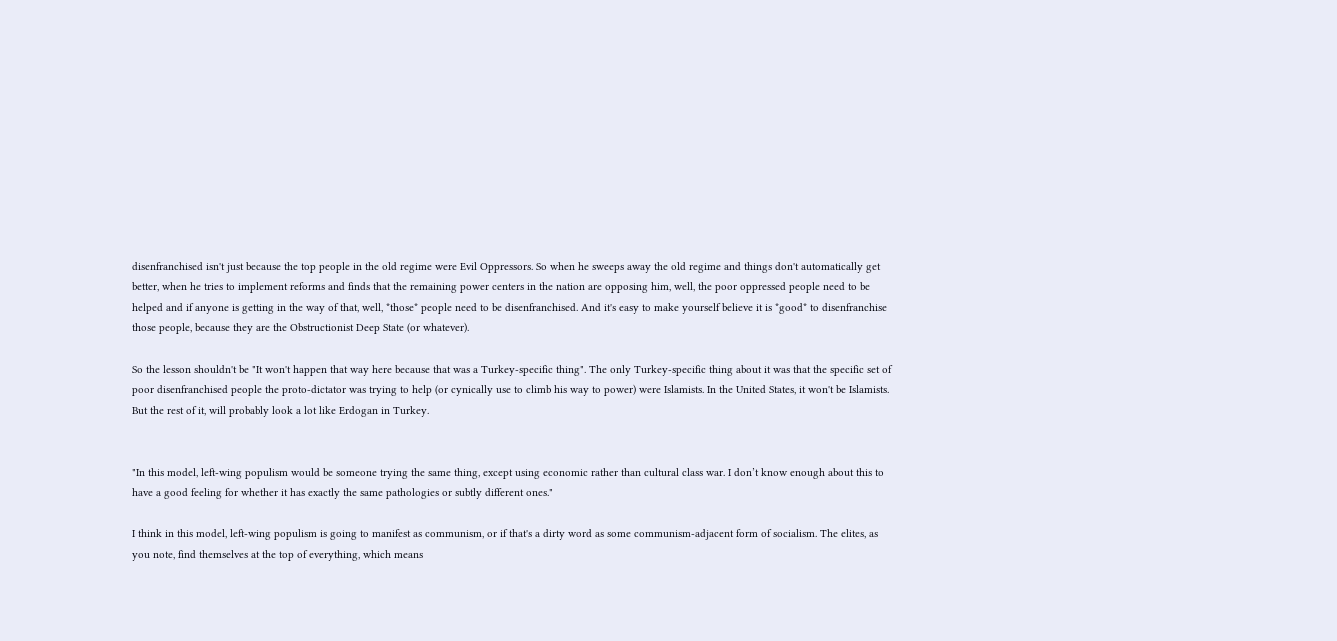disenfranchised isn't just because the top people in the old regime were Evil Oppressors. So when he sweeps away the old regime and things don't automatically get better, when he tries to implement reforms and finds that the remaining power centers in the nation are opposing him, well, the poor oppressed people need to be helped and if anyone is getting in the way of that, well, *those* people need to be disenfranchised. And it's easy to make yourself believe it is *good* to disenfranchise those people, because they are the Obstructionist Deep State (or whatever).

So the lesson shouldn't be "It won't happen that way here because that was a Turkey-specific thing". The only Turkey-specific thing about it was that the specific set of poor disenfranchised people the proto-dictator was trying to help (or cynically use to climb his way to power) were Islamists. In the United States, it won't be Islamists. But the rest of it, will probably look a lot like Erdogan in Turkey.


"In this model, left-wing populism would be someone trying the same thing, except using economic rather than cultural class war. I don’t know enough about this to have a good feeling for whether it has exactly the same pathologies or subtly different ones."

I think in this model, left-wing populism is going to manifest as communism, or if that's a dirty word as some communism-adjacent form of socialism. The elites, as you note, find themselves at the top of everything, which means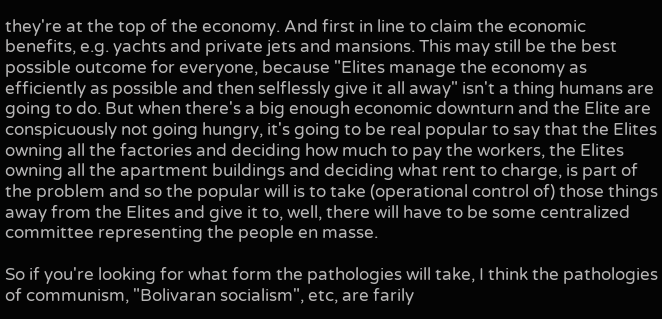they're at the top of the economy. And first in line to claim the economic benefits, e.g. yachts and private jets and mansions. This may still be the best possible outcome for everyone, because "Elites manage the economy as efficiently as possible and then selflessly give it all away" isn't a thing humans are going to do. But when there's a big enough economic downturn and the Elite are conspicuously not going hungry, it's going to be real popular to say that the Elites owning all the factories and deciding how much to pay the workers, the Elites owning all the apartment buildings and deciding what rent to charge, is part of the problem and so the popular will is to take (operational control of) those things away from the Elites and give it to, well, there will have to be some centralized committee representing the people en masse.

So if you're looking for what form the pathologies will take, I think the pathologies of communism, "Bolivaran socialism", etc, are farily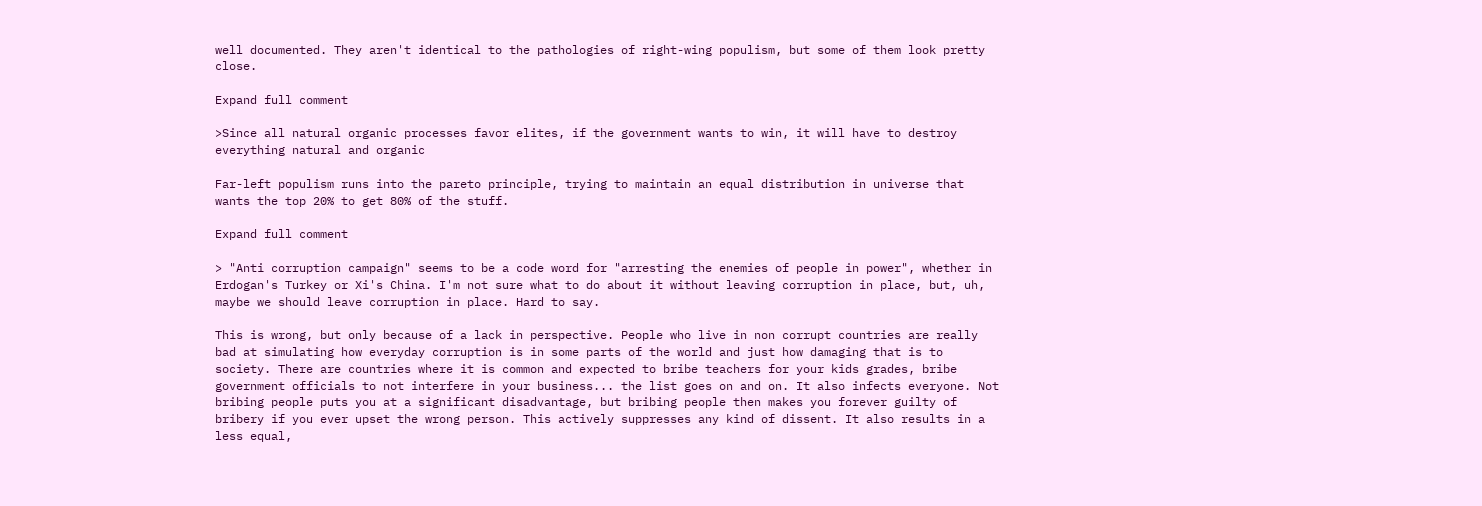well documented. They aren't identical to the pathologies of right-wing populism, but some of them look pretty close.

Expand full comment

>Since all natural organic processes favor elites, if the government wants to win, it will have to destroy everything natural and organic

Far-left populism runs into the pareto principle, trying to maintain an equal distribution in universe that wants the top 20% to get 80% of the stuff.

Expand full comment

> "Anti corruption campaign" seems to be a code word for "arresting the enemies of people in power", whether in Erdogan's Turkey or Xi's China. I'm not sure what to do about it without leaving corruption in place, but, uh, maybe we should leave corruption in place. Hard to say.

This is wrong, but only because of a lack in perspective. People who live in non corrupt countries are really bad at simulating how everyday corruption is in some parts of the world and just how damaging that is to society. There are countries where it is common and expected to bribe teachers for your kids grades, bribe government officials to not interfere in your business... the list goes on and on. It also infects everyone. Not bribing people puts you at a significant disadvantage, but bribing people then makes you forever guilty of bribery if you ever upset the wrong person. This actively suppresses any kind of dissent. It also results in a less equal,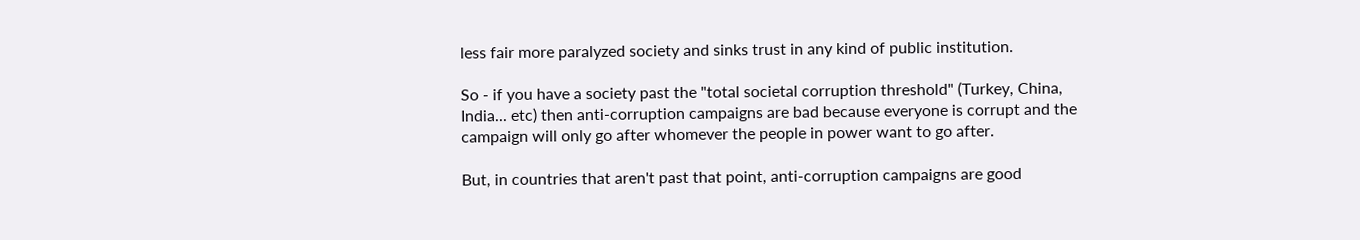less fair more paralyzed society and sinks trust in any kind of public institution.

So - if you have a society past the "total societal corruption threshold" (Turkey, China, India... etc) then anti-corruption campaigns are bad because everyone is corrupt and the campaign will only go after whomever the people in power want to go after.

But, in countries that aren't past that point, anti-corruption campaigns are good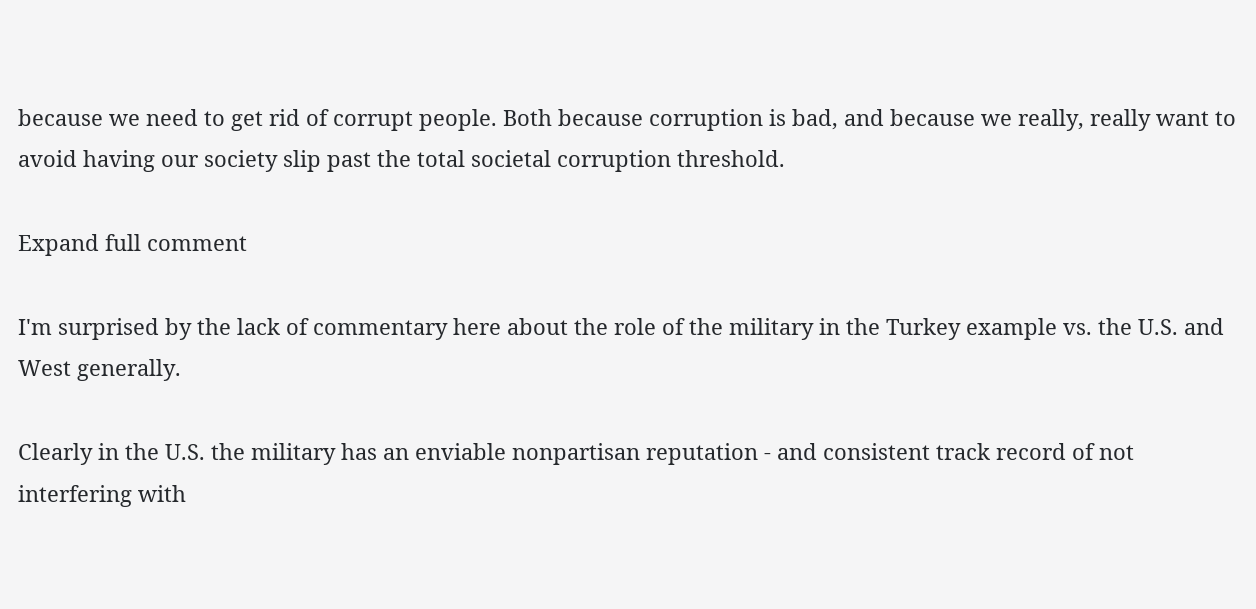because we need to get rid of corrupt people. Both because corruption is bad, and because we really, really want to avoid having our society slip past the total societal corruption threshold.

Expand full comment

I'm surprised by the lack of commentary here about the role of the military in the Turkey example vs. the U.S. and West generally.

Clearly in the U.S. the military has an enviable nonpartisan reputation - and consistent track record of not interfering with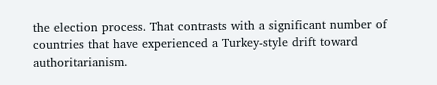the election process. That contrasts with a significant number of countries that have experienced a Turkey-style drift toward authoritarianism.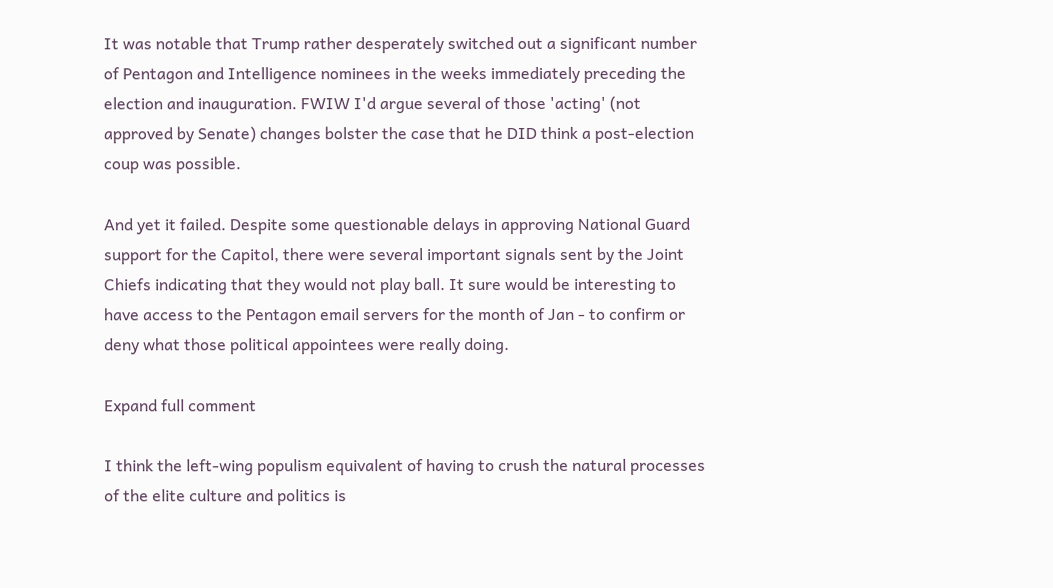It was notable that Trump rather desperately switched out a significant number of Pentagon and Intelligence nominees in the weeks immediately preceding the election and inauguration. FWIW I'd argue several of those 'acting' (not approved by Senate) changes bolster the case that he DID think a post-election coup was possible.

And yet it failed. Despite some questionable delays in approving National Guard support for the Capitol, there were several important signals sent by the Joint Chiefs indicating that they would not play ball. It sure would be interesting to have access to the Pentagon email servers for the month of Jan - to confirm or deny what those political appointees were really doing.

Expand full comment

I think the left-wing populism equivalent of having to crush the natural processes of the elite culture and politics is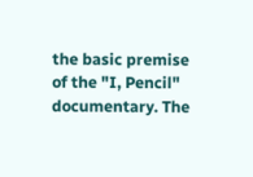the basic premise of the "I, Pencil" documentary. The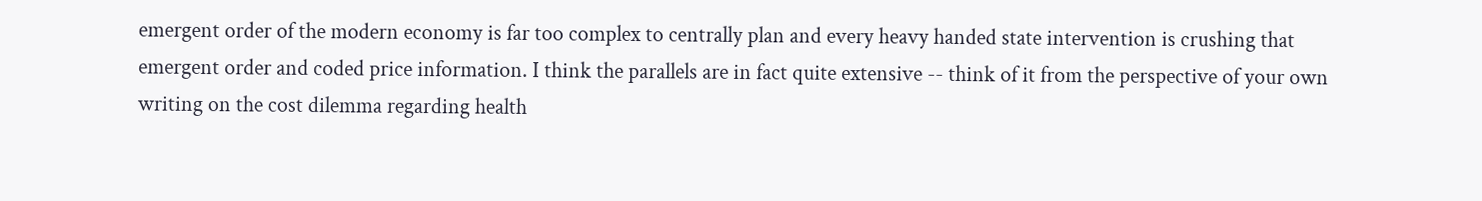emergent order of the modern economy is far too complex to centrally plan and every heavy handed state intervention is crushing that emergent order and coded price information. I think the parallels are in fact quite extensive -- think of it from the perspective of your own writing on the cost dilemma regarding health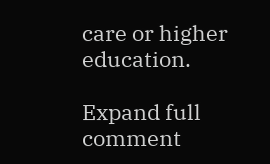care or higher education.

Expand full comment